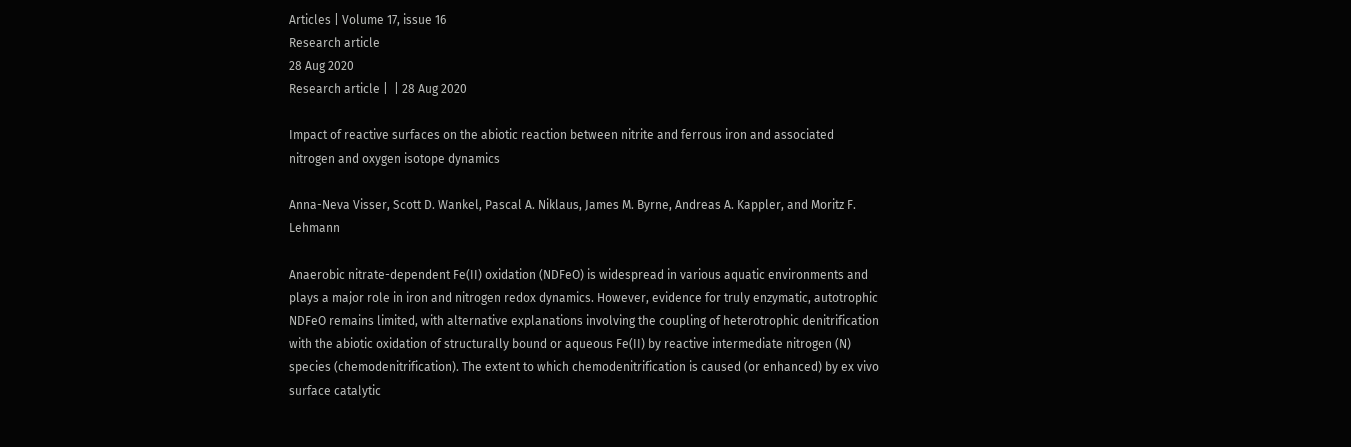Articles | Volume 17, issue 16
Research article
28 Aug 2020
Research article |  | 28 Aug 2020

Impact of reactive surfaces on the abiotic reaction between nitrite and ferrous iron and associated nitrogen and oxygen isotope dynamics

Anna-Neva Visser, Scott D. Wankel, Pascal A. Niklaus, James M. Byrne, Andreas A. Kappler, and Moritz F. Lehmann

Anaerobic nitrate-dependent Fe(II) oxidation (NDFeO) is widespread in various aquatic environments and plays a major role in iron and nitrogen redox dynamics. However, evidence for truly enzymatic, autotrophic NDFeO remains limited, with alternative explanations involving the coupling of heterotrophic denitrification with the abiotic oxidation of structurally bound or aqueous Fe(II) by reactive intermediate nitrogen (N) species (chemodenitrification). The extent to which chemodenitrification is caused (or enhanced) by ex vivo surface catalytic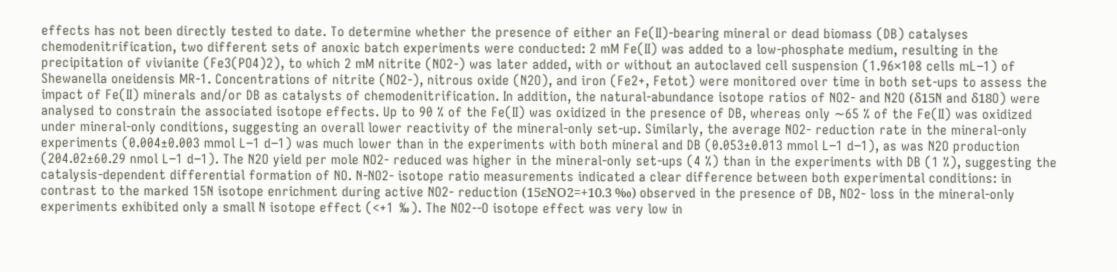effects has not been directly tested to date. To determine whether the presence of either an Fe(II)-bearing mineral or dead biomass (DB) catalyses chemodenitrification, two different sets of anoxic batch experiments were conducted: 2 mM Fe(II) was added to a low-phosphate medium, resulting in the precipitation of vivianite (Fe3(PO4)2), to which 2 mM nitrite (NO2-) was later added, with or without an autoclaved cell suspension (1.96×108 cells mL−1) of Shewanella oneidensis MR-1. Concentrations of nitrite (NO2-), nitrous oxide (N2O), and iron (Fe2+, Fetot) were monitored over time in both set-ups to assess the impact of Fe(II) minerals and/or DB as catalysts of chemodenitrification. In addition, the natural-abundance isotope ratios of NO2- and N2O (δ15N and δ18O) were analysed to constrain the associated isotope effects. Up to 90 % of the Fe(II) was oxidized in the presence of DB, whereas only ∼65 % of the Fe(II) was oxidized under mineral-only conditions, suggesting an overall lower reactivity of the mineral-only set-up. Similarly, the average NO2- reduction rate in the mineral-only experiments (0.004±0.003 mmol L−1 d−1) was much lower than in the experiments with both mineral and DB (0.053±0.013 mmol L−1 d−1), as was N2O production (204.02±60.29 nmol L−1 d−1). The N2O yield per mole NO2- reduced was higher in the mineral-only set-ups (4 %) than in the experiments with DB (1 %), suggesting the catalysis-dependent differential formation of NO. N-NO2- isotope ratio measurements indicated a clear difference between both experimental conditions: in contrast to the marked 15N isotope enrichment during active NO2- reduction (15εNO2=+10.3 ‰) observed in the presence of DB, NO2- loss in the mineral-only experiments exhibited only a small N isotope effect (<+1 ‰). The NO2--O isotope effect was very low in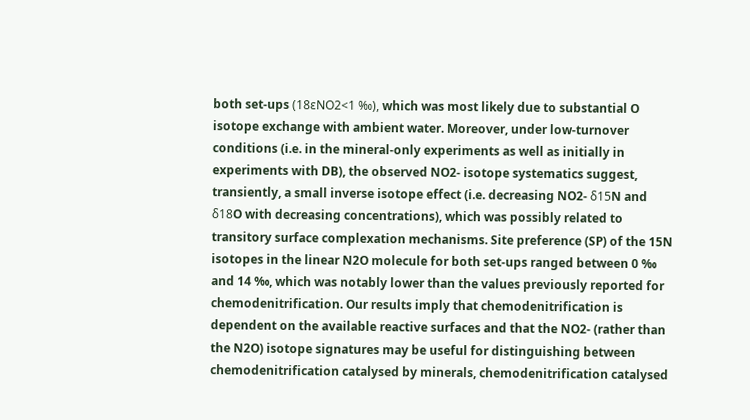both set-ups (18εNO2<1 ‰), which was most likely due to substantial O isotope exchange with ambient water. Moreover, under low-turnover conditions (i.e. in the mineral-only experiments as well as initially in experiments with DB), the observed NO2- isotope systematics suggest, transiently, a small inverse isotope effect (i.e. decreasing NO2- δ15N and δ18O with decreasing concentrations), which was possibly related to transitory surface complexation mechanisms. Site preference (SP) of the 15N isotopes in the linear N2O molecule for both set-ups ranged between 0 ‰ and 14 ‰, which was notably lower than the values previously reported for chemodenitrification. Our results imply that chemodenitrification is dependent on the available reactive surfaces and that the NO2- (rather than the N2O) isotope signatures may be useful for distinguishing between chemodenitrification catalysed by minerals, chemodenitrification catalysed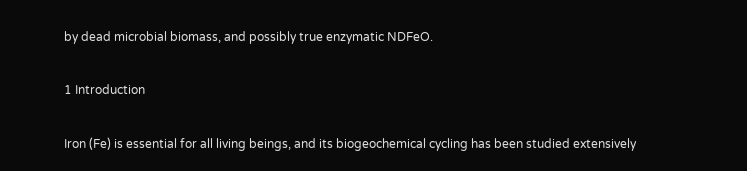by dead microbial biomass, and possibly true enzymatic NDFeO.

1 Introduction

Iron (Fe) is essential for all living beings, and its biogeochemical cycling has been studied extensively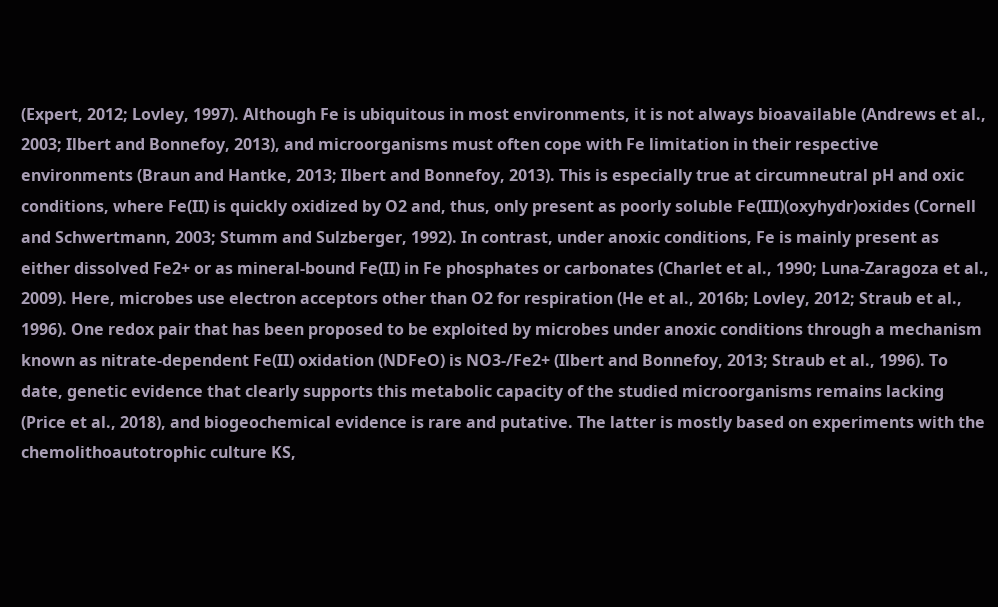(Expert, 2012; Lovley, 1997). Although Fe is ubiquitous in most environments, it is not always bioavailable (Andrews et al., 2003; Ilbert and Bonnefoy, 2013), and microorganisms must often cope with Fe limitation in their respective environments (Braun and Hantke, 2013; Ilbert and Bonnefoy, 2013). This is especially true at circumneutral pH and oxic conditions, where Fe(II) is quickly oxidized by O2 and, thus, only present as poorly soluble Fe(III)(oxyhydr)oxides (Cornell and Schwertmann, 2003; Stumm and Sulzberger, 1992). In contrast, under anoxic conditions, Fe is mainly present as either dissolved Fe2+ or as mineral-bound Fe(II) in Fe phosphates or carbonates (Charlet et al., 1990; Luna-Zaragoza et al., 2009). Here, microbes use electron acceptors other than O2 for respiration (He et al., 2016b; Lovley, 2012; Straub et al., 1996). One redox pair that has been proposed to be exploited by microbes under anoxic conditions through a mechanism known as nitrate-dependent Fe(II) oxidation (NDFeO) is NO3-/Fe2+ (Ilbert and Bonnefoy, 2013; Straub et al., 1996). To date, genetic evidence that clearly supports this metabolic capacity of the studied microorganisms remains lacking (Price et al., 2018), and biogeochemical evidence is rare and putative. The latter is mostly based on experiments with the chemolithoautotrophic culture KS,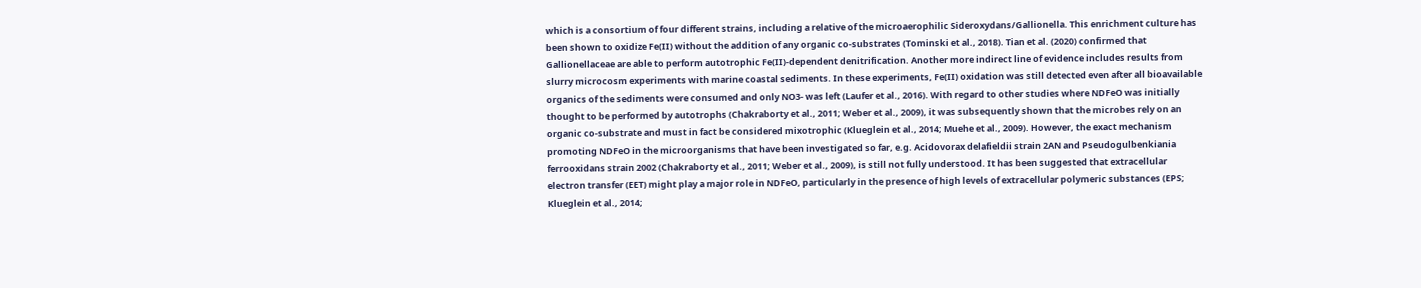which is a consortium of four different strains, including a relative of the microaerophilic Sideroxydans/Gallionella. This enrichment culture has been shown to oxidize Fe(II) without the addition of any organic co-substrates (Tominski et al., 2018). Tian et al. (2020) confirmed that Gallionellaceae are able to perform autotrophic Fe(II)-dependent denitrification. Another more indirect line of evidence includes results from slurry microcosm experiments with marine coastal sediments. In these experiments, Fe(II) oxidation was still detected even after all bioavailable organics of the sediments were consumed and only NO3- was left (Laufer et al., 2016). With regard to other studies where NDFeO was initially thought to be performed by autotrophs (Chakraborty et al., 2011; Weber et al., 2009), it was subsequently shown that the microbes rely on an organic co-substrate and must in fact be considered mixotrophic (Klueglein et al., 2014; Muehe et al., 2009). However, the exact mechanism promoting NDFeO in the microorganisms that have been investigated so far, e.g. Acidovorax delafieldii strain 2AN and Pseudogulbenkiania ferrooxidans strain 2002 (Chakraborty et al., 2011; Weber et al., 2009), is still not fully understood. It has been suggested that extracellular electron transfer (EET) might play a major role in NDFeO, particularly in the presence of high levels of extracellular polymeric substances (EPS; Klueglein et al., 2014;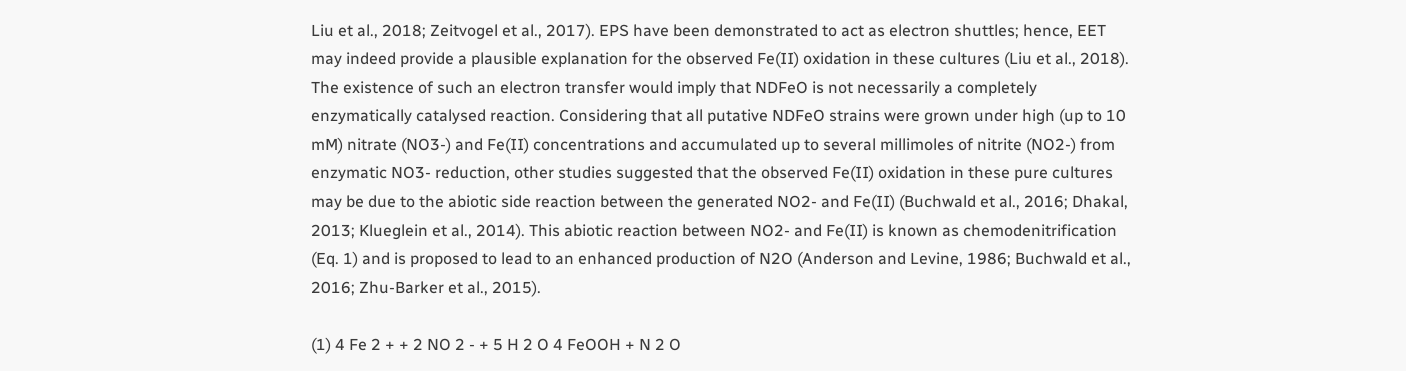Liu et al., 2018; Zeitvogel et al., 2017). EPS have been demonstrated to act as electron shuttles; hence, EET may indeed provide a plausible explanation for the observed Fe(II) oxidation in these cultures (Liu et al., 2018). The existence of such an electron transfer would imply that NDFeO is not necessarily a completely enzymatically catalysed reaction. Considering that all putative NDFeO strains were grown under high (up to 10 mM) nitrate (NO3-) and Fe(II) concentrations and accumulated up to several millimoles of nitrite (NO2-) from enzymatic NO3- reduction, other studies suggested that the observed Fe(II) oxidation in these pure cultures may be due to the abiotic side reaction between the generated NO2- and Fe(II) (Buchwald et al., 2016; Dhakal, 2013; Klueglein et al., 2014). This abiotic reaction between NO2- and Fe(II) is known as chemodenitrification (Eq. 1) and is proposed to lead to an enhanced production of N2O (Anderson and Levine, 1986; Buchwald et al., 2016; Zhu-Barker et al., 2015).

(1) 4 Fe 2 + + 2 NO 2 - + 5 H 2 O 4 FeOOH + N 2 O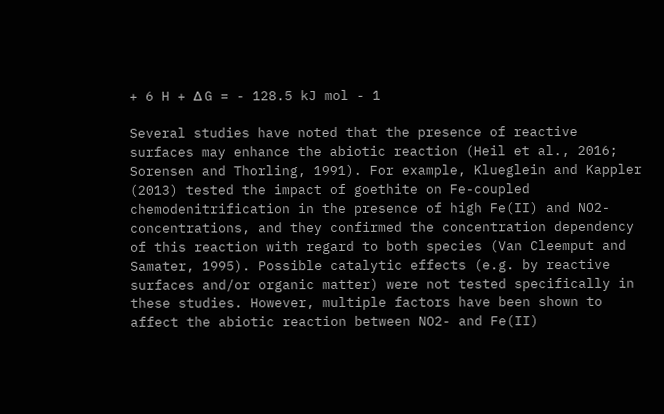+ 6 H + Δ G = - 128.5 kJ mol - 1

Several studies have noted that the presence of reactive surfaces may enhance the abiotic reaction (Heil et al., 2016; Sorensen and Thorling, 1991). For example, Klueglein and Kappler (2013) tested the impact of goethite on Fe-coupled chemodenitrification in the presence of high Fe(II) and NO2- concentrations, and they confirmed the concentration dependency of this reaction with regard to both species (Van Cleemput and Samater, 1995). Possible catalytic effects (e.g. by reactive surfaces and/or organic matter) were not tested specifically in these studies. However, multiple factors have been shown to affect the abiotic reaction between NO2- and Fe(II)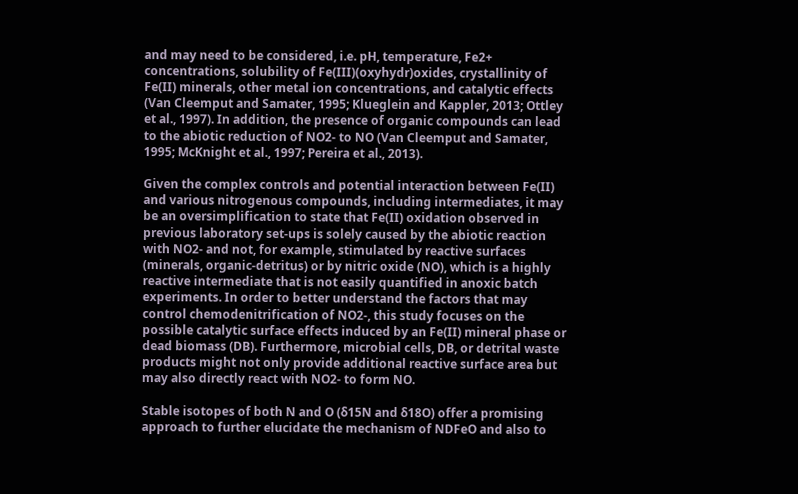and may need to be considered, i.e. pH, temperature, Fe2+ concentrations, solubility of Fe(III)(oxyhydr)oxides, crystallinity of Fe(II) minerals, other metal ion concentrations, and catalytic effects (Van Cleemput and Samater, 1995; Klueglein and Kappler, 2013; Ottley et al., 1997). In addition, the presence of organic compounds can lead to the abiotic reduction of NO2- to NO (Van Cleemput and Samater, 1995; McKnight et al., 1997; Pereira et al., 2013).

Given the complex controls and potential interaction between Fe(II) and various nitrogenous compounds, including intermediates, it may be an oversimplification to state that Fe(II) oxidation observed in previous laboratory set-ups is solely caused by the abiotic reaction with NO2- and not, for example, stimulated by reactive surfaces (minerals, organic-detritus) or by nitric oxide (NO), which is a highly reactive intermediate that is not easily quantified in anoxic batch experiments. In order to better understand the factors that may control chemodenitrification of NO2-, this study focuses on the possible catalytic surface effects induced by an Fe(II) mineral phase or dead biomass (DB). Furthermore, microbial cells, DB, or detrital waste products might not only provide additional reactive surface area but may also directly react with NO2- to form NO.

Stable isotopes of both N and O (δ15N and δ18O) offer a promising approach to further elucidate the mechanism of NDFeO and also to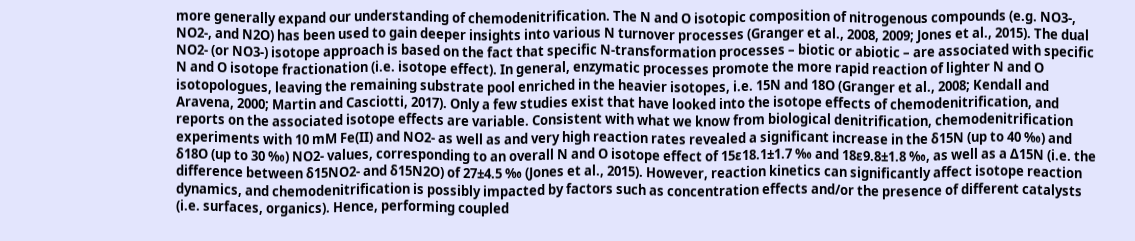more generally expand our understanding of chemodenitrification. The N and O isotopic composition of nitrogenous compounds (e.g. NO3-, NO2-, and N2O) has been used to gain deeper insights into various N turnover processes (Granger et al., 2008, 2009; Jones et al., 2015). The dual NO2- (or NO3-) isotope approach is based on the fact that specific N-transformation processes – biotic or abiotic – are associated with specific N and O isotope fractionation (i.e. isotope effect). In general, enzymatic processes promote the more rapid reaction of lighter N and O isotopologues, leaving the remaining substrate pool enriched in the heavier isotopes, i.e. 15N and 18O (Granger et al., 2008; Kendall and Aravena, 2000; Martin and Casciotti, 2017). Only a few studies exist that have looked into the isotope effects of chemodenitrification, and reports on the associated isotope effects are variable. Consistent with what we know from biological denitrification, chemodenitrification experiments with 10 mM Fe(II) and NO2- as well as and very high reaction rates revealed a significant increase in the δ15N (up to 40 ‰) and δ18O (up to 30 ‰) NO2- values, corresponding to an overall N and O isotope effect of 15ε18.1±1.7 ‰ and 18ε9.8±1.8 ‰, as well as a Δ15N (i.e. the difference between δ15NO2- and δ15N2O) of 27±4.5 ‰ (Jones et al., 2015). However, reaction kinetics can significantly affect isotope reaction dynamics, and chemodenitrification is possibly impacted by factors such as concentration effects and/or the presence of different catalysts (i.e. surfaces, organics). Hence, performing coupled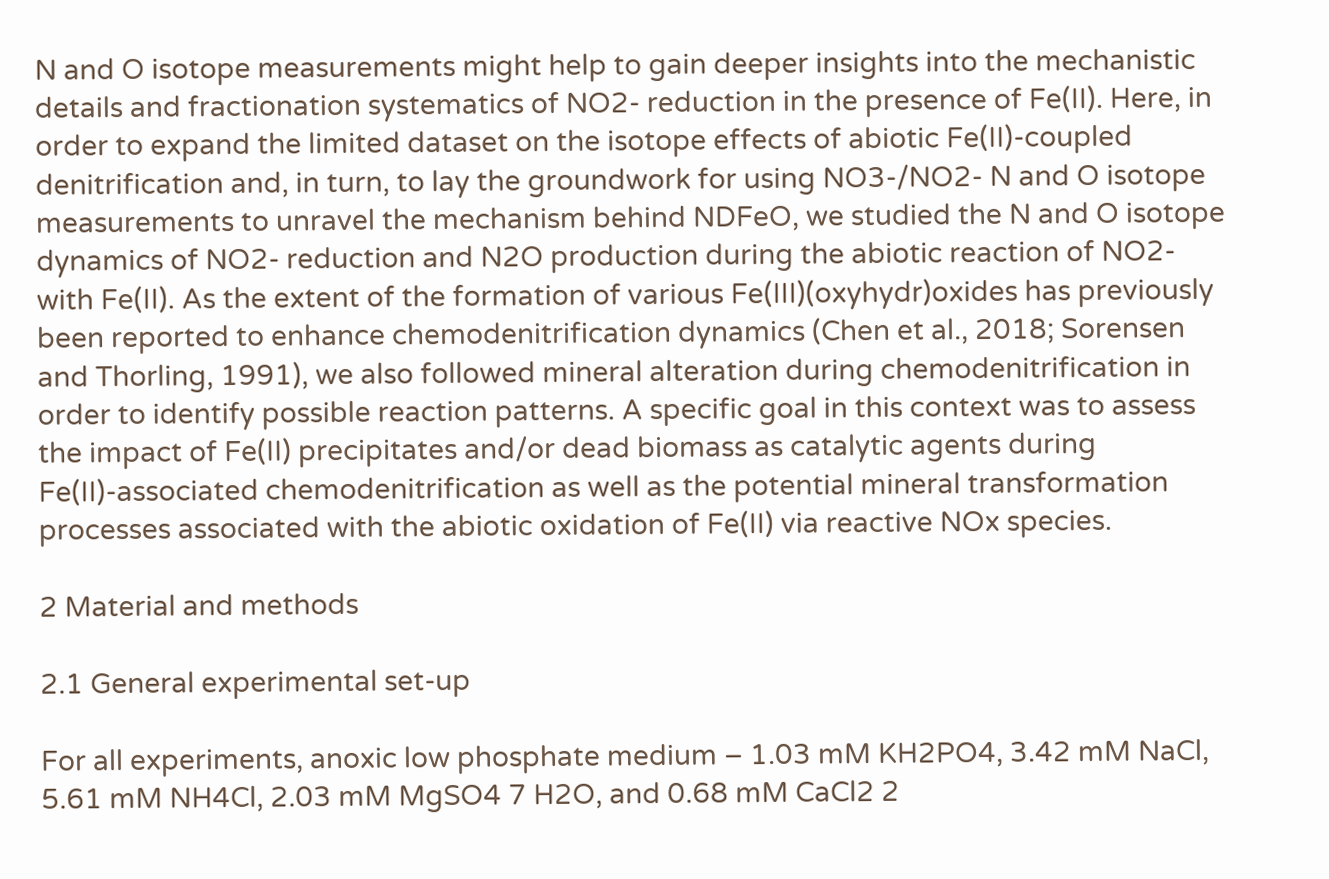N and O isotope measurements might help to gain deeper insights into the mechanistic details and fractionation systematics of NO2- reduction in the presence of Fe(II). Here, in order to expand the limited dataset on the isotope effects of abiotic Fe(II)-coupled denitrification and, in turn, to lay the groundwork for using NO3-/NO2- N and O isotope measurements to unravel the mechanism behind NDFeO, we studied the N and O isotope dynamics of NO2- reduction and N2O production during the abiotic reaction of NO2- with Fe(II). As the extent of the formation of various Fe(III)(oxyhydr)oxides has previously been reported to enhance chemodenitrification dynamics (Chen et al., 2018; Sorensen and Thorling, 1991), we also followed mineral alteration during chemodenitrification in order to identify possible reaction patterns. A specific goal in this context was to assess the impact of Fe(II) precipitates and/or dead biomass as catalytic agents during Fe(II)-associated chemodenitrification as well as the potential mineral transformation processes associated with the abiotic oxidation of Fe(II) via reactive NOx species.

2 Material and methods

2.1 General experimental set-up

For all experiments, anoxic low phosphate medium – 1.03 mM KH2PO4, 3.42 mM NaCl, 5.61 mM NH4Cl, 2.03 mM MgSO4 7 H2O, and 0.68 mM CaCl2 2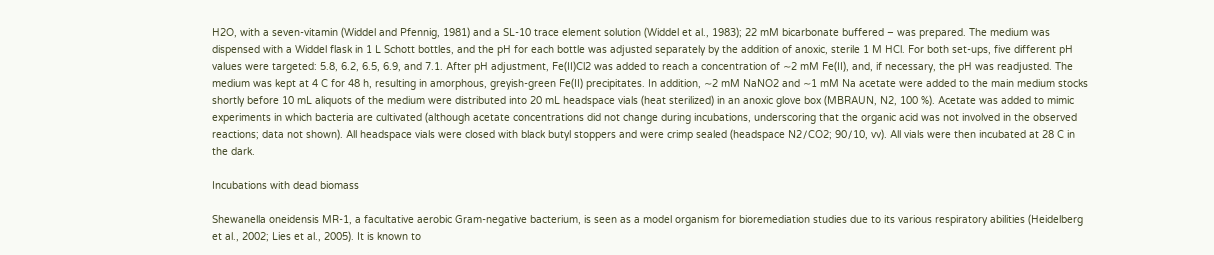H2O, with a seven-vitamin (Widdel and Pfennig, 1981) and a SL-10 trace element solution (Widdel et al., 1983); 22 mM bicarbonate buffered – was prepared. The medium was dispensed with a Widdel flask in 1 L Schott bottles, and the pH for each bottle was adjusted separately by the addition of anoxic, sterile 1 M HCl. For both set-ups, five different pH values were targeted: 5.8, 6.2, 6.5, 6.9, and 7.1. After pH adjustment, Fe(II)Cl2 was added to reach a concentration of ∼2 mM Fe(II), and, if necessary, the pH was readjusted. The medium was kept at 4 C for 48 h, resulting in amorphous, greyish-green Fe(II) precipitates. In addition, ∼2 mM NaNO2 and ∼1 mM Na acetate were added to the main medium stocks shortly before 10 mL aliquots of the medium were distributed into 20 mL headspace vials (heat sterilized) in an anoxic glove box (MBRAUN, N2, 100 %). Acetate was added to mimic experiments in which bacteria are cultivated (although acetate concentrations did not change during incubations, underscoring that the organic acid was not involved in the observed reactions; data not shown). All headspace vials were closed with black butyl stoppers and were crimp sealed (headspace N2∕CO2; 90∕10, vv). All vials were then incubated at 28 C in the dark.

Incubations with dead biomass

Shewanella oneidensis MR-1, a facultative aerobic Gram-negative bacterium, is seen as a model organism for bioremediation studies due to its various respiratory abilities (Heidelberg et al., 2002; Lies et al., 2005). It is known to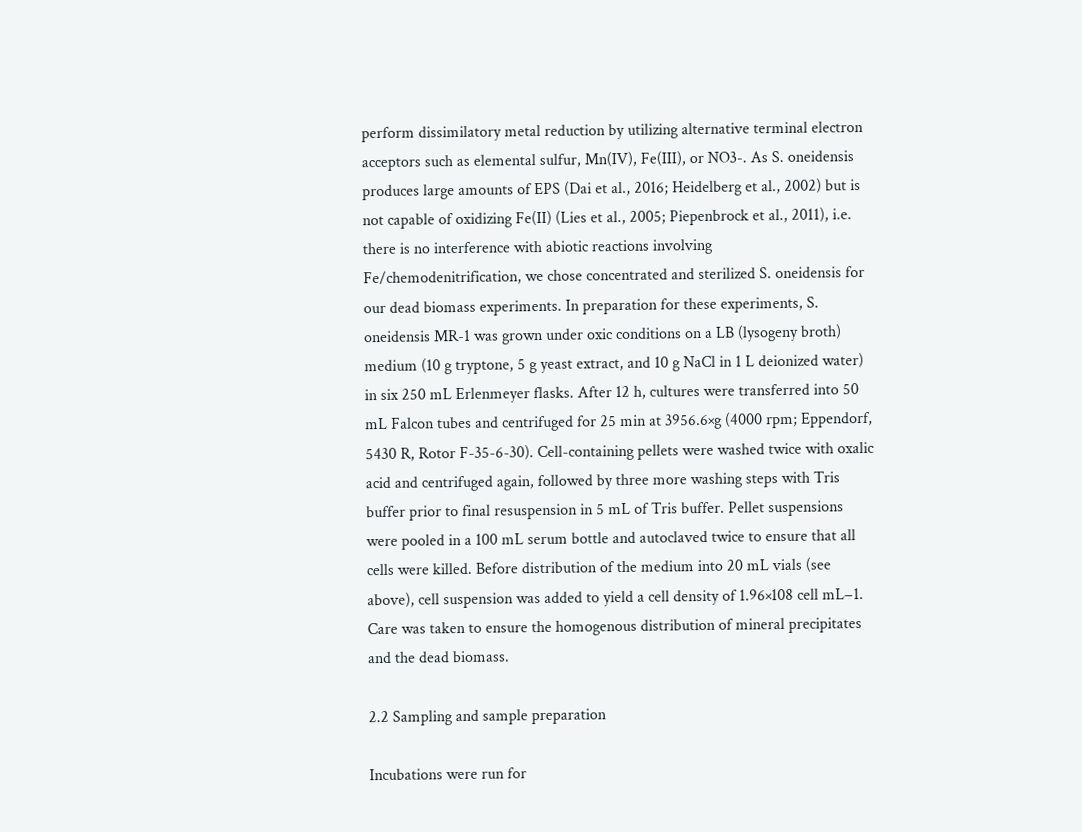perform dissimilatory metal reduction by utilizing alternative terminal electron acceptors such as elemental sulfur, Mn(IV), Fe(III), or NO3-. As S. oneidensis produces large amounts of EPS (Dai et al., 2016; Heidelberg et al., 2002) but is not capable of oxidizing Fe(II) (Lies et al., 2005; Piepenbrock et al., 2011), i.e. there is no interference with abiotic reactions involving Fe/chemodenitrification, we chose concentrated and sterilized S. oneidensis for our dead biomass experiments. In preparation for these experiments, S. oneidensis MR-1 was grown under oxic conditions on a LB (lysogeny broth) medium (10 g tryptone, 5 g yeast extract, and 10 g NaCl in 1 L deionized water) in six 250 mL Erlenmeyer flasks. After 12 h, cultures were transferred into 50 mL Falcon tubes and centrifuged for 25 min at 3956.6×g (4000 rpm; Eppendorf, 5430 R, Rotor F-35-6-30). Cell-containing pellets were washed twice with oxalic acid and centrifuged again, followed by three more washing steps with Tris buffer prior to final resuspension in 5 mL of Tris buffer. Pellet suspensions were pooled in a 100 mL serum bottle and autoclaved twice to ensure that all cells were killed. Before distribution of the medium into 20 mL vials (see above), cell suspension was added to yield a cell density of 1.96×108 cell mL−1. Care was taken to ensure the homogenous distribution of mineral precipitates and the dead biomass.

2.2 Sampling and sample preparation

Incubations were run for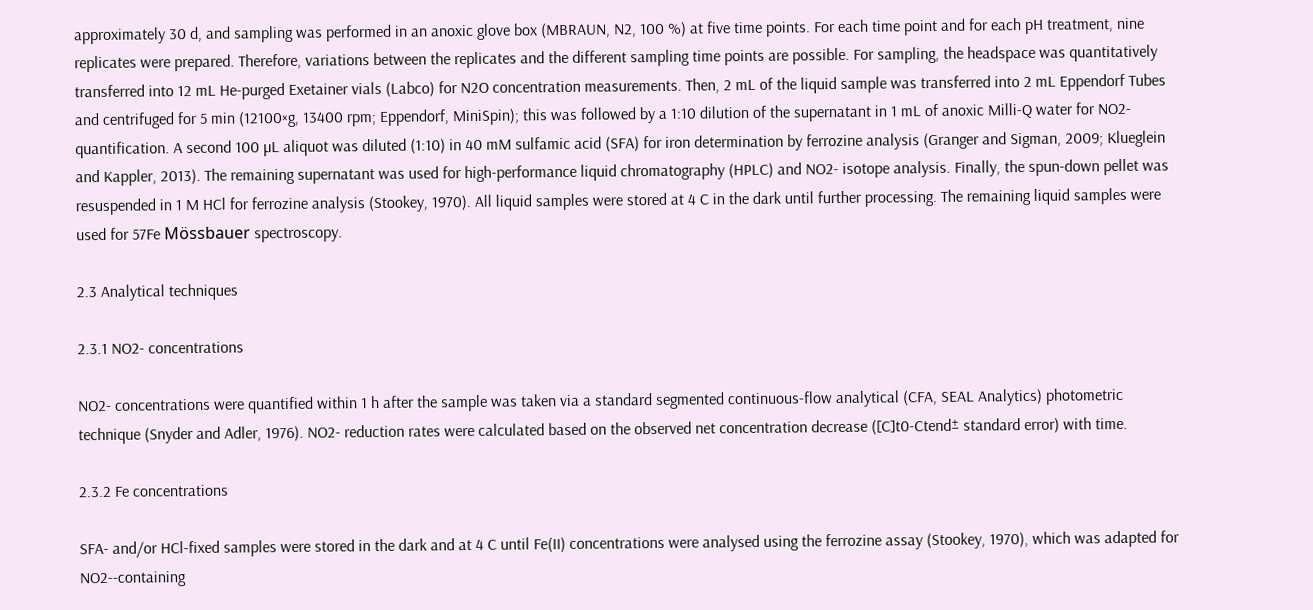approximately 30 d, and sampling was performed in an anoxic glove box (MBRAUN, N2, 100 %) at five time points. For each time point and for each pH treatment, nine replicates were prepared. Therefore, variations between the replicates and the different sampling time points are possible. For sampling, the headspace was quantitatively transferred into 12 mL He-purged Exetainer vials (Labco) for N2O concentration measurements. Then, 2 mL of the liquid sample was transferred into 2 mL Eppendorf Tubes and centrifuged for 5 min (12100×g, 13400 rpm; Eppendorf, MiniSpin); this was followed by a 1:10 dilution of the supernatant in 1 mL of anoxic Milli-Q water for NO2- quantification. A second 100 µL aliquot was diluted (1:10) in 40 mM sulfamic acid (SFA) for iron determination by ferrozine analysis (Granger and Sigman, 2009; Klueglein and Kappler, 2013). The remaining supernatant was used for high-performance liquid chromatography (HPLC) and NO2- isotope analysis. Finally, the spun-down pellet was resuspended in 1 M HCl for ferrozine analysis (Stookey, 1970). All liquid samples were stored at 4 C in the dark until further processing. The remaining liquid samples were used for 57Fe Mössbauer spectroscopy.

2.3 Analytical techniques

2.3.1 NO2- concentrations

NO2- concentrations were quantified within 1 h after the sample was taken via a standard segmented continuous-flow analytical (CFA, SEAL Analytics) photometric technique (Snyder and Adler, 1976). NO2- reduction rates were calculated based on the observed net concentration decrease ([C]t0-Ctend± standard error) with time.

2.3.2 Fe concentrations

SFA- and/or HCl-fixed samples were stored in the dark and at 4 C until Fe(II) concentrations were analysed using the ferrozine assay (Stookey, 1970), which was adapted for NO2--containing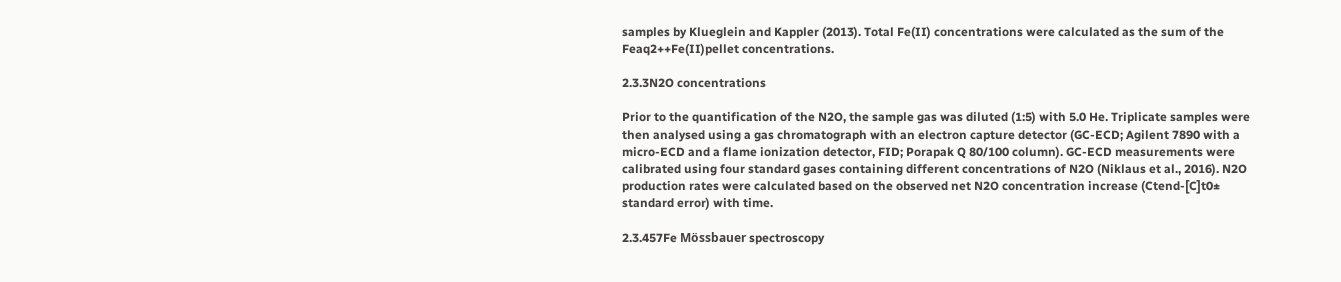samples by Klueglein and Kappler (2013). Total Fe(II) concentrations were calculated as the sum of the Feaq2++Fe(II)pellet concentrations.

2.3.3N2O concentrations

Prior to the quantification of the N2O, the sample gas was diluted (1:5) with 5.0 He. Triplicate samples were then analysed using a gas chromatograph with an electron capture detector (GC-ECD; Agilent 7890 with a micro-ECD and a flame ionization detector, FID; Porapak Q 80/100 column). GC-ECD measurements were calibrated using four standard gases containing different concentrations of N2O (Niklaus et al., 2016). N2O production rates were calculated based on the observed net N2O concentration increase (Ctend-[C]t0± standard error) with time.

2.3.457Fe Mössbauer spectroscopy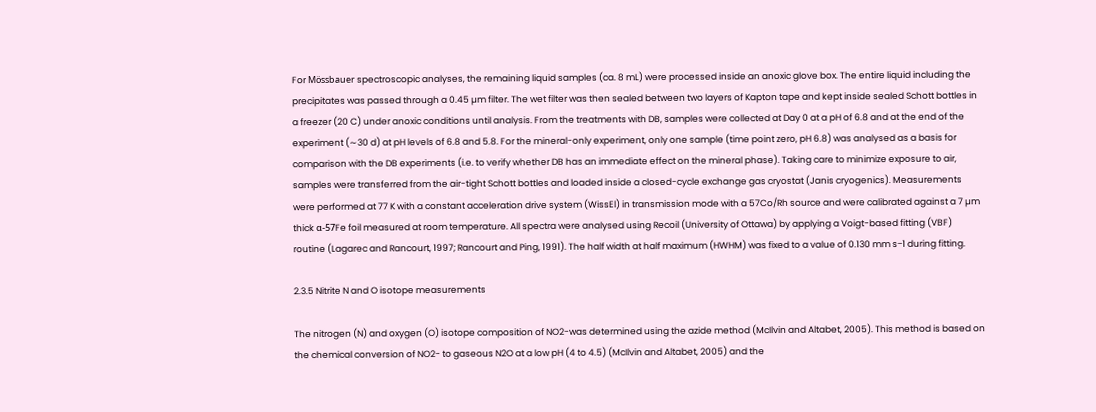For Mössbauer spectroscopic analyses, the remaining liquid samples (ca. 8 mL) were processed inside an anoxic glove box. The entire liquid including the precipitates was passed through a 0.45 µm filter. The wet filter was then sealed between two layers of Kapton tape and kept inside sealed Schott bottles in a freezer (20 C) under anoxic conditions until analysis. From the treatments with DB, samples were collected at Day 0 at a pH of 6.8 and at the end of the experiment (∼30 d) at pH levels of 6.8 and 5.8. For the mineral-only experiment, only one sample (time point zero, pH 6.8) was analysed as a basis for comparison with the DB experiments (i.e. to verify whether DB has an immediate effect on the mineral phase). Taking care to minimize exposure to air, samples were transferred from the air-tight Schott bottles and loaded inside a closed-cycle exchange gas cryostat (Janis cryogenics). Measurements were performed at 77 K with a constant acceleration drive system (WissEl) in transmission mode with a 57Co∕Rh source and were calibrated against a 7 µm thick α-57Fe foil measured at room temperature. All spectra were analysed using Recoil (University of Ottawa) by applying a Voigt-based fitting (VBF) routine (Lagarec and Rancourt, 1997; Rancourt and Ping, 1991). The half width at half maximum (HWHM) was fixed to a value of 0.130 mm s−1 during fitting.

2.3.5 Nitrite N and O isotope measurements

The nitrogen (N) and oxygen (O) isotope composition of NO2-was determined using the azide method (McIlvin and Altabet, 2005). This method is based on the chemical conversion of NO2- to gaseous N2O at a low pH (4 to 4.5) (McIlvin and Altabet, 2005) and the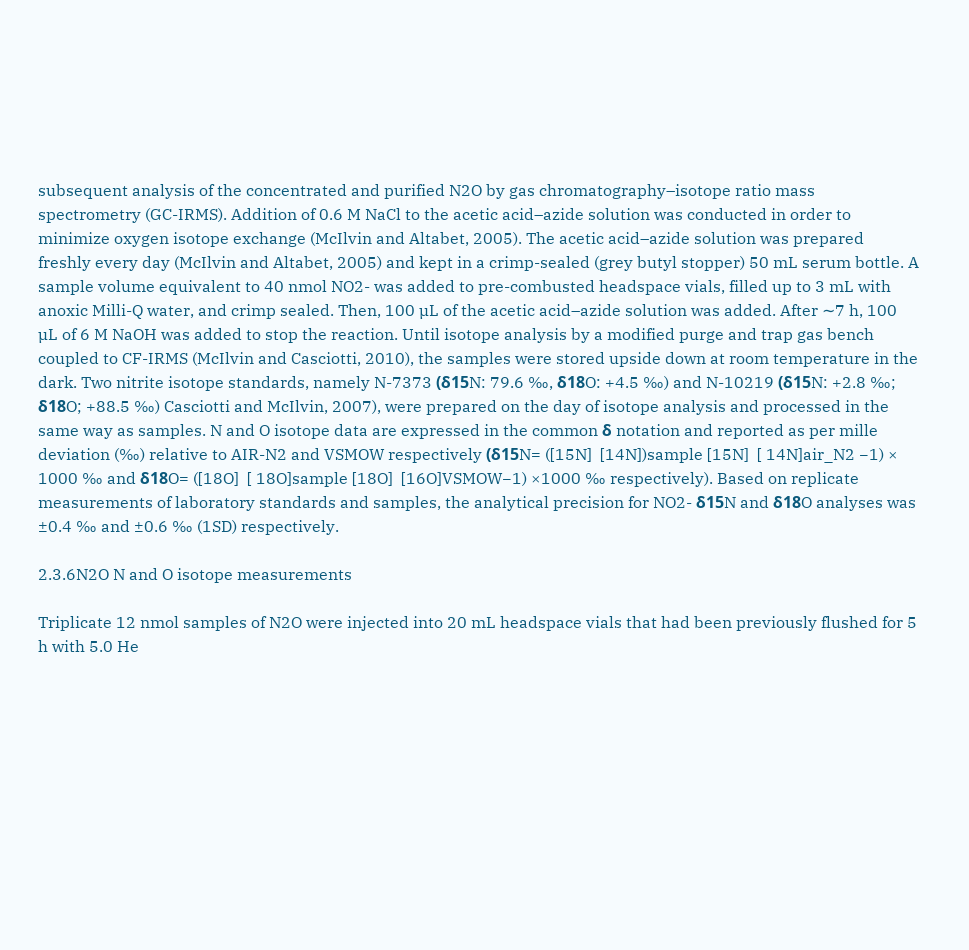subsequent analysis of the concentrated and purified N2O by gas chromatography–isotope ratio mass spectrometry (GC-IRMS). Addition of 0.6 M NaCl to the acetic acid–azide solution was conducted in order to minimize oxygen isotope exchange (McIlvin and Altabet, 2005). The acetic acid–azide solution was prepared freshly every day (McIlvin and Altabet, 2005) and kept in a crimp-sealed (grey butyl stopper) 50 mL serum bottle. A sample volume equivalent to 40 nmol NO2- was added to pre-combusted headspace vials, filled up to 3 mL with anoxic Milli-Q water, and crimp sealed. Then, 100 µL of the acetic acid–azide solution was added. After ∼7 h, 100 µL of 6 M NaOH was added to stop the reaction. Until isotope analysis by a modified purge and trap gas bench coupled to CF-IRMS (McIlvin and Casciotti, 2010), the samples were stored upside down at room temperature in the dark. Two nitrite isotope standards, namely N-7373 (δ15N: 79.6 ‰, δ18O: +4.5 ‰) and N-10219 (δ15N: +2.8 ‰; δ18O; +88.5 ‰) Casciotti and McIlvin, 2007), were prepared on the day of isotope analysis and processed in the same way as samples. N and O isotope data are expressed in the common δ notation and reported as per mille deviation (‰) relative to AIR-N2 and VSMOW respectively (δ15N= ([15N]  [14N])sample [15N]  [ 14N]air_N2 −1) × 1000 ‰ and δ18O= ([18O]  [ 18O]sample [18O]  [16O]VSMOW−1) ×1000 ‰ respectively). Based on replicate measurements of laboratory standards and samples, the analytical precision for NO2- δ15N and δ18O analyses was ±0.4 ‰ and ±0.6 ‰ (1SD) respectively.

2.3.6N2O N and O isotope measurements

Triplicate 12 nmol samples of N2O were injected into 20 mL headspace vials that had been previously flushed for 5 h with 5.0 He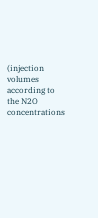(injection volumes according to the N2O concentrations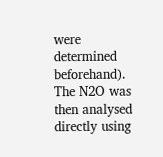were determined beforehand). The N2O was then analysed directly using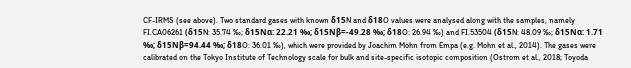CF-IRMS (see above). Two standard gases with known δ15N and δ18O values were analysed along with the samples, namely FI.CA06261 (δ15N: 35.74 ‰; δ15Nα: 22.21 ‰; δ15Nβ=-49.28 ‰; δ18O: 26.94 ‰) and FI.53504 (δ15N: 48.09 ‰; δ15Nα: 1.71 ‰; δ15Nβ=94.44 ‰; δ18O: 36.01 ‰), which were provided by Joachim Mohn from Empa (e.g. Mohn et al., 2014). The gases were calibrated on the Tokyo Institute of Technology scale for bulk and site-specific isotopic composition (Ostrom et al., 2018; Toyoda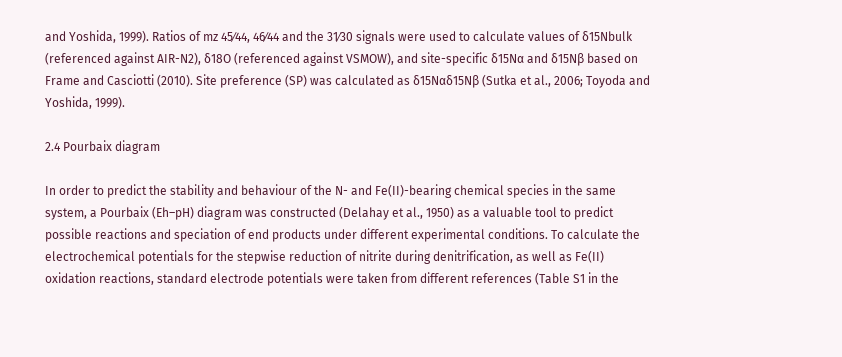and Yoshida, 1999). Ratios of mz 45∕44, 46∕44 and the 31∕30 signals were used to calculate values of δ15Nbulk (referenced against AIR-N2), δ18O (referenced against VSMOW), and site-specific δ15Nα and δ15Nβ based on Frame and Casciotti (2010). Site preference (SP) was calculated as δ15Nαδ15Nβ (Sutka et al., 2006; Toyoda and Yoshida, 1999).

2.4 Pourbaix diagram

In order to predict the stability and behaviour of the N- and Fe(II)-bearing chemical species in the same system, a Pourbaix (Eh–pH) diagram was constructed (Delahay et al., 1950) as a valuable tool to predict possible reactions and speciation of end products under different experimental conditions. To calculate the electrochemical potentials for the stepwise reduction of nitrite during denitrification, as well as Fe(II) oxidation reactions, standard electrode potentials were taken from different references (Table S1 in the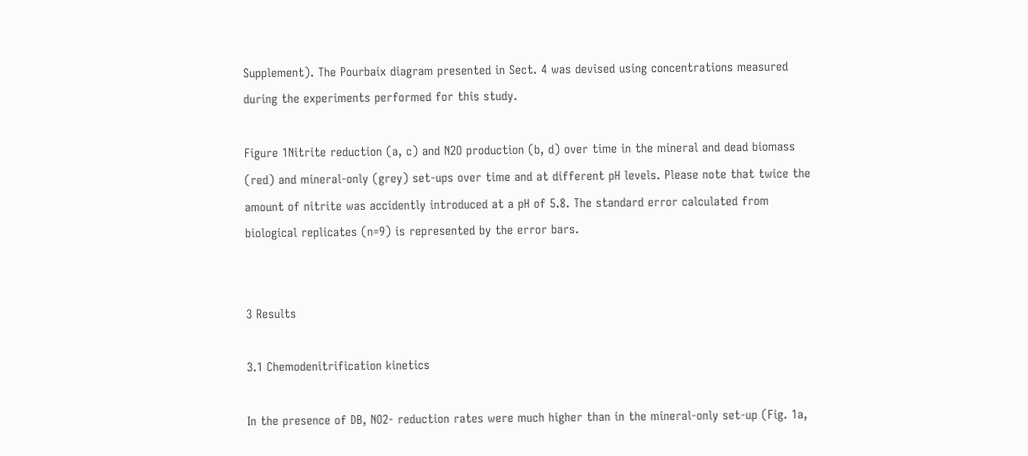Supplement). The Pourbaix diagram presented in Sect. 4 was devised using concentrations measured during the experiments performed for this study.

Figure 1Nitrite reduction (a, c) and N2O production (b, d) over time in the mineral and dead biomass (red) and mineral-only (grey) set-ups over time and at different pH levels. Please note that twice the amount of nitrite was accidently introduced at a pH of 5.8. The standard error calculated from biological replicates (n=9) is represented by the error bars.


3 Results

3.1 Chemodenitrification kinetics

In the presence of DB, NO2- reduction rates were much higher than in the mineral-only set-up (Fig. 1a,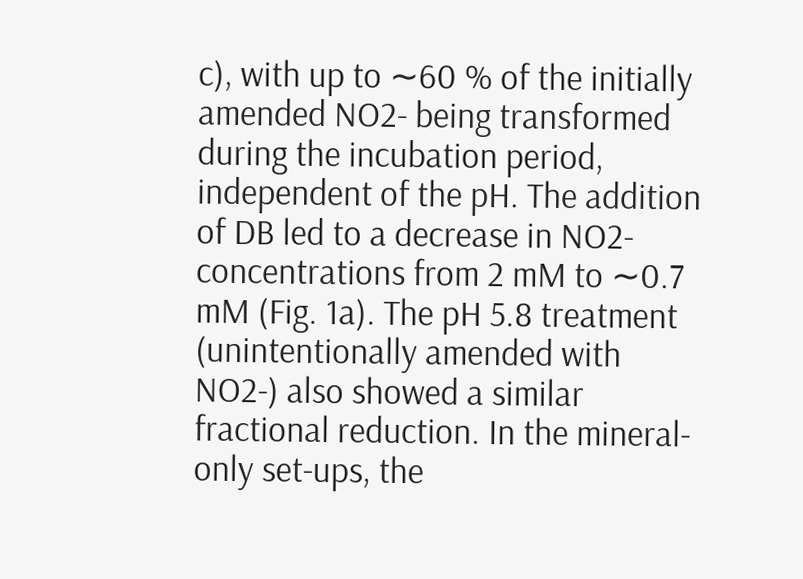c), with up to ∼60 % of the initially amended NO2- being transformed during the incubation period, independent of the pH. The addition of DB led to a decrease in NO2- concentrations from 2 mM to ∼0.7 mM (Fig. 1a). The pH 5.8 treatment (unintentionally amended with NO2-) also showed a similar fractional reduction. In the mineral-only set-ups, the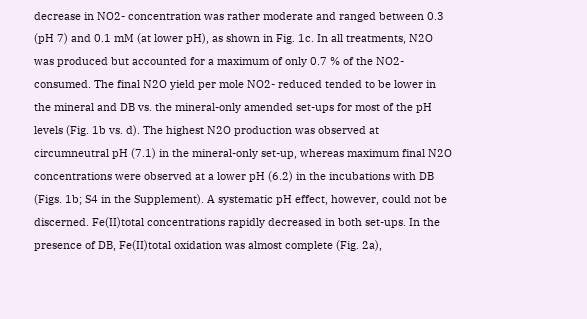decrease in NO2- concentration was rather moderate and ranged between 0.3 (pH 7) and 0.1 mM (at lower pH), as shown in Fig. 1c. In all treatments, N2O was produced but accounted for a maximum of only 0.7 % of the NO2- consumed. The final N2O yield per mole NO2- reduced tended to be lower in the mineral and DB vs. the mineral-only amended set-ups for most of the pH levels (Fig. 1b vs. d). The highest N2O production was observed at circumneutral pH (7.1) in the mineral-only set-up, whereas maximum final N2O concentrations were observed at a lower pH (6.2) in the incubations with DB (Figs. 1b; S4 in the Supplement). A systematic pH effect, however, could not be discerned. Fe(II)total concentrations rapidly decreased in both set-ups. In the presence of DB, Fe(II)total oxidation was almost complete (Fig. 2a),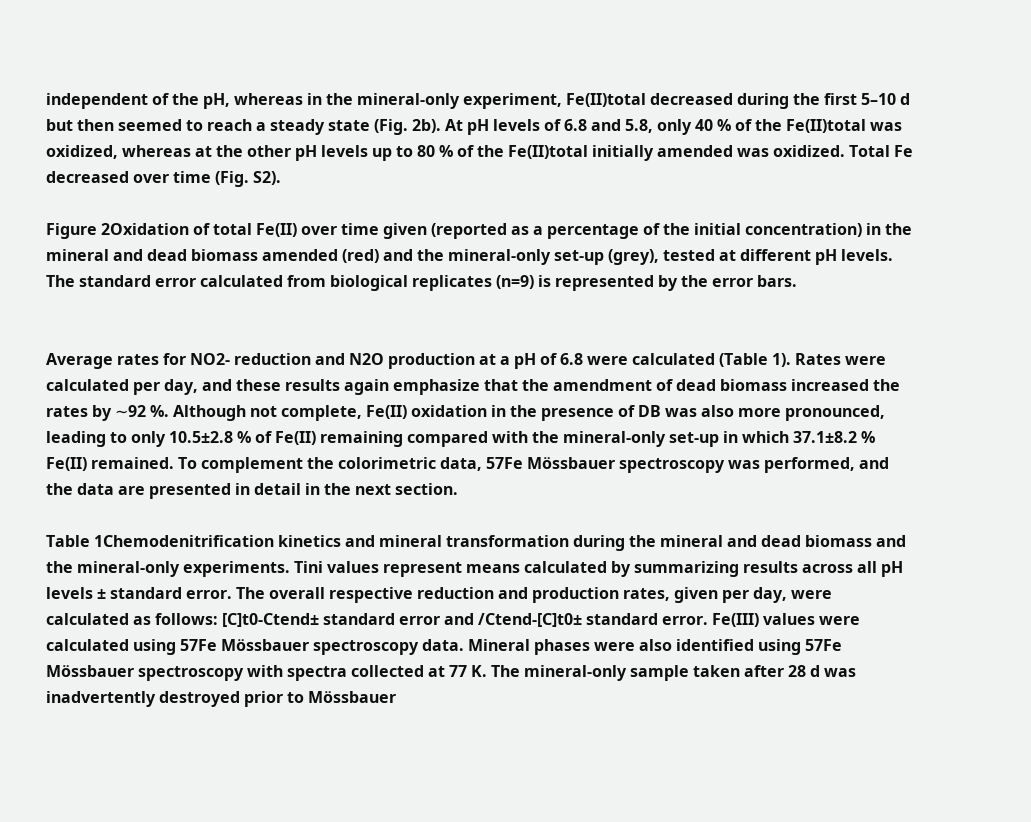independent of the pH, whereas in the mineral-only experiment, Fe(II)total decreased during the first 5–10 d but then seemed to reach a steady state (Fig. 2b). At pH levels of 6.8 and 5.8, only 40 % of the Fe(II)total was oxidized, whereas at the other pH levels up to 80 % of the Fe(II)total initially amended was oxidized. Total Fe decreased over time (Fig. S2).

Figure 2Oxidation of total Fe(II) over time given (reported as a percentage of the initial concentration) in the mineral and dead biomass amended (red) and the mineral-only set-up (grey), tested at different pH levels. The standard error calculated from biological replicates (n=9) is represented by the error bars.


Average rates for NO2- reduction and N2O production at a pH of 6.8 were calculated (Table 1). Rates were calculated per day, and these results again emphasize that the amendment of dead biomass increased the rates by ∼92 %. Although not complete, Fe(II) oxidation in the presence of DB was also more pronounced, leading to only 10.5±2.8 % of Fe(II) remaining compared with the mineral-only set-up in which 37.1±8.2 % Fe(II) remained. To complement the colorimetric data, 57Fe Mössbauer spectroscopy was performed, and the data are presented in detail in the next section.

Table 1Chemodenitrification kinetics and mineral transformation during the mineral and dead biomass and the mineral-only experiments. Tini values represent means calculated by summarizing results across all pH levels ± standard error. The overall respective reduction and production rates, given per day, were calculated as follows: [C]t0-Ctend± standard error and /Ctend-[C]t0± standard error. Fe(III) values were calculated using 57Fe Mössbauer spectroscopy data. Mineral phases were also identified using 57Fe Mössbauer spectroscopy with spectra collected at 77 K. The mineral-only sample taken after 28 d was inadvertently destroyed prior to Mössbauer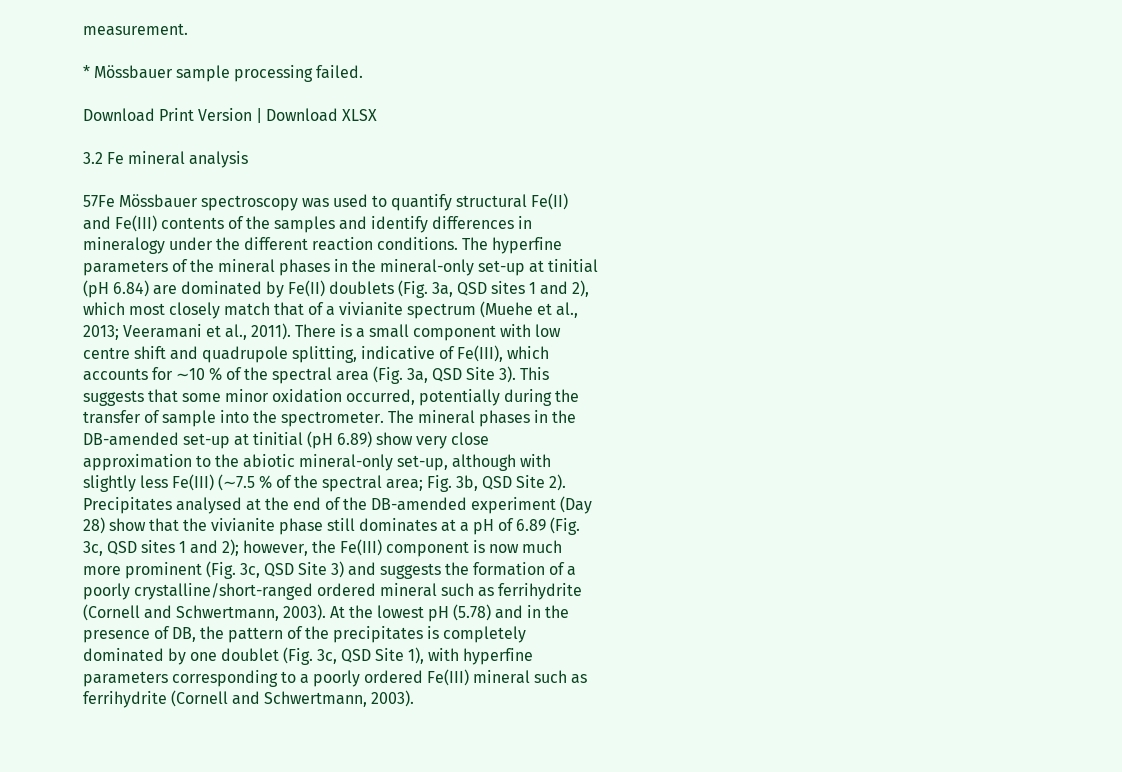measurement.

* Mössbauer sample processing failed.

Download Print Version | Download XLSX

3.2 Fe mineral analysis

57Fe Mössbauer spectroscopy was used to quantify structural Fe(II) and Fe(III) contents of the samples and identify differences in mineralogy under the different reaction conditions. The hyperfine parameters of the mineral phases in the mineral-only set-up at tinitial (pH 6.84) are dominated by Fe(II) doublets (Fig. 3a, QSD sites 1 and 2), which most closely match that of a vivianite spectrum (Muehe et al., 2013; Veeramani et al., 2011). There is a small component with low centre shift and quadrupole splitting, indicative of Fe(III), which accounts for ∼10 % of the spectral area (Fig. 3a, QSD Site 3). This suggests that some minor oxidation occurred, potentially during the transfer of sample into the spectrometer. The mineral phases in the DB-amended set-up at tinitial (pH 6.89) show very close approximation to the abiotic mineral-only set-up, although with slightly less Fe(III) (∼7.5 % of the spectral area; Fig. 3b, QSD Site 2). Precipitates analysed at the end of the DB-amended experiment (Day 28) show that the vivianite phase still dominates at a pH of 6.89 (Fig. 3c, QSD sites 1 and 2); however, the Fe(III) component is now much more prominent (Fig. 3c, QSD Site 3) and suggests the formation of a poorly crystalline/short-ranged ordered mineral such as ferrihydrite (Cornell and Schwertmann, 2003). At the lowest pH (5.78) and in the presence of DB, the pattern of the precipitates is completely dominated by one doublet (Fig. 3c, QSD Site 1), with hyperfine parameters corresponding to a poorly ordered Fe(III) mineral such as ferrihydrite (Cornell and Schwertmann, 2003).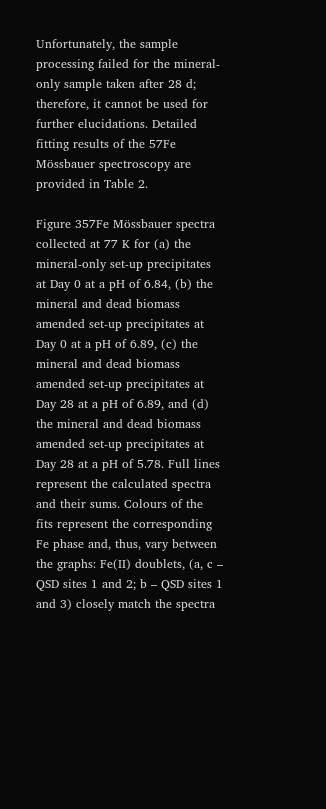Unfortunately, the sample processing failed for the mineral-only sample taken after 28 d; therefore, it cannot be used for further elucidations. Detailed fitting results of the 57Fe Mössbauer spectroscopy are provided in Table 2.

Figure 357Fe Mössbauer spectra collected at 77 K for (a) the mineral-only set-up precipitates at Day 0 at a pH of 6.84, (b) the mineral and dead biomass amended set-up precipitates at Day 0 at a pH of 6.89, (c) the mineral and dead biomass amended set-up precipitates at Day 28 at a pH of 6.89, and (d) the mineral and dead biomass amended set-up precipitates at Day 28 at a pH of 5.78. Full lines represent the calculated spectra and their sums. Colours of the fits represent the corresponding Fe phase and, thus, vary between the graphs: Fe(II) doublets, (a, c – QSD sites 1 and 2; b – QSD sites 1 and 3) closely match the spectra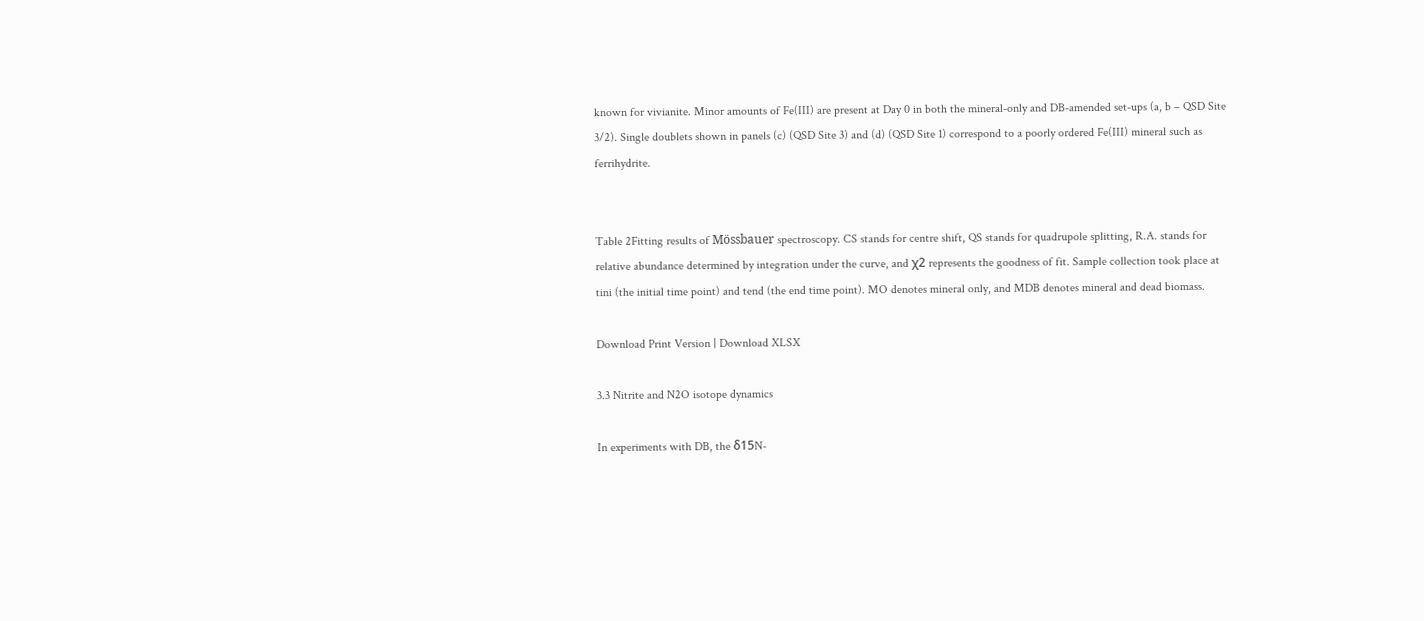known for vivianite. Minor amounts of Fe(III) are present at Day 0 in both the mineral-only and DB-amended set-ups (a, b – QSD Site 3/2). Single doublets shown in panels (c) (QSD Site 3) and (d) (QSD Site 1) correspond to a poorly ordered Fe(III) mineral such as ferrihydrite.


Table 2Fitting results of Mössbauer spectroscopy. CS stands for centre shift, QS stands for quadrupole splitting, R.A. stands for relative abundance determined by integration under the curve, and χ2 represents the goodness of fit. Sample collection took place at tini (the initial time point) and tend (the end time point). MO denotes mineral only, and MDB denotes mineral and dead biomass.

Download Print Version | Download XLSX

3.3 Nitrite and N2O isotope dynamics

In experiments with DB, the δ15N-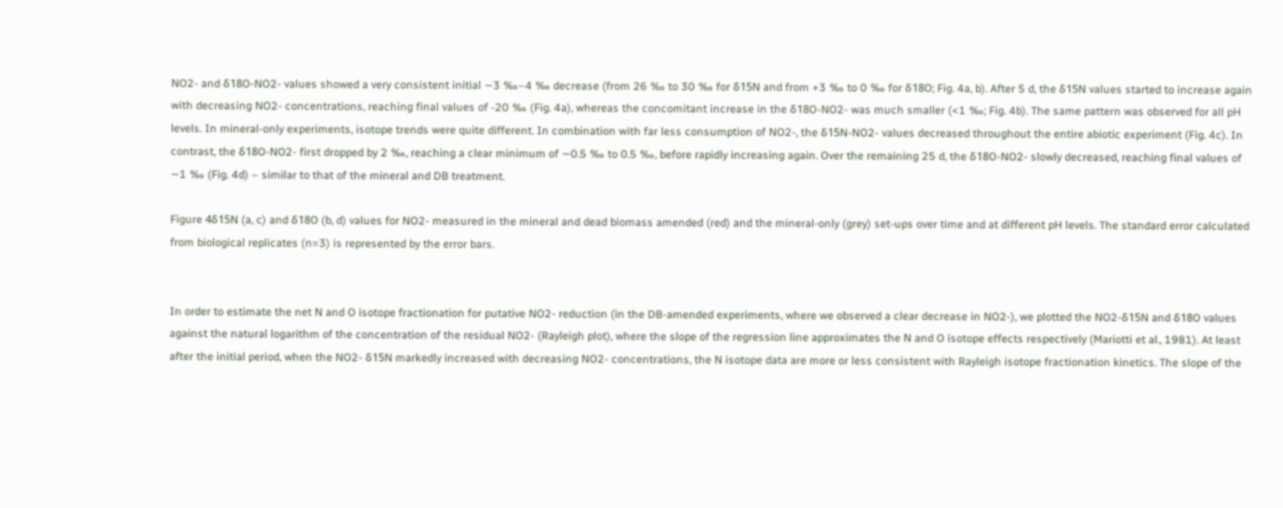NO2- and δ18O-NO2- values showed a very consistent initial ∼3 ‰–4 ‰ decrease (from 26 ‰ to 30 ‰ for δ15N and from +3 ‰ to 0 ‰ for δ18O; Fig. 4a, b). After 5 d, the δ15N values started to increase again with decreasing NO2- concentrations, reaching final values of -20 ‰ (Fig. 4a), whereas the concomitant increase in the δ18O-NO2- was much smaller (<1 ‰; Fig. 4b). The same pattern was observed for all pH levels. In mineral-only experiments, isotope trends were quite different. In combination with far less consumption of NO2-, the δ15N-NO2- values decreased throughout the entire abiotic experiment (Fig. 4c). In contrast, the δ18O-NO2- first dropped by 2 ‰, reaching a clear minimum of ∼0.5 ‰ to 0.5 ‰, before rapidly increasing again. Over the remaining 25 d, the δ18O-NO2- slowly decreased, reaching final values of ∼1 ‰ (Fig. 4d) – similar to that of the mineral and DB treatment.

Figure 4δ15N (a, c) and δ18O (b, d) values for NO2- measured in the mineral and dead biomass amended (red) and the mineral-only (grey) set-ups over time and at different pH levels. The standard error calculated from biological replicates (n=3) is represented by the error bars.


In order to estimate the net N and O isotope fractionation for putative NO2- reduction (in the DB-amended experiments, where we observed a clear decrease in NO2-), we plotted the NO2-δ15N and δ18O values against the natural logarithm of the concentration of the residual NO2- (Rayleigh plot), where the slope of the regression line approximates the N and O isotope effects respectively (Mariotti et al., 1981). At least after the initial period, when the NO2- δ15N markedly increased with decreasing NO2- concentrations, the N isotope data are more or less consistent with Rayleigh isotope fractionation kinetics. The slope of the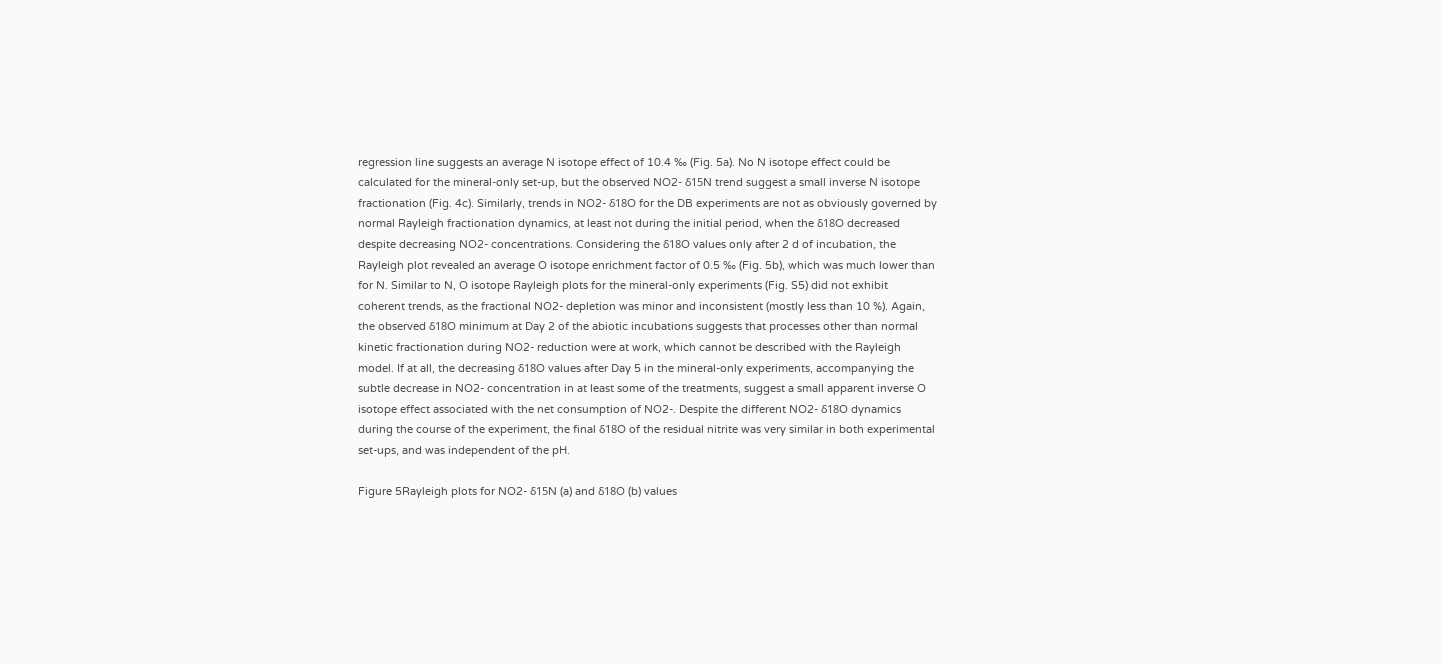regression line suggests an average N isotope effect of 10.4 ‰ (Fig. 5a). No N isotope effect could be calculated for the mineral-only set-up, but the observed NO2- δ15N trend suggest a small inverse N isotope fractionation (Fig. 4c). Similarly, trends in NO2- δ18O for the DB experiments are not as obviously governed by normal Rayleigh fractionation dynamics, at least not during the initial period, when the δ18O decreased despite decreasing NO2- concentrations. Considering the δ18O values only after 2 d of incubation, the Rayleigh plot revealed an average O isotope enrichment factor of 0.5 ‰ (Fig. 5b), which was much lower than for N. Similar to N, O isotope Rayleigh plots for the mineral-only experiments (Fig. S5) did not exhibit coherent trends, as the fractional NO2- depletion was minor and inconsistent (mostly less than 10 %). Again, the observed δ18O minimum at Day 2 of the abiotic incubations suggests that processes other than normal kinetic fractionation during NO2- reduction were at work, which cannot be described with the Rayleigh model. If at all, the decreasing δ18O values after Day 5 in the mineral-only experiments, accompanying the subtle decrease in NO2- concentration in at least some of the treatments, suggest a small apparent inverse O isotope effect associated with the net consumption of NO2-. Despite the different NO2- δ18O dynamics during the course of the experiment, the final δ18O of the residual nitrite was very similar in both experimental set-ups, and was independent of the pH.

Figure 5Rayleigh plots for NO2- δ15N (a) and δ18O (b) values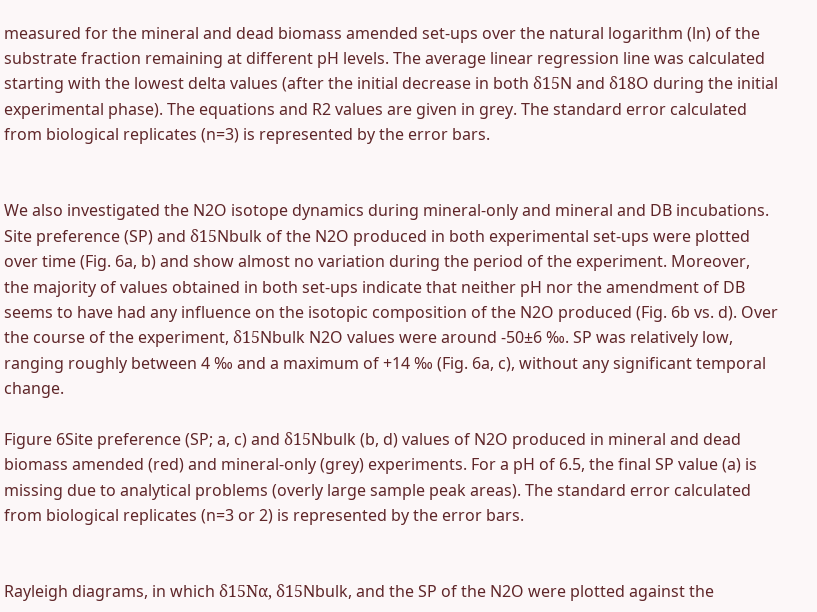measured for the mineral and dead biomass amended set-ups over the natural logarithm (ln) of the substrate fraction remaining at different pH levels. The average linear regression line was calculated starting with the lowest delta values (after the initial decrease in both δ15N and δ18O during the initial experimental phase). The equations and R2 values are given in grey. The standard error calculated from biological replicates (n=3) is represented by the error bars.


We also investigated the N2O isotope dynamics during mineral-only and mineral and DB incubations. Site preference (SP) and δ15Nbulk of the N2O produced in both experimental set-ups were plotted over time (Fig. 6a, b) and show almost no variation during the period of the experiment. Moreover, the majority of values obtained in both set-ups indicate that neither pH nor the amendment of DB seems to have had any influence on the isotopic composition of the N2O produced (Fig. 6b vs. d). Over the course of the experiment, δ15Nbulk N2O values were around -50±6 ‰. SP was relatively low, ranging roughly between 4 ‰ and a maximum of +14 ‰ (Fig. 6a, c), without any significant temporal change.

Figure 6Site preference (SP; a, c) and δ15Nbulk (b, d) values of N2O produced in mineral and dead biomass amended (red) and mineral-only (grey) experiments. For a pH of 6.5, the final SP value (a) is missing due to analytical problems (overly large sample peak areas). The standard error calculated from biological replicates (n=3 or 2) is represented by the error bars.


Rayleigh diagrams, in which δ15Nα, δ15Nbulk, and the SP of the N2O were plotted against the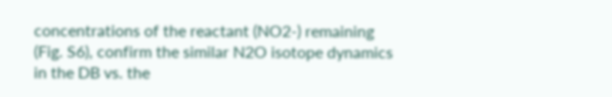concentrations of the reactant (NO2-) remaining (Fig. S6), confirm the similar N2O isotope dynamics in the DB vs. the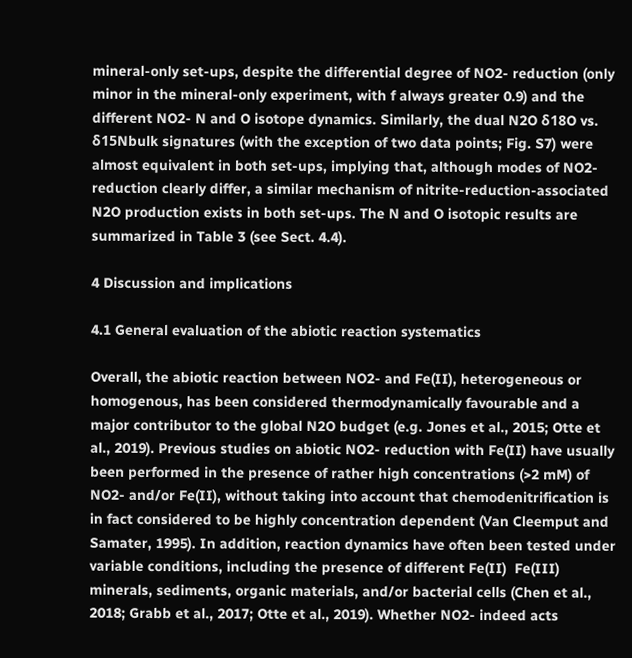mineral-only set-ups, despite the differential degree of NO2- reduction (only minor in the mineral-only experiment, with f always greater 0.9) and the different NO2- N and O isotope dynamics. Similarly, the dual N2O δ18O vs. δ15Nbulk signatures (with the exception of two data points; Fig. S7) were almost equivalent in both set-ups, implying that, although modes of NO2- reduction clearly differ, a similar mechanism of nitrite-reduction-associated N2O production exists in both set-ups. The N and O isotopic results are summarized in Table 3 (see Sect. 4.4).

4 Discussion and implications

4.1 General evaluation of the abiotic reaction systematics

Overall, the abiotic reaction between NO2- and Fe(II), heterogeneous or homogenous, has been considered thermodynamically favourable and a major contributor to the global N2O budget (e.g. Jones et al., 2015; Otte et al., 2019). Previous studies on abiotic NO2- reduction with Fe(II) have usually been performed in the presence of rather high concentrations (>2 mM) of NO2- and/or Fe(II), without taking into account that chemodenitrification is in fact considered to be highly concentration dependent (Van Cleemput and Samater, 1995). In addition, reaction dynamics have often been tested under variable conditions, including the presence of different Fe(II)  Fe(III) minerals, sediments, organic materials, and/or bacterial cells (Chen et al., 2018; Grabb et al., 2017; Otte et al., 2019). Whether NO2- indeed acts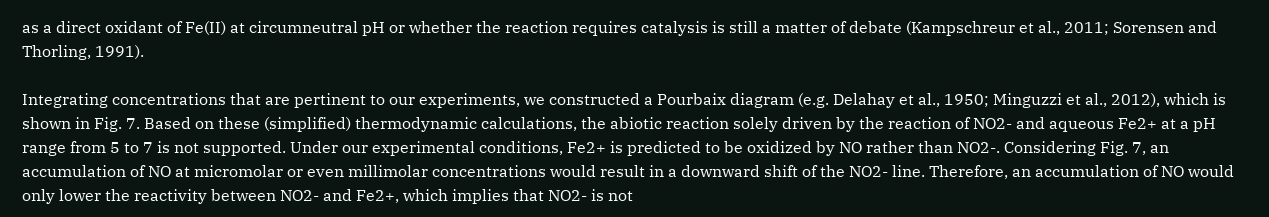as a direct oxidant of Fe(II) at circumneutral pH or whether the reaction requires catalysis is still a matter of debate (Kampschreur et al., 2011; Sorensen and Thorling, 1991).

Integrating concentrations that are pertinent to our experiments, we constructed a Pourbaix diagram (e.g. Delahay et al., 1950; Minguzzi et al., 2012), which is shown in Fig. 7. Based on these (simplified) thermodynamic calculations, the abiotic reaction solely driven by the reaction of NO2- and aqueous Fe2+ at a pH range from 5 to 7 is not supported. Under our experimental conditions, Fe2+ is predicted to be oxidized by NO rather than NO2-. Considering Fig. 7, an accumulation of NO at micromolar or even millimolar concentrations would result in a downward shift of the NO2- line. Therefore, an accumulation of NO would only lower the reactivity between NO2- and Fe2+, which implies that NO2- is not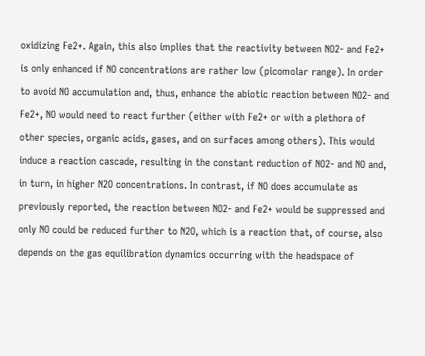oxidizing Fe2+. Again, this also implies that the reactivity between NO2- and Fe2+ is only enhanced if NO concentrations are rather low (picomolar range). In order to avoid NO accumulation and, thus, enhance the abiotic reaction between NO2- and Fe2+, NO would need to react further (either with Fe2+ or with a plethora of other species, organic acids, gases, and on surfaces among others). This would induce a reaction cascade, resulting in the constant reduction of NO2- and NO and, in turn, in higher N2O concentrations. In contrast, if NO does accumulate as previously reported, the reaction between NO2- and Fe2+ would be suppressed and only NO could be reduced further to N2O, which is a reaction that, of course, also depends on the gas equilibration dynamics occurring with the headspace of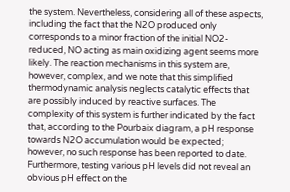the system. Nevertheless, considering all of these aspects, including the fact that the N2O produced only corresponds to a minor fraction of the initial NO2- reduced, NO acting as main oxidizing agent seems more likely. The reaction mechanisms in this system are, however, complex, and we note that this simplified thermodynamic analysis neglects catalytic effects that are possibly induced by reactive surfaces. The complexity of this system is further indicated by the fact that, according to the Pourbaix diagram, a pH response towards N2O accumulation would be expected; however, no such response has been reported to date. Furthermore, testing various pH levels did not reveal an obvious pH effect on the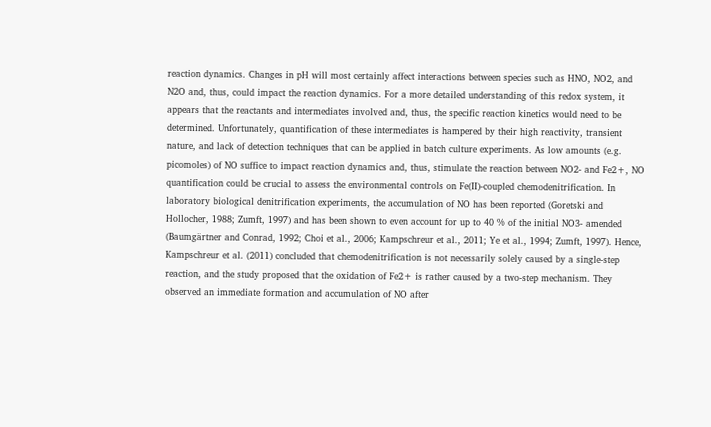reaction dynamics. Changes in pH will most certainly affect interactions between species such as HNO, NO2, and N2O and, thus, could impact the reaction dynamics. For a more detailed understanding of this redox system, it appears that the reactants and intermediates involved and, thus, the specific reaction kinetics would need to be determined. Unfortunately, quantification of these intermediates is hampered by their high reactivity, transient nature, and lack of detection techniques that can be applied in batch culture experiments. As low amounts (e.g. picomoles) of NO suffice to impact reaction dynamics and, thus, stimulate the reaction between NO2- and Fe2+, NO quantification could be crucial to assess the environmental controls on Fe(II)-coupled chemodenitrification. In laboratory biological denitrification experiments, the accumulation of NO has been reported (Goretski and Hollocher, 1988; Zumft, 1997) and has been shown to even account for up to 40 % of the initial NO3- amended (Baumgärtner and Conrad, 1992; Choi et al., 2006; Kampschreur et al., 2011; Ye et al., 1994; Zumft, 1997). Hence, Kampschreur et al. (2011) concluded that chemodenitrification is not necessarily solely caused by a single-step reaction, and the study proposed that the oxidation of Fe2+ is rather caused by a two-step mechanism. They observed an immediate formation and accumulation of NO after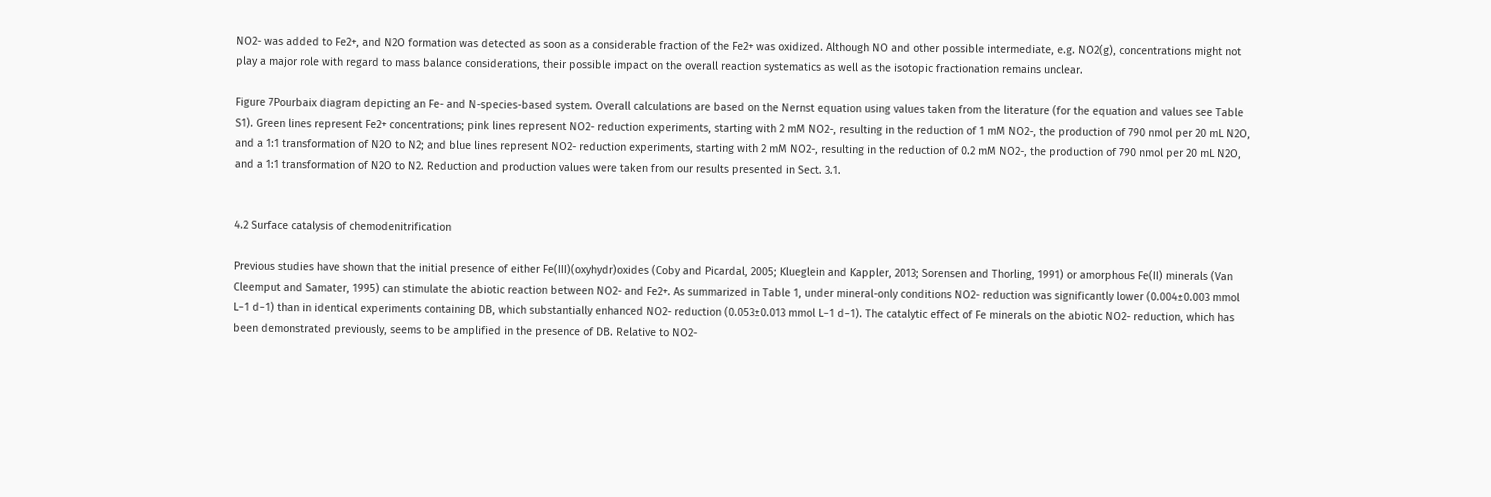NO2- was added to Fe2+, and N2O formation was detected as soon as a considerable fraction of the Fe2+ was oxidized. Although NO and other possible intermediate, e.g. NO2(g), concentrations might not play a major role with regard to mass balance considerations, their possible impact on the overall reaction systematics as well as the isotopic fractionation remains unclear.

Figure 7Pourbaix diagram depicting an Fe- and N-species-based system. Overall calculations are based on the Nernst equation using values taken from the literature (for the equation and values see Table S1). Green lines represent Fe2+ concentrations; pink lines represent NO2- reduction experiments, starting with 2 mM NO2-, resulting in the reduction of 1 mM NO2-, the production of 790 nmol per 20 mL N2O, and a 1:1 transformation of N2O to N2; and blue lines represent NO2- reduction experiments, starting with 2 mM NO2-, resulting in the reduction of 0.2 mM NO2-, the production of 790 nmol per 20 mL N2O, and a 1:1 transformation of N2O to N2. Reduction and production values were taken from our results presented in Sect. 3.1.


4.2 Surface catalysis of chemodenitrification

Previous studies have shown that the initial presence of either Fe(III)(oxyhydr)oxides (Coby and Picardal, 2005; Klueglein and Kappler, 2013; Sorensen and Thorling, 1991) or amorphous Fe(II) minerals (Van Cleemput and Samater, 1995) can stimulate the abiotic reaction between NO2- and Fe2+. As summarized in Table 1, under mineral-only conditions NO2- reduction was significantly lower (0.004±0.003 mmol L−1 d−1) than in identical experiments containing DB, which substantially enhanced NO2- reduction (0.053±0.013 mmol L−1 d−1). The catalytic effect of Fe minerals on the abiotic NO2- reduction, which has been demonstrated previously, seems to be amplified in the presence of DB. Relative to NO2-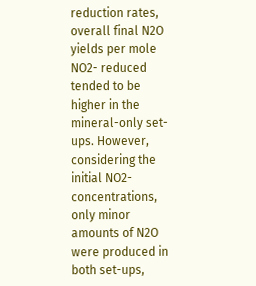reduction rates, overall final N2O yields per mole NO2- reduced tended to be higher in the mineral-only set-ups. However, considering the initial NO2- concentrations, only minor amounts of N2O were produced in both set-ups,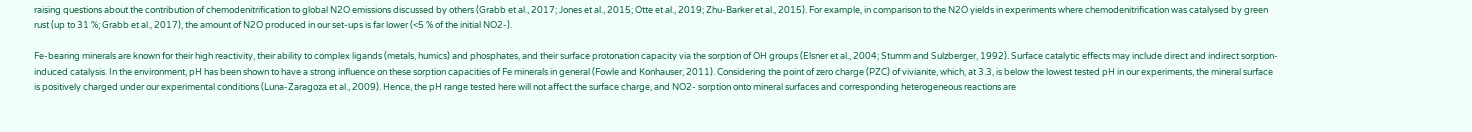raising questions about the contribution of chemodenitrification to global N2O emissions discussed by others (Grabb et al., 2017; Jones et al., 2015; Otte et al., 2019; Zhu-Barker et al., 2015). For example, in comparison to the N2O yields in experiments where chemodenitrification was catalysed by green rust (up to 31 %; Grabb et al., 2017), the amount of N2O produced in our set-ups is far lower (<5 % of the initial NO2-).

Fe-bearing minerals are known for their high reactivity, their ability to complex ligands (metals, humics) and phosphates, and their surface protonation capacity via the sorption of OH groups (Elsner et al., 2004; Stumm and Sulzberger, 1992). Surface catalytic effects may include direct and indirect sorption-induced catalysis. In the environment, pH has been shown to have a strong influence on these sorption capacities of Fe minerals in general (Fowle and Konhauser, 2011). Considering the point of zero charge (PZC) of vivianite, which, at 3.3, is below the lowest tested pH in our experiments, the mineral surface is positively charged under our experimental conditions (Luna-Zaragoza et al., 2009). Hence, the pH range tested here will not affect the surface charge, and NO2- sorption onto mineral surfaces and corresponding heterogeneous reactions are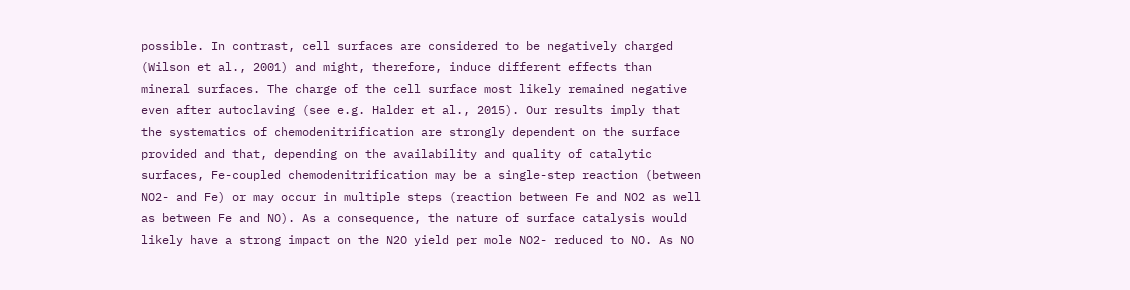possible. In contrast, cell surfaces are considered to be negatively charged (Wilson et al., 2001) and might, therefore, induce different effects than mineral surfaces. The charge of the cell surface most likely remained negative even after autoclaving (see e.g. Halder et al., 2015). Our results imply that the systematics of chemodenitrification are strongly dependent on the surface provided and that, depending on the availability and quality of catalytic surfaces, Fe-coupled chemodenitrification may be a single-step reaction (between NO2- and Fe) or may occur in multiple steps (reaction between Fe and NO2 as well as between Fe and NO). As a consequence, the nature of surface catalysis would likely have a strong impact on the N2O yield per mole NO2- reduced to NO. As NO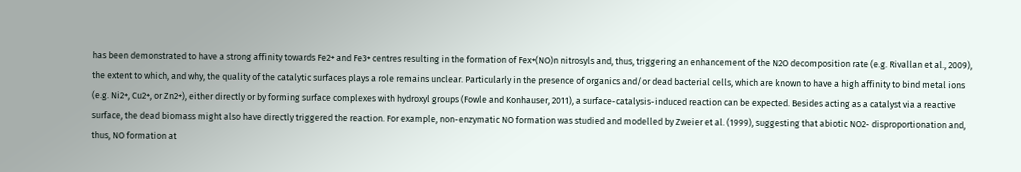has been demonstrated to have a strong affinity towards Fe2+ and Fe3+ centres resulting in the formation of Fex+(NO)n nitrosyls and, thus, triggering an enhancement of the N2O decomposition rate (e.g. Rivallan et al., 2009), the extent to which, and why, the quality of the catalytic surfaces plays a role remains unclear. Particularly in the presence of organics and/or dead bacterial cells, which are known to have a high affinity to bind metal ions (e.g. Ni2+, Cu2+, or Zn2+), either directly or by forming surface complexes with hydroxyl groups (Fowle and Konhauser, 2011), a surface-catalysis-induced reaction can be expected. Besides acting as a catalyst via a reactive surface, the dead biomass might also have directly triggered the reaction. For example, non-enzymatic NO formation was studied and modelled by Zweier et al. (1999), suggesting that abiotic NO2- disproportionation and, thus, NO formation at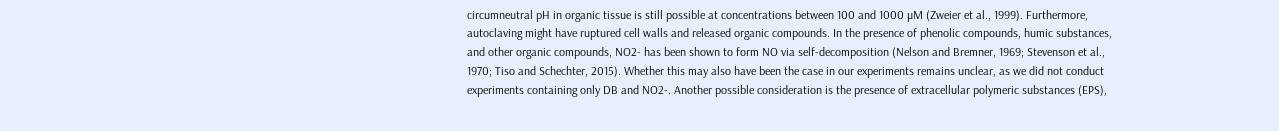circumneutral pH in organic tissue is still possible at concentrations between 100 and 1000 µM (Zweier et al., 1999). Furthermore, autoclaving might have ruptured cell walls and released organic compounds. In the presence of phenolic compounds, humic substances, and other organic compounds, NO2- has been shown to form NO via self-decomposition (Nelson and Bremner, 1969; Stevenson et al., 1970; Tiso and Schechter, 2015). Whether this may also have been the case in our experiments remains unclear, as we did not conduct experiments containing only DB and NO2-. Another possible consideration is the presence of extracellular polymeric substances (EPS),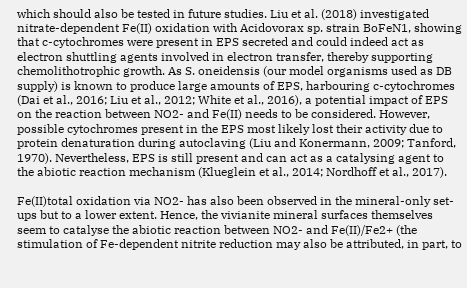which should also be tested in future studies. Liu et al. (2018) investigated nitrate-dependent Fe(II) oxidation with Acidovorax sp. strain BoFeN1, showing that c-cytochromes were present in EPS secreted and could indeed act as electron shuttling agents involved in electron transfer, thereby supporting chemolithotrophic growth. As S. oneidensis (our model organisms used as DB supply) is known to produce large amounts of EPS, harbouring c-cytochromes (Dai et al., 2016; Liu et al., 2012; White et al., 2016), a potential impact of EPS on the reaction between NO2- and Fe(II) needs to be considered. However, possible cytochromes present in the EPS most likely lost their activity due to protein denaturation during autoclaving (Liu and Konermann, 2009; Tanford, 1970). Nevertheless, EPS is still present and can act as a catalysing agent to the abiotic reaction mechanism (Klueglein et al., 2014; Nordhoff et al., 2017).

Fe(II)total oxidation via NO2- has also been observed in the mineral-only set-ups but to a lower extent. Hence, the vivianite mineral surfaces themselves seem to catalyse the abiotic reaction between NO2- and Fe(II)/Fe2+ (the stimulation of Fe-dependent nitrite reduction may also be attributed, in part, to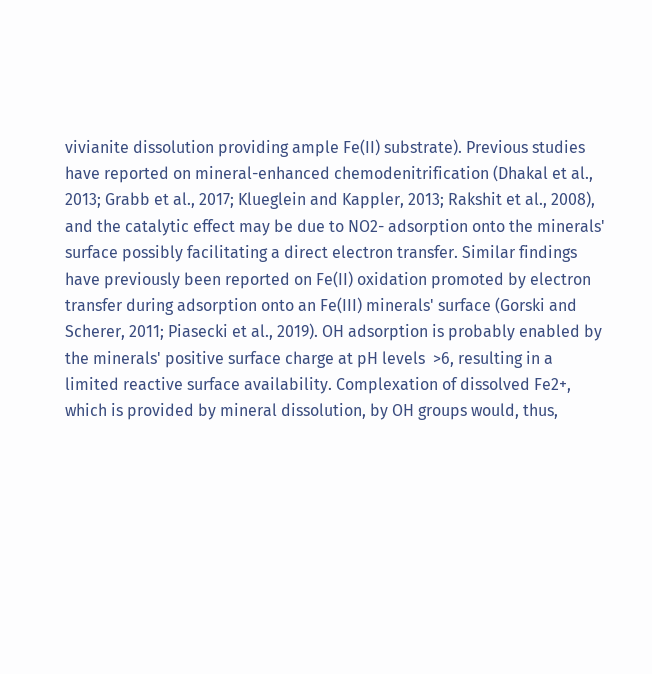vivianite dissolution providing ample Fe(II) substrate). Previous studies have reported on mineral-enhanced chemodenitrification (Dhakal et al., 2013; Grabb et al., 2017; Klueglein and Kappler, 2013; Rakshit et al., 2008), and the catalytic effect may be due to NO2- adsorption onto the minerals' surface possibly facilitating a direct electron transfer. Similar findings have previously been reported on Fe(II) oxidation promoted by electron transfer during adsorption onto an Fe(III) minerals' surface (Gorski and Scherer, 2011; Piasecki et al., 2019). OH adsorption is probably enabled by the minerals' positive surface charge at pH levels  >6, resulting in a limited reactive surface availability. Complexation of dissolved Fe2+, which is provided by mineral dissolution, by OH groups would, thus,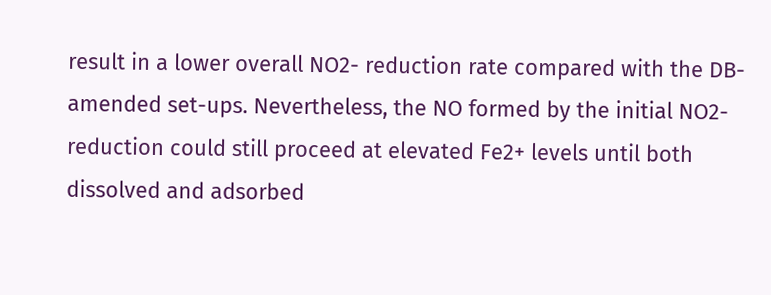result in a lower overall NO2- reduction rate compared with the DB-amended set-ups. Nevertheless, the NO formed by the initial NO2- reduction could still proceed at elevated Fe2+ levels until both dissolved and adsorbed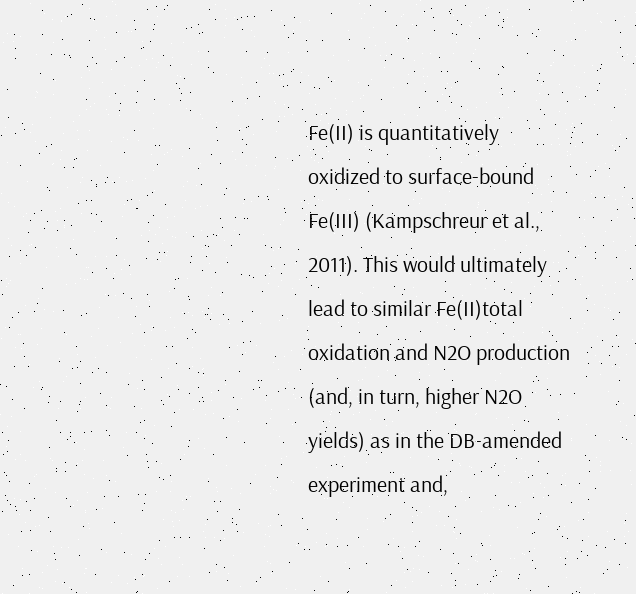Fe(II) is quantitatively oxidized to surface-bound Fe(III) (Kampschreur et al., 2011). This would ultimately lead to similar Fe(II)total oxidation and N2O production (and, in turn, higher N2O yields) as in the DB-amended experiment and,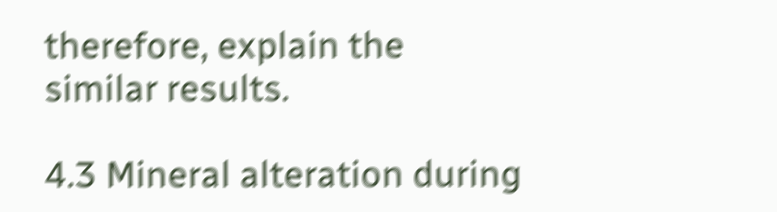therefore, explain the similar results.

4.3 Mineral alteration during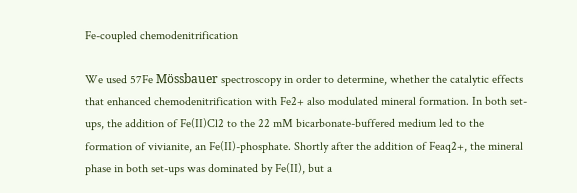Fe-coupled chemodenitrification

We used 57Fe Mössbauer spectroscopy in order to determine, whether the catalytic effects that enhanced chemodenitrification with Fe2+ also modulated mineral formation. In both set-ups, the addition of Fe(II)Cl2 to the 22 mM bicarbonate-buffered medium led to the formation of vivianite, an Fe(II)-phosphate. Shortly after the addition of Feaq2+, the mineral phase in both set-ups was dominated by Fe(II), but a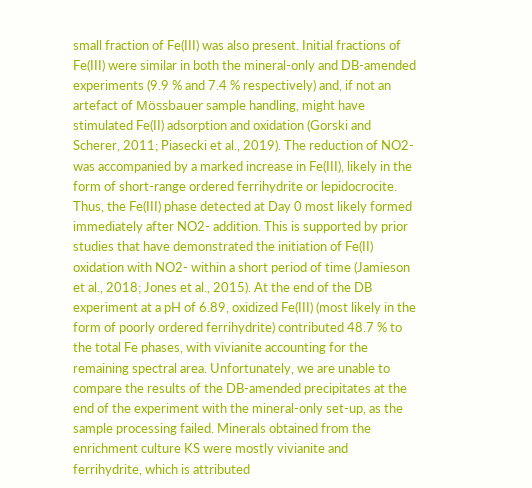small fraction of Fe(III) was also present. Initial fractions of Fe(III) were similar in both the mineral-only and DB-amended experiments (9.9 % and 7.4 % respectively) and, if not an artefact of Mössbauer sample handling, might have stimulated Fe(II) adsorption and oxidation (Gorski and Scherer, 2011; Piasecki et al., 2019). The reduction of NO2- was accompanied by a marked increase in Fe(III), likely in the form of short-range ordered ferrihydrite or lepidocrocite. Thus, the Fe(III) phase detected at Day 0 most likely formed immediately after NO2- addition. This is supported by prior studies that have demonstrated the initiation of Fe(II) oxidation with NO2- within a short period of time (Jamieson et al., 2018; Jones et al., 2015). At the end of the DB experiment at a pH of 6.89, oxidized Fe(III) (most likely in the form of poorly ordered ferrihydrite) contributed 48.7 % to the total Fe phases, with vivianite accounting for the remaining spectral area. Unfortunately, we are unable to compare the results of the DB-amended precipitates at the end of the experiment with the mineral-only set-up, as the sample processing failed. Minerals obtained from the enrichment culture KS were mostly vivianite and ferrihydrite, which is attributed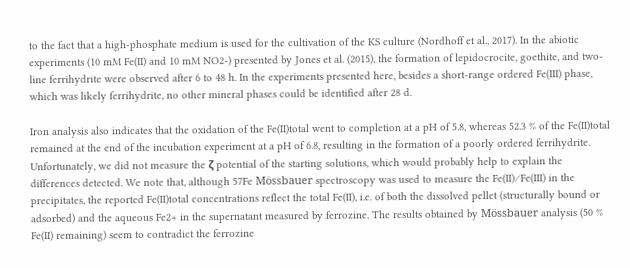to the fact that a high-phosphate medium is used for the cultivation of the KS culture (Nordhoff et al., 2017). In the abiotic experiments (10 mM Fe(II) and 10 mM NO2-) presented by Jones et al. (2015), the formation of lepidocrocite, goethite, and two-line ferrihydrite were observed after 6 to 48 h. In the experiments presented here, besides a short-range ordered Fe(III) phase, which was likely ferrihydrite, no other mineral phases could be identified after 28 d.

Iron analysis also indicates that the oxidation of the Fe(II)total went to completion at a pH of 5.8, whereas 52.3 % of the Fe(II)total remained at the end of the incubation experiment at a pH of 6.8, resulting in the formation of a poorly ordered ferrihydrite. Unfortunately, we did not measure the ζ potential of the starting solutions, which would probably help to explain the differences detected. We note that, although 57Fe Mössbauer spectroscopy was used to measure the Fe(II)∕Fe(III) in the precipitates, the reported Fe(II)total concentrations reflect the total Fe(II), i.e. of both the dissolved pellet (structurally bound or adsorbed) and the aqueous Fe2+ in the supernatant measured by ferrozine. The results obtained by Mössbauer analysis (50 % Fe(II) remaining) seem to contradict the ferrozine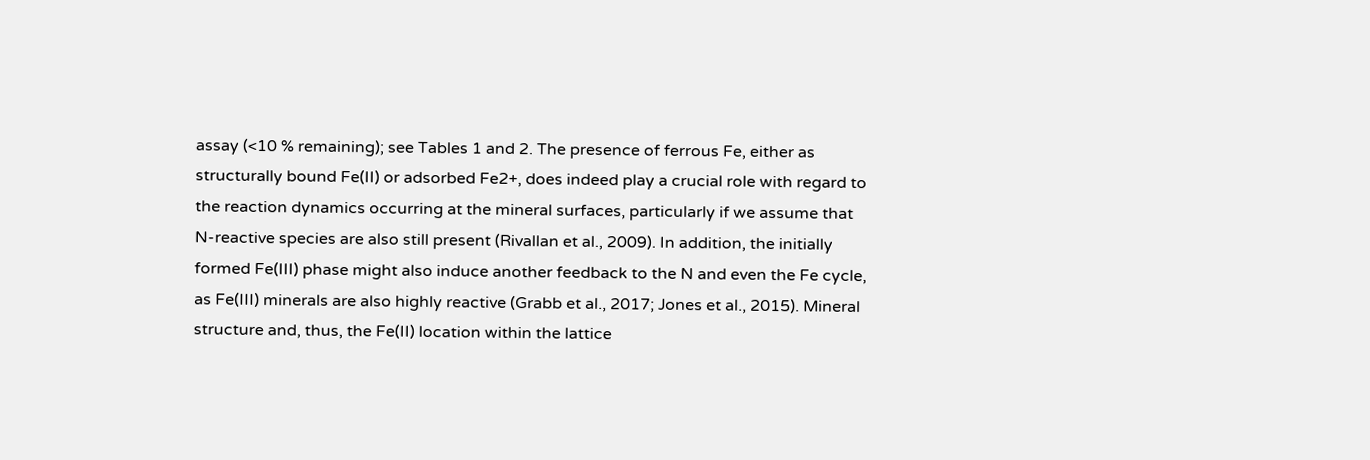assay (<10 % remaining); see Tables 1 and 2. The presence of ferrous Fe, either as structurally bound Fe(II) or adsorbed Fe2+, does indeed play a crucial role with regard to the reaction dynamics occurring at the mineral surfaces, particularly if we assume that N-reactive species are also still present (Rivallan et al., 2009). In addition, the initially formed Fe(III) phase might also induce another feedback to the N and even the Fe cycle, as Fe(III) minerals are also highly reactive (Grabb et al., 2017; Jones et al., 2015). Mineral structure and, thus, the Fe(II) location within the lattice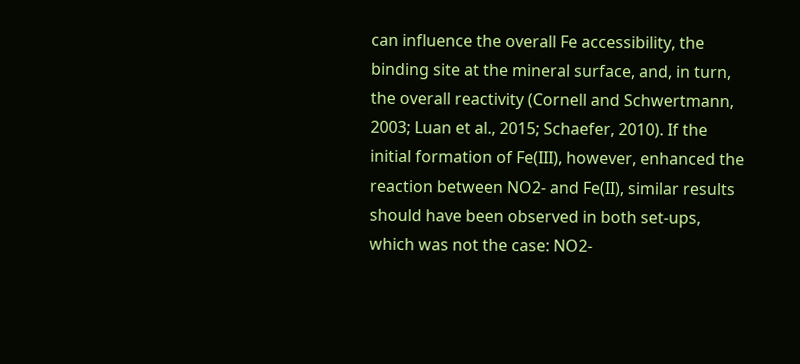can influence the overall Fe accessibility, the binding site at the mineral surface, and, in turn, the overall reactivity (Cornell and Schwertmann, 2003; Luan et al., 2015; Schaefer, 2010). If the initial formation of Fe(III), however, enhanced the reaction between NO2- and Fe(II), similar results should have been observed in both set-ups, which was not the case: NO2-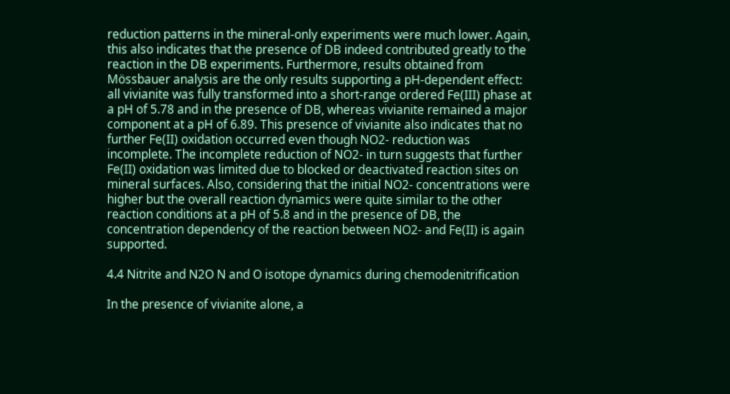reduction patterns in the mineral-only experiments were much lower. Again, this also indicates that the presence of DB indeed contributed greatly to the reaction in the DB experiments. Furthermore, results obtained from Mössbauer analysis are the only results supporting a pH-dependent effect: all vivianite was fully transformed into a short-range ordered Fe(III) phase at a pH of 5.78 and in the presence of DB, whereas vivianite remained a major component at a pH of 6.89. This presence of vivianite also indicates that no further Fe(II) oxidation occurred even though NO2- reduction was incomplete. The incomplete reduction of NO2- in turn suggests that further Fe(II) oxidation was limited due to blocked or deactivated reaction sites on mineral surfaces. Also, considering that the initial NO2- concentrations were higher but the overall reaction dynamics were quite similar to the other reaction conditions at a pH of 5.8 and in the presence of DB, the concentration dependency of the reaction between NO2- and Fe(II) is again supported.

4.4 Nitrite and N2O N and O isotope dynamics during chemodenitrification

In the presence of vivianite alone, a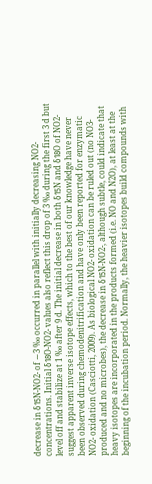decrease in δ15N-NO2- of ∼3 ‰ occurred in parallel with initially decreasing NO2- concentrations. Initial δ18O-NO2- values also reflect this drop of 3 ‰ during the first 3 d but level off and stabilize at 1 ‰ after 9 d. The initial decrease in both δ15N and δ18O of NO2- suggest apparent inverse isotope effects, which to the best of our knowledge have never been observed during chemodenitrification and have only been reported for enzymatic NO2- oxidation (Casciotti, 2009). As biological NO2- oxidation can be ruled out (no NO3- produced and no microbes), the decrease in δ15N-NO2-, although subtle, could indicate that heavy isotopes are incorporated in the products formed (i.e. NO and N2O), at least at the beginning of the incubation period. Normally, the heavier isotopes build compounds with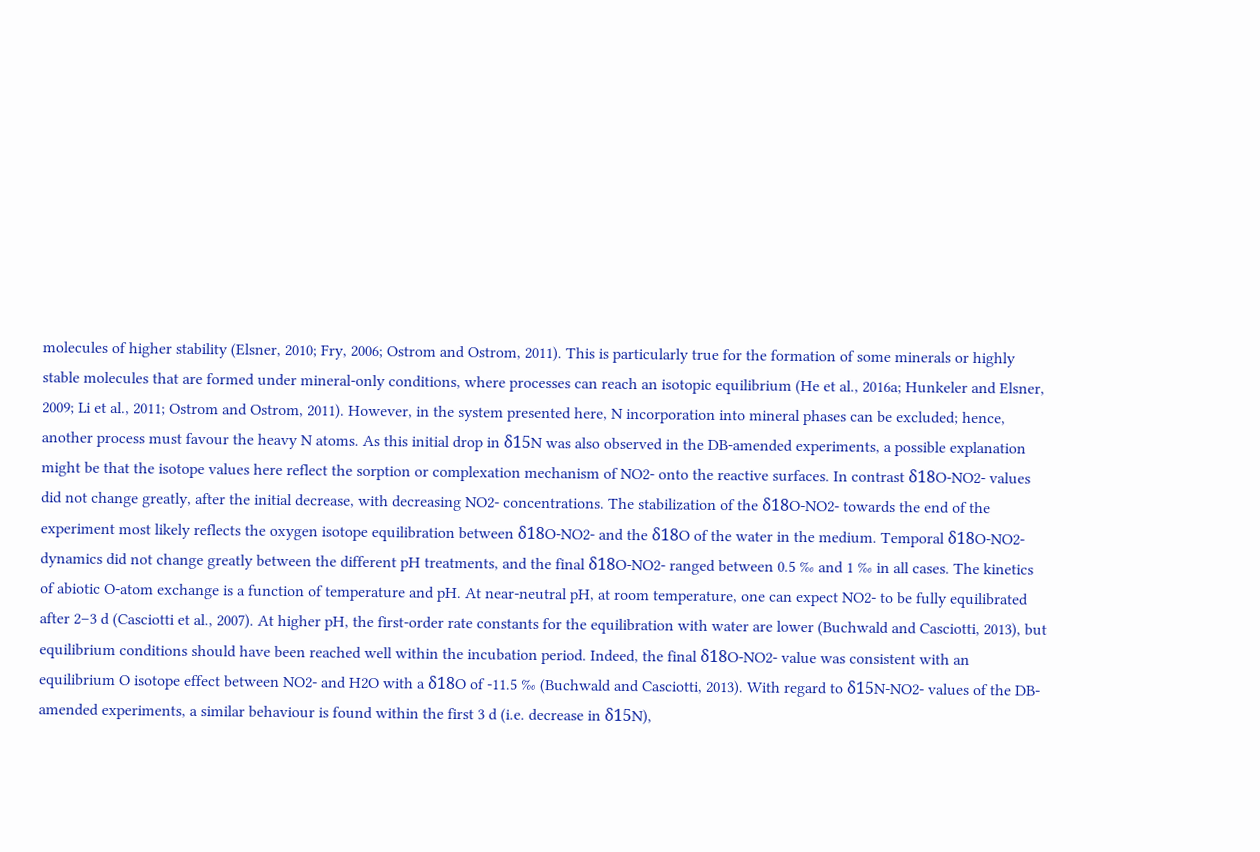molecules of higher stability (Elsner, 2010; Fry, 2006; Ostrom and Ostrom, 2011). This is particularly true for the formation of some minerals or highly stable molecules that are formed under mineral-only conditions, where processes can reach an isotopic equilibrium (He et al., 2016a; Hunkeler and Elsner, 2009; Li et al., 2011; Ostrom and Ostrom, 2011). However, in the system presented here, N incorporation into mineral phases can be excluded; hence, another process must favour the heavy N atoms. As this initial drop in δ15N was also observed in the DB-amended experiments, a possible explanation might be that the isotope values here reflect the sorption or complexation mechanism of NO2- onto the reactive surfaces. In contrast δ18O-NO2- values did not change greatly, after the initial decrease, with decreasing NO2- concentrations. The stabilization of the δ18O-NO2- towards the end of the experiment most likely reflects the oxygen isotope equilibration between δ18O-NO2- and the δ18O of the water in the medium. Temporal δ18O-NO2- dynamics did not change greatly between the different pH treatments, and the final δ18O-NO2- ranged between 0.5 ‰ and 1 ‰ in all cases. The kinetics of abiotic O-atom exchange is a function of temperature and pH. At near-neutral pH, at room temperature, one can expect NO2- to be fully equilibrated after 2–3 d (Casciotti et al., 2007). At higher pH, the first-order rate constants for the equilibration with water are lower (Buchwald and Casciotti, 2013), but equilibrium conditions should have been reached well within the incubation period. Indeed, the final δ18O-NO2- value was consistent with an equilibrium O isotope effect between NO2- and H2O with a δ18O of -11.5 ‰ (Buchwald and Casciotti, 2013). With regard to δ15N-NO2- values of the DB-amended experiments, a similar behaviour is found within the first 3 d (i.e. decrease in δ15N),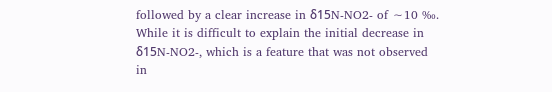followed by a clear increase in δ15N-NO2- of ∼10 ‰. While it is difficult to explain the initial decrease in δ15N-NO2-, which is a feature that was not observed in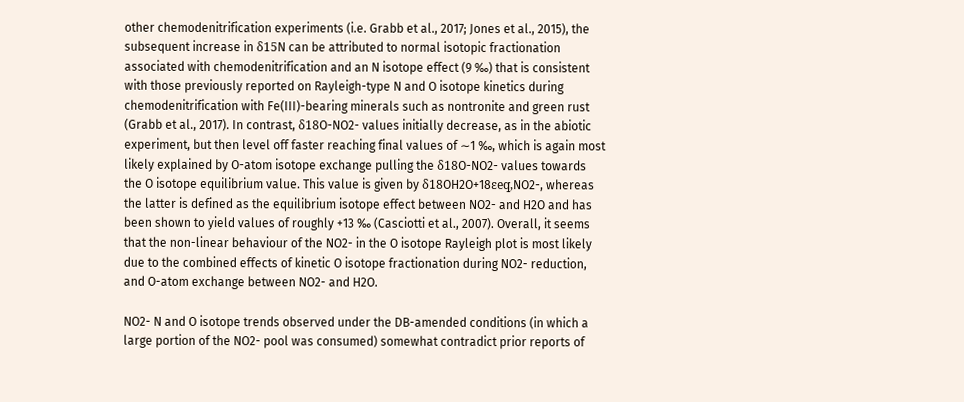other chemodenitrification experiments (i.e. Grabb et al., 2017; Jones et al., 2015), the subsequent increase in δ15N can be attributed to normal isotopic fractionation associated with chemodenitrification and an N isotope effect (9 ‰) that is consistent with those previously reported on Rayleigh-type N and O isotope kinetics during chemodenitrification with Fe(III)-bearing minerals such as nontronite and green rust (Grabb et al., 2017). In contrast, δ18O-NO2- values initially decrease, as in the abiotic experiment, but then level off faster reaching final values of ∼1 ‰, which is again most likely explained by O-atom isotope exchange pulling the δ18O-NO2- values towards the O isotope equilibrium value. This value is given by δ18OH2O+18εeq,NO2-, whereas the latter is defined as the equilibrium isotope effect between NO2- and H2O and has been shown to yield values of roughly +13 ‰ (Casciotti et al., 2007). Overall, it seems that the non-linear behaviour of the NO2- in the O isotope Rayleigh plot is most likely due to the combined effects of kinetic O isotope fractionation during NO2- reduction, and O-atom exchange between NO2- and H2O.

NO2- N and O isotope trends observed under the DB-amended conditions (in which a large portion of the NO2- pool was consumed) somewhat contradict prior reports of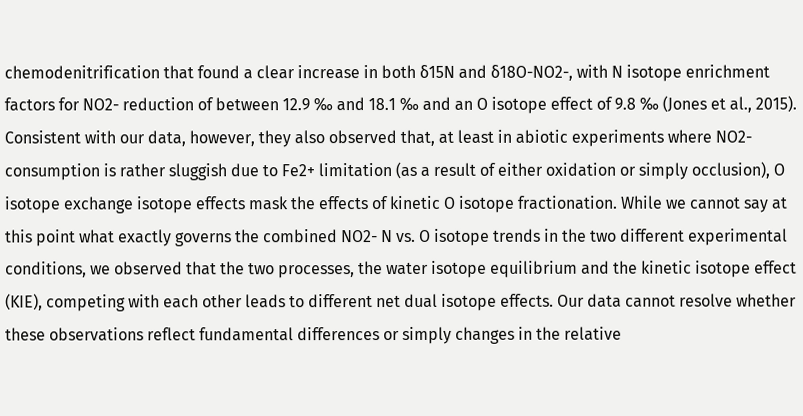chemodenitrification that found a clear increase in both δ15N and δ18O-NO2-, with N isotope enrichment factors for NO2- reduction of between 12.9 ‰ and 18.1 ‰ and an O isotope effect of 9.8 ‰ (Jones et al., 2015). Consistent with our data, however, they also observed that, at least in abiotic experiments where NO2- consumption is rather sluggish due to Fe2+ limitation (as a result of either oxidation or simply occlusion), O isotope exchange isotope effects mask the effects of kinetic O isotope fractionation. While we cannot say at this point what exactly governs the combined NO2- N vs. O isotope trends in the two different experimental conditions, we observed that the two processes, the water isotope equilibrium and the kinetic isotope effect (KIE), competing with each other leads to different net dual isotope effects. Our data cannot resolve whether these observations reflect fundamental differences or simply changes in the relative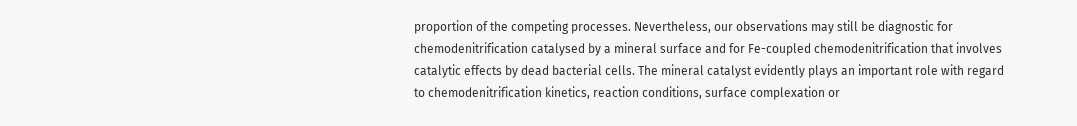proportion of the competing processes. Nevertheless, our observations may still be diagnostic for chemodenitrification catalysed by a mineral surface and for Fe-coupled chemodenitrification that involves catalytic effects by dead bacterial cells. The mineral catalyst evidently plays an important role with regard to chemodenitrification kinetics, reaction conditions, surface complexation or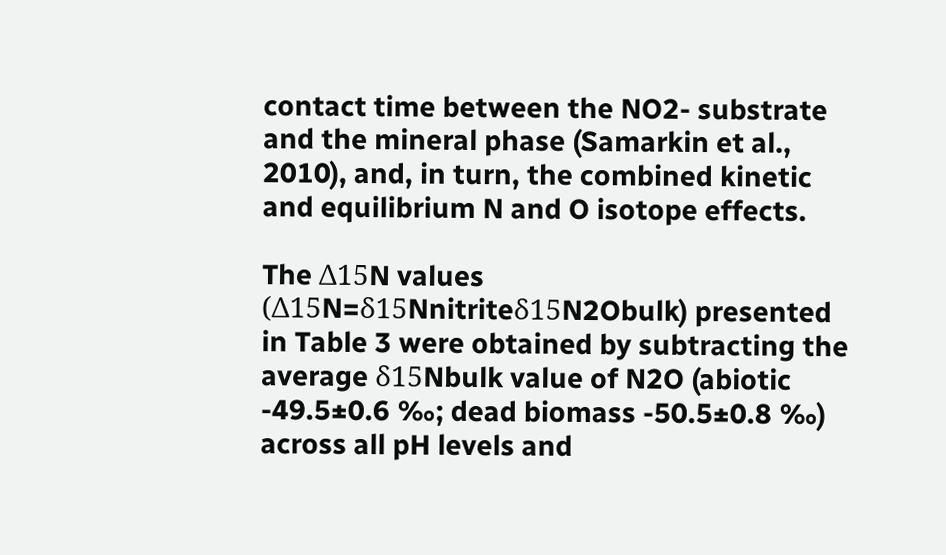contact time between the NO2- substrate and the mineral phase (Samarkin et al., 2010), and, in turn, the combined kinetic and equilibrium N and O isotope effects.

The Δ15N values (Δ15N=δ15Nnitriteδ15N2Obulk) presented in Table 3 were obtained by subtracting the average δ15Nbulk value of N2O (abiotic -49.5±0.6 ‰; dead biomass -50.5±0.8 ‰) across all pH levels and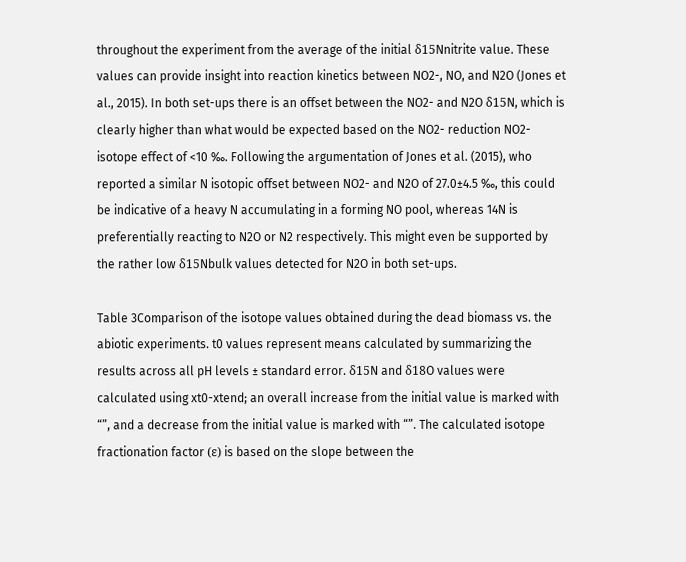throughout the experiment from the average of the initial δ15Nnitrite value. These values can provide insight into reaction kinetics between NO2-, NO, and N2O (Jones et al., 2015). In both set-ups there is an offset between the NO2- and N2O δ15N, which is clearly higher than what would be expected based on the NO2- reduction NO2- isotope effect of <10 ‰. Following the argumentation of Jones et al. (2015), who reported a similar N isotopic offset between NO2- and N2O of 27.0±4.5 ‰, this could be indicative of a heavy N accumulating in a forming NO pool, whereas 14N is preferentially reacting to N2O or N2 respectively. This might even be supported by the rather low δ15Nbulk values detected for N2O in both set-ups.

Table 3Comparison of the isotope values obtained during the dead biomass vs. the abiotic experiments. t0 values represent means calculated by summarizing the results across all pH levels ± standard error. δ15N and δ18O values were calculated using xt0-xtend; an overall increase from the initial value is marked with “”, and a decrease from the initial value is marked with “”. The calculated isotope fractionation factor (ε) is based on the slope between the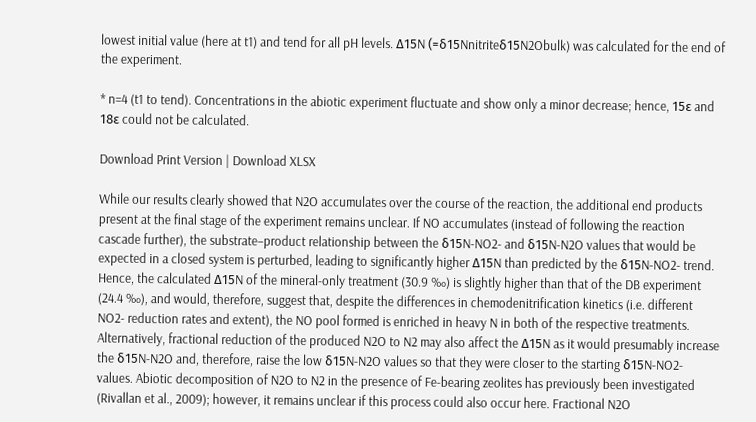lowest initial value (here at t1) and tend for all pH levels. Δ15N (=δ15Nnitriteδ15N2Obulk) was calculated for the end of the experiment.

* n=4 (t1 to tend). Concentrations in the abiotic experiment fluctuate and show only a minor decrease; hence, 15ε and 18ε could not be calculated.

Download Print Version | Download XLSX

While our results clearly showed that N2O accumulates over the course of the reaction, the additional end products present at the final stage of the experiment remains unclear. If NO accumulates (instead of following the reaction cascade further), the substrate–product relationship between the δ15N-NO2- and δ15N-N2O values that would be expected in a closed system is perturbed, leading to significantly higher Δ15N than predicted by the δ15N-NO2- trend. Hence, the calculated Δ15N of the mineral-only treatment (30.9 ‰) is slightly higher than that of the DB experiment (24.4 ‰), and would, therefore, suggest that, despite the differences in chemodenitrification kinetics (i.e. different NO2- reduction rates and extent), the NO pool formed is enriched in heavy N in both of the respective treatments. Alternatively, fractional reduction of the produced N2O to N2 may also affect the Δ15N as it would presumably increase the δ15N-N2O and, therefore, raise the low δ15N-N2O values so that they were closer to the starting δ15N-NO2- values. Abiotic decomposition of N2O to N2 in the presence of Fe-bearing zeolites has previously been investigated (Rivallan et al., 2009); however, it remains unclear if this process could also occur here. Fractional N2O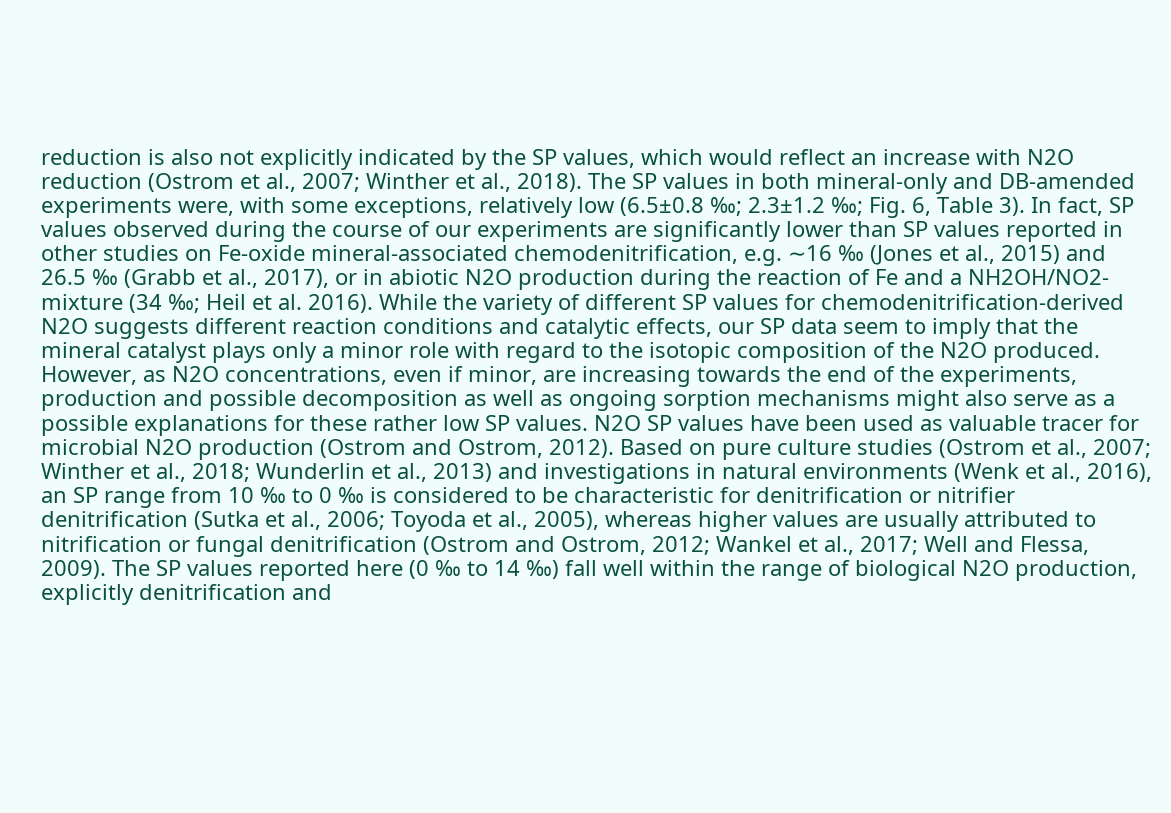reduction is also not explicitly indicated by the SP values, which would reflect an increase with N2O reduction (Ostrom et al., 2007; Winther et al., 2018). The SP values in both mineral-only and DB-amended experiments were, with some exceptions, relatively low (6.5±0.8 ‰; 2.3±1.2 ‰; Fig. 6, Table 3). In fact, SP values observed during the course of our experiments are significantly lower than SP values reported in other studies on Fe-oxide mineral-associated chemodenitrification, e.g. ∼16 ‰ (Jones et al., 2015) and 26.5 ‰ (Grabb et al., 2017), or in abiotic N2O production during the reaction of Fe and a NH2OH/NO2- mixture (34 ‰; Heil et al. 2016). While the variety of different SP values for chemodenitrification-derived N2O suggests different reaction conditions and catalytic effects, our SP data seem to imply that the mineral catalyst plays only a minor role with regard to the isotopic composition of the N2O produced. However, as N2O concentrations, even if minor, are increasing towards the end of the experiments, production and possible decomposition as well as ongoing sorption mechanisms might also serve as a possible explanations for these rather low SP values. N2O SP values have been used as valuable tracer for microbial N2O production (Ostrom and Ostrom, 2012). Based on pure culture studies (Ostrom et al., 2007; Winther et al., 2018; Wunderlin et al., 2013) and investigations in natural environments (Wenk et al., 2016), an SP range from 10 ‰ to 0 ‰ is considered to be characteristic for denitrification or nitrifier denitrification (Sutka et al., 2006; Toyoda et al., 2005), whereas higher values are usually attributed to nitrification or fungal denitrification (Ostrom and Ostrom, 2012; Wankel et al., 2017; Well and Flessa, 2009). The SP values reported here (0 ‰ to 14 ‰) fall well within the range of biological N2O production, explicitly denitrification and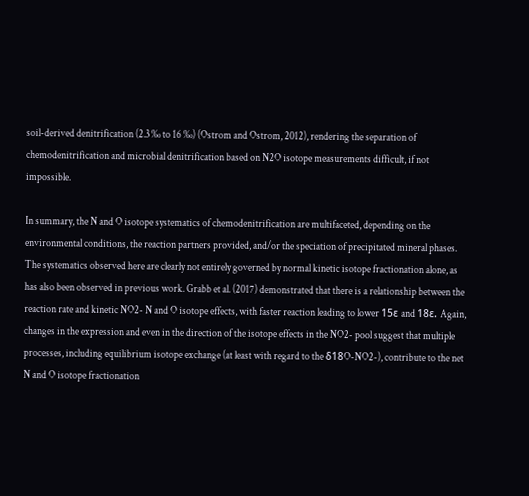soil-derived denitrification (2.3 ‰ to 16 ‰) (Ostrom and Ostrom, 2012), rendering the separation of chemodenitrification and microbial denitrification based on N2O isotope measurements difficult, if not impossible.

In summary, the N and O isotope systematics of chemodenitrification are multifaceted, depending on the environmental conditions, the reaction partners provided, and/or the speciation of precipitated mineral phases. The systematics observed here are clearly not entirely governed by normal kinetic isotope fractionation alone, as has also been observed in previous work. Grabb et al. (2017) demonstrated that there is a relationship between the reaction rate and kinetic NO2- N and O isotope effects, with faster reaction leading to lower 15ε and 18ε. Again, changes in the expression and even in the direction of the isotope effects in the NO2- pool suggest that multiple processes, including equilibrium isotope exchange (at least with regard to the δ18O-NO2-), contribute to the net N and O isotope fractionation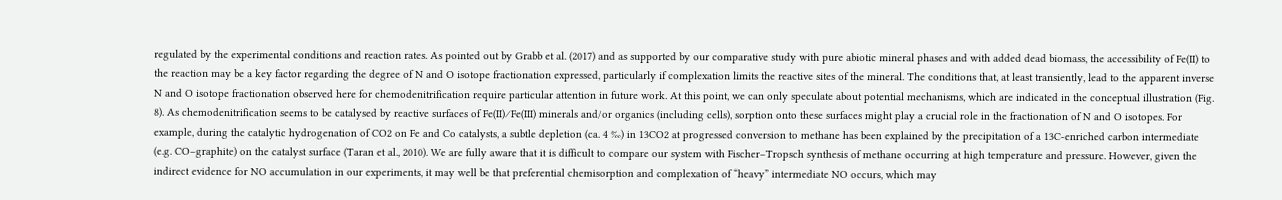regulated by the experimental conditions and reaction rates. As pointed out by Grabb et al. (2017) and as supported by our comparative study with pure abiotic mineral phases and with added dead biomass, the accessibility of Fe(II) to the reaction may be a key factor regarding the degree of N and O isotope fractionation expressed, particularly if complexation limits the reactive sites of the mineral. The conditions that, at least transiently, lead to the apparent inverse N and O isotope fractionation observed here for chemodenitrification require particular attention in future work. At this point, we can only speculate about potential mechanisms, which are indicated in the conceptual illustration (Fig. 8). As chemodenitrification seems to be catalysed by reactive surfaces of Fe(II)∕Fe(III) minerals and/or organics (including cells), sorption onto these surfaces might play a crucial role in the fractionation of N and O isotopes. For example, during the catalytic hydrogenation of CO2 on Fe and Co catalysts, a subtle depletion (ca. 4 ‰) in 13CO2 at progressed conversion to methane has been explained by the precipitation of a 13C-enriched carbon intermediate (e.g. CO–graphite) on the catalyst surface (Taran et al., 2010). We are fully aware that it is difficult to compare our system with Fischer–Tropsch synthesis of methane occurring at high temperature and pressure. However, given the indirect evidence for NO accumulation in our experiments, it may well be that preferential chemisorption and complexation of “heavy” intermediate NO occurs, which may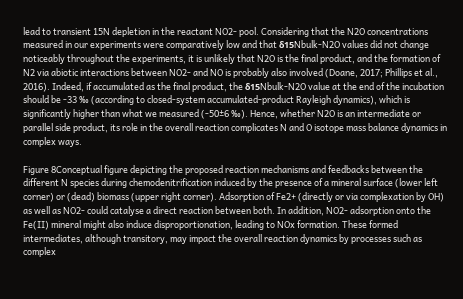lead to transient 15N depletion in the reactant NO2- pool. Considering that the N2O concentrations measured in our experiments were comparatively low and that δ15Nbulk-N2O values did not change noticeably throughout the experiments, it is unlikely that N2O is the final product, and the formation of N2 via abiotic interactions between NO2- and NO is probably also involved (Doane, 2017; Phillips et al., 2016). Indeed, if accumulated as the final product, the δ15Nbulk-N2O value at the end of the incubation should be -33 ‰ (according to closed-system accumulated-product Rayleigh dynamics), which is significantly higher than what we measured (-50±6 ‰). Hence, whether N2O is an intermediate or parallel side product, its role in the overall reaction complicates N and O isotope mass balance dynamics in complex ways.

Figure 8Conceptual figure depicting the proposed reaction mechanisms and feedbacks between the different N species during chemodenitrification induced by the presence of a mineral surface (lower left corner) or (dead) biomass (upper right corner). Adsorption of Fe2+ (directly or via complexation by OH) as well as NO2- could catalyse a direct reaction between both. In addition, NO2- adsorption onto the Fe(II) mineral might also induce disproportionation, leading to NOx formation. These formed intermediates, although transitory, may impact the overall reaction dynamics by processes such as complex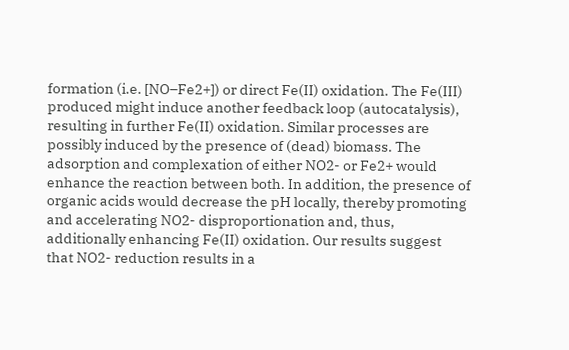formation (i.e. [NO–Fe2+]) or direct Fe(II) oxidation. The Fe(III) produced might induce another feedback loop (autocatalysis), resulting in further Fe(II) oxidation. Similar processes are possibly induced by the presence of (dead) biomass. The adsorption and complexation of either NO2- or Fe2+ would enhance the reaction between both. In addition, the presence of organic acids would decrease the pH locally, thereby promoting and accelerating NO2- disproportionation and, thus, additionally enhancing Fe(II) oxidation. Our results suggest that NO2- reduction results in a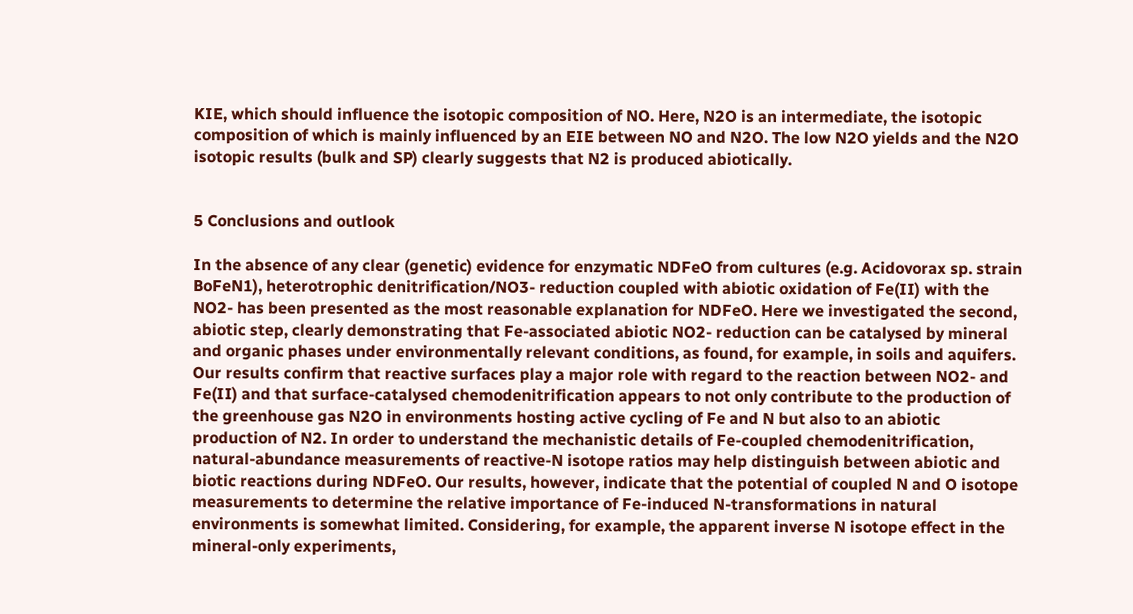KIE, which should influence the isotopic composition of NO. Here, N2O is an intermediate, the isotopic composition of which is mainly influenced by an EIE between NO and N2O. The low N2O yields and the N2O isotopic results (bulk and SP) clearly suggests that N2 is produced abiotically.


5 Conclusions and outlook

In the absence of any clear (genetic) evidence for enzymatic NDFeO from cultures (e.g. Acidovorax sp. strain BoFeN1), heterotrophic denitrification/NO3- reduction coupled with abiotic oxidation of Fe(II) with the NO2- has been presented as the most reasonable explanation for NDFeO. Here we investigated the second, abiotic step, clearly demonstrating that Fe-associated abiotic NO2- reduction can be catalysed by mineral and organic phases under environmentally relevant conditions, as found, for example, in soils and aquifers. Our results confirm that reactive surfaces play a major role with regard to the reaction between NO2- and Fe(II) and that surface-catalysed chemodenitrification appears to not only contribute to the production of the greenhouse gas N2O in environments hosting active cycling of Fe and N but also to an abiotic production of N2. In order to understand the mechanistic details of Fe-coupled chemodenitrification, natural-abundance measurements of reactive-N isotope ratios may help distinguish between abiotic and biotic reactions during NDFeO. Our results, however, indicate that the potential of coupled N and O isotope measurements to determine the relative importance of Fe-induced N-transformations in natural environments is somewhat limited. Considering, for example, the apparent inverse N isotope effect in the mineral-only experiments,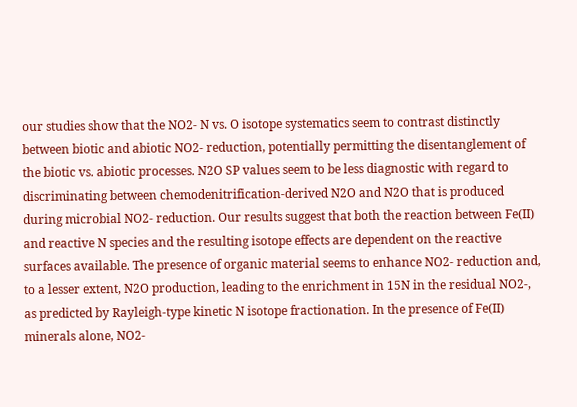our studies show that the NO2- N vs. O isotope systematics seem to contrast distinctly between biotic and abiotic NO2- reduction, potentially permitting the disentanglement of the biotic vs. abiotic processes. N2O SP values seem to be less diagnostic with regard to discriminating between chemodenitrification-derived N2O and N2O that is produced during microbial NO2- reduction. Our results suggest that both the reaction between Fe(II) and reactive N species and the resulting isotope effects are dependent on the reactive surfaces available. The presence of organic material seems to enhance NO2- reduction and, to a lesser extent, N2O production, leading to the enrichment in 15N in the residual NO2-, as predicted by Rayleigh-type kinetic N isotope fractionation. In the presence of Fe(II) minerals alone, NO2-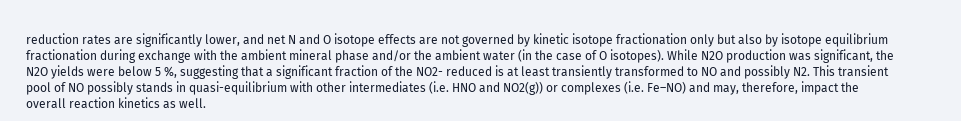reduction rates are significantly lower, and net N and O isotope effects are not governed by kinetic isotope fractionation only but also by isotope equilibrium fractionation during exchange with the ambient mineral phase and/or the ambient water (in the case of O isotopes). While N2O production was significant, the N2O yields were below 5 %, suggesting that a significant fraction of the NO2- reduced is at least transiently transformed to NO and possibly N2. This transient pool of NO possibly stands in quasi-equilibrium with other intermediates (i.e. HNO and NO2(g)) or complexes (i.e. Fe–NO) and may, therefore, impact the overall reaction kinetics as well.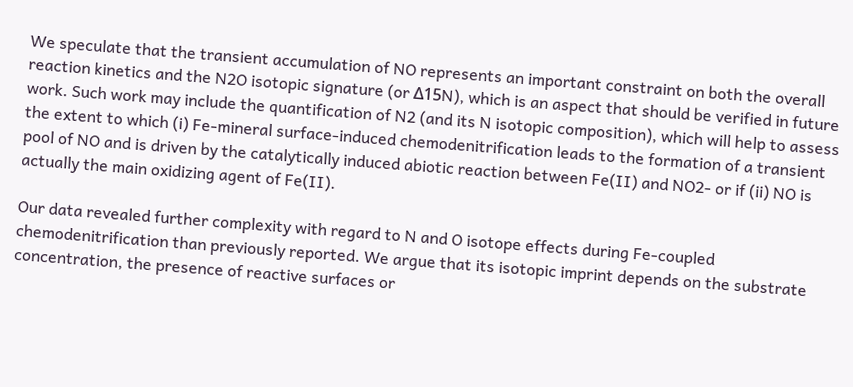We speculate that the transient accumulation of NO represents an important constraint on both the overall reaction kinetics and the N2O isotopic signature (or Δ15N), which is an aspect that should be verified in future work. Such work may include the quantification of N2 (and its N isotopic composition), which will help to assess the extent to which (i) Fe-mineral surface-induced chemodenitrification leads to the formation of a transient pool of NO and is driven by the catalytically induced abiotic reaction between Fe(II) and NO2- or if (ii) NO is actually the main oxidizing agent of Fe(II).

Our data revealed further complexity with regard to N and O isotope effects during Fe-coupled chemodenitrification than previously reported. We argue that its isotopic imprint depends on the substrate concentration, the presence of reactive surfaces or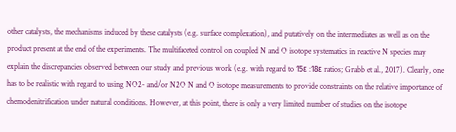other catalysts, the mechanisms induced by these catalysts (e.g. surface complexation), and putatively on the intermediates as well as on the product present at the end of the experiments. The multifaceted control on coupled N and O isotope systematics in reactive N species may explain the discrepancies observed between our study and previous work (e.g. with regard to 15ε :18ε ratios; Grabb et al., 2017). Clearly, one has to be realistic with regard to using NO2- and/or N2O N and O isotope measurements to provide constraints on the relative importance of chemodenitrification under natural conditions. However, at this point, there is only a very limited number of studies on the isotope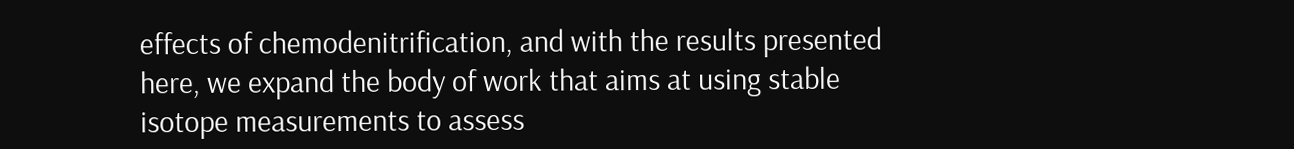effects of chemodenitrification, and with the results presented here, we expand the body of work that aims at using stable isotope measurements to assess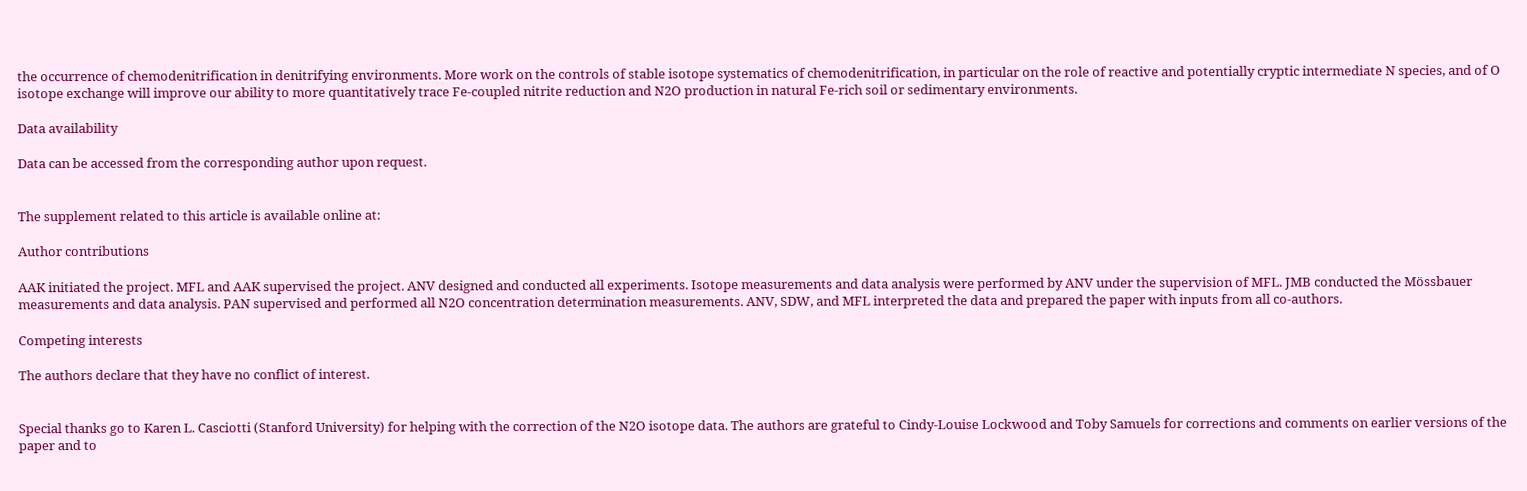the occurrence of chemodenitrification in denitrifying environments. More work on the controls of stable isotope systematics of chemodenitrification, in particular on the role of reactive and potentially cryptic intermediate N species, and of O isotope exchange will improve our ability to more quantitatively trace Fe-coupled nitrite reduction and N2O production in natural Fe-rich soil or sedimentary environments.

Data availability

Data can be accessed from the corresponding author upon request.


The supplement related to this article is available online at:

Author contributions

AAK initiated the project. MFL and AAK supervised the project. ANV designed and conducted all experiments. Isotope measurements and data analysis were performed by ANV under the supervision of MFL. JMB conducted the Mössbauer measurements and data analysis. PAN supervised and performed all N2O concentration determination measurements. ANV, SDW, and MFL interpreted the data and prepared the paper with inputs from all co-authors.

Competing interests

The authors declare that they have no conflict of interest.


Special thanks go to Karen L. Casciotti (Stanford University) for helping with the correction of the N2O isotope data. The authors are grateful to Cindy-Louise Lockwood and Toby Samuels for corrections and comments on earlier versions of the paper and to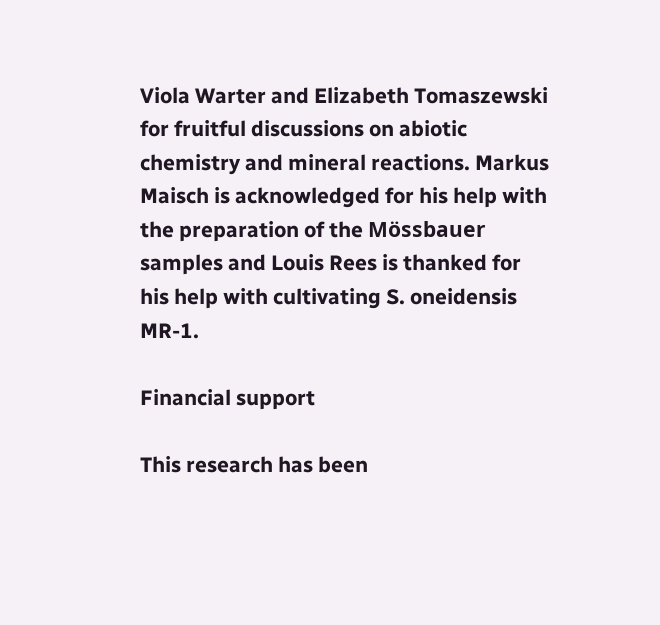Viola Warter and Elizabeth Tomaszewski for fruitful discussions on abiotic chemistry and mineral reactions. Markus Maisch is acknowledged for his help with the preparation of the Mössbauer samples and Louis Rees is thanked for his help with cultivating S. oneidensis MR-1.

Financial support

This research has been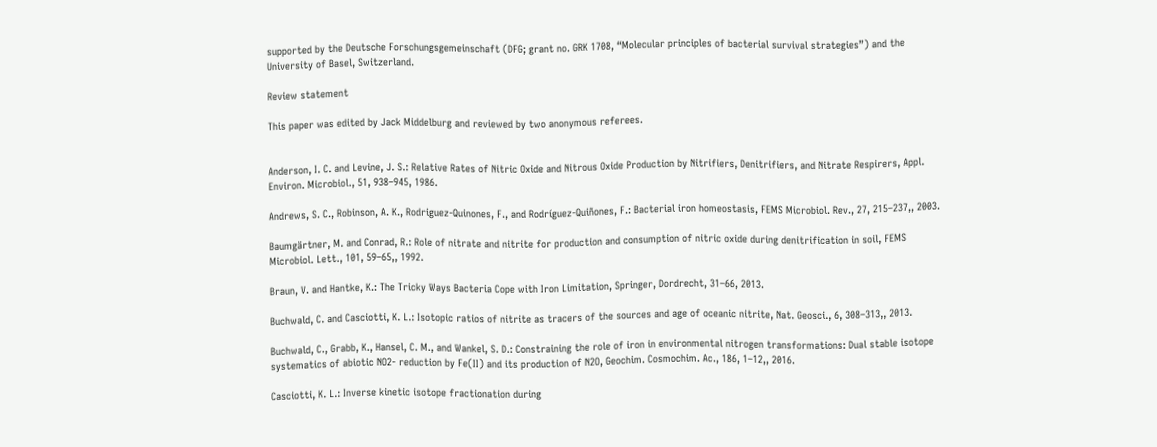supported by the Deutsche Forschungsgemeinschaft (DFG; grant no. GRK 1708, “Molecular principles of bacterial survival strategies”) and the University of Basel, Switzerland.

Review statement

This paper was edited by Jack Middelburg and reviewed by two anonymous referees.


Anderson, I. C. and Levine, J. S.: Relative Rates of Nitric Oxide and Nitrous Oxide Production by Nitrifiers, Denitrifiers, and Nitrate Respirers, Appl. Environ. Microbiol., 51, 938–945, 1986.

Andrews, S. C., Robinson, A. K., Rodriguez-Quinones, F., and Rodríguez-Quiñones, F.: Bacterial iron homeostasis, FEMS Microbiol. Rev., 27, 215–237,, 2003.

Baumgärtner, M. and Conrad, R.: Role of nitrate and nitrite for production and consumption of nitric oxide during denitrification in soil, FEMS Microbiol. Lett., 101, 59–65,, 1992.

Braun, V. and Hantke, K.: The Tricky Ways Bacteria Cope with Iron Limitation, Springer, Dordrecht, 31–66, 2013.

Buchwald, C. and Casciotti, K. L.: Isotopic ratios of nitrite as tracers of the sources and age of oceanic nitrite, Nat. Geosci., 6, 308–313,, 2013.

Buchwald, C., Grabb, K., Hansel, C. M., and Wankel, S. D.: Constraining the role of iron in environmental nitrogen transformations: Dual stable isotope systematics of abiotic NO2- reduction by Fe(II) and its production of N2O, Geochim. Cosmochim. Ac., 186, 1–12,, 2016.

Casciotti, K. L.: Inverse kinetic isotope fractionation during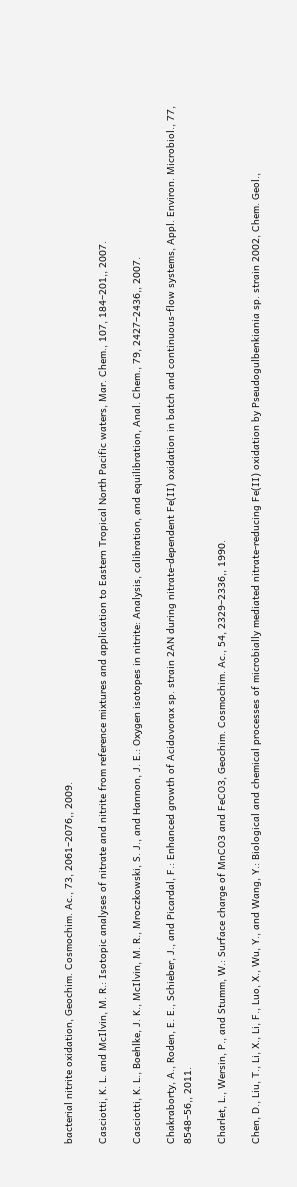bacterial nitrite oxidation, Geochim. Cosmochim. Ac., 73, 2061–2076,, 2009.

Casciotti, K. L. and McIlvin, M. R.: Isotopic analyses of nitrate and nitrite from reference mixtures and application to Eastern Tropical North Pacific waters, Mar. Chem., 107, 184–201,, 2007.

Casciotti, K. L., Boehlke, J. K., McIlvin, M. R., Mroczkowski, S. J., and Hannon, J. E.: Oxygen isotopes in nitrite: Analysis, calibration, and equilibration, Anal. Chem., 79, 2427–2436,, 2007.

Chakraborty, A., Roden, E. E., Schieber, J., and Picardal, F.: Enhanced growth of Acidovorax sp. strain 2AN during nitrate-dependent Fe(II) oxidation in batch and continuous-flow systems, Appl. Environ. Microbiol., 77, 8548–56,, 2011.

Charlet, L., Wersin, P., and Stumm, W.: Surface charge of MnCO3 and FeCO3, Geochim. Cosmochim. Ac., 54, 2329–2336,, 1990.

Chen, D., Liu, T., Li, X., Li, F., Luo, X., Wu, Y., and Wang, Y.: Biological and chemical processes of microbially mediated nitrate-reducing Fe(II) oxidation by Pseudogulbenkiania sp. strain 2002, Chem. Geol.,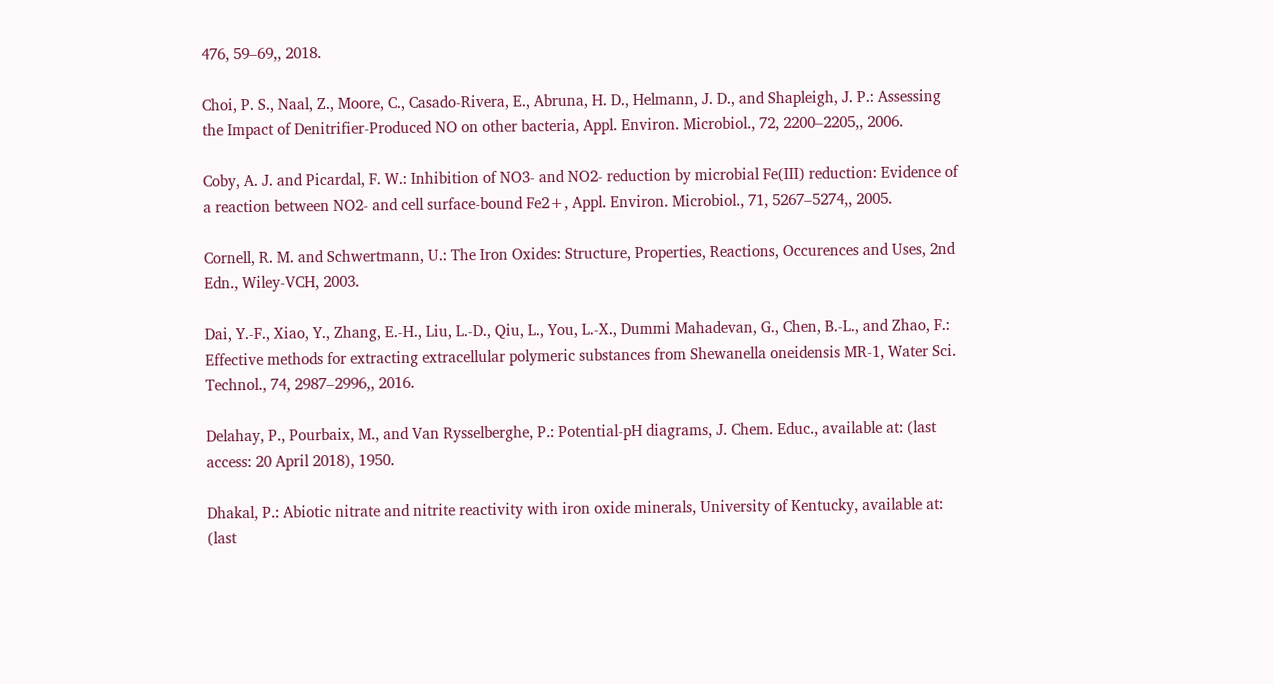476, 59–69,, 2018.

Choi, P. S., Naal, Z., Moore, C., Casado-Rivera, E., Abruna, H. D., Helmann, J. D., and Shapleigh, J. P.: Assessing the Impact of Denitrifier-Produced NO on other bacteria, Appl. Environ. Microbiol., 72, 2200–2205,, 2006.

Coby, A. J. and Picardal, F. W.: Inhibition of NO3- and NO2- reduction by microbial Fe(III) reduction: Evidence of a reaction between NO2- and cell surface-bound Fe2+, Appl. Environ. Microbiol., 71, 5267–5274,, 2005.

Cornell, R. M. and Schwertmann, U.: The Iron Oxides: Structure, Properties, Reactions, Occurences and Uses, 2nd Edn., Wiley-VCH, 2003.

Dai, Y.-F., Xiao, Y., Zhang, E.-H., Liu, L.-D., Qiu, L., You, L.-X., Dummi Mahadevan, G., Chen, B.-L., and Zhao, F.: Effective methods for extracting extracellular polymeric substances from Shewanella oneidensis MR-1, Water Sci. Technol., 74, 2987–2996,, 2016.

Delahay, P., Pourbaix, M., and Van Rysselberghe, P.: Potential-pH diagrams, J. Chem. Educ., available at: (last access: 20 April 2018), 1950.

Dhakal, P.: Abiotic nitrate and nitrite reactivity with iron oxide minerals, University of Kentucky, available at: (last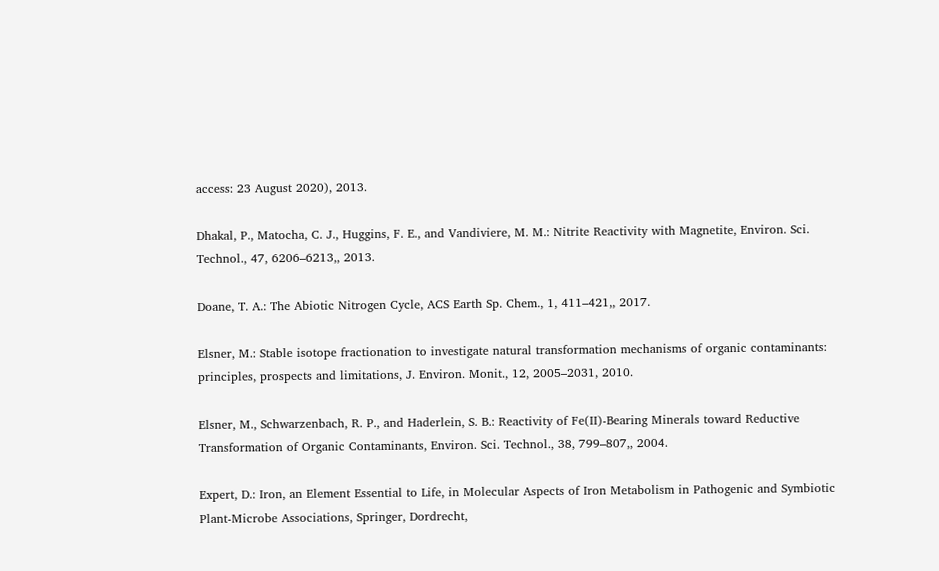access: 23 August 2020), 2013.

Dhakal, P., Matocha, C. J., Huggins, F. E., and Vandiviere, M. M.: Nitrite Reactivity with Magnetite, Environ. Sci. Technol., 47, 6206–6213,, 2013.

Doane, T. A.: The Abiotic Nitrogen Cycle, ACS Earth Sp. Chem., 1, 411–421,, 2017.

Elsner, M.: Stable isotope fractionation to investigate natural transformation mechanisms of organic contaminants: principles, prospects and limitations, J. Environ. Monit., 12, 2005–2031, 2010.

Elsner, M., Schwarzenbach, R. P., and Haderlein, S. B.: Reactivity of Fe(II)-Bearing Minerals toward Reductive Transformation of Organic Contaminants, Environ. Sci. Technol., 38, 799–807,, 2004.

Expert, D.: Iron, an Element Essential to Life, in Molecular Aspects of Iron Metabolism in Pathogenic and Symbiotic Plant-Microbe Associations, Springer, Dordrecht,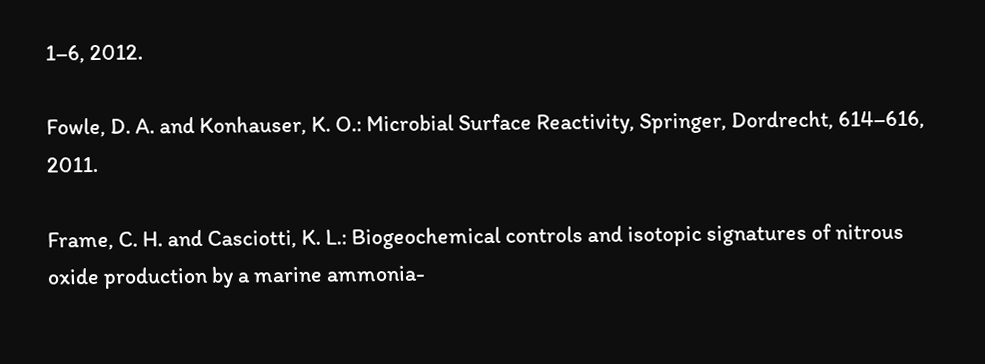1–6, 2012.

Fowle, D. A. and Konhauser, K. O.: Microbial Surface Reactivity, Springer, Dordrecht, 614–616, 2011.

Frame, C. H. and Casciotti, K. L.: Biogeochemical controls and isotopic signatures of nitrous oxide production by a marine ammonia-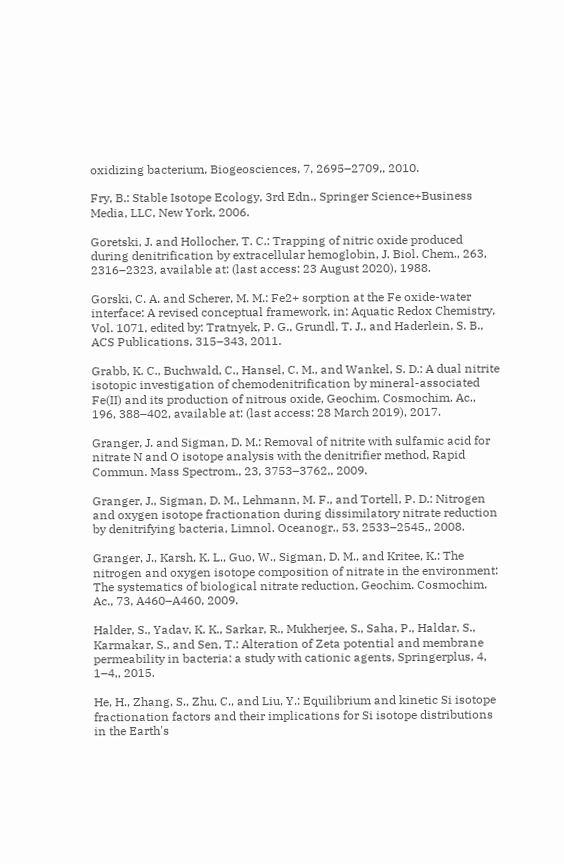oxidizing bacterium, Biogeosciences, 7, 2695–2709,, 2010.

Fry, B.: Stable Isotope Ecology, 3rd Edn., Springer Science+Business Media, LLC, New York, 2006.

Goretski, J. and Hollocher, T. C.: Trapping of nitric oxide produced during denitrification by extracellular hemoglobin, J. Biol. Chem., 263, 2316–2323, available at: (last access: 23 August 2020), 1988.

Gorski, C. A. and Scherer, M. M.: Fe2+ sorption at the Fe oxide-water interface: A revised conceptual framework, in: Aquatic Redox Chemistry, Vol. 1071, edited by: Tratnyek, P. G., Grundl, T. J., and Haderlein, S. B., ACS Publications, 315–343, 2011.

Grabb, K. C., Buchwald, C., Hansel, C. M., and Wankel, S. D.: A dual nitrite isotopic investigation of chemodenitrification by mineral-associated Fe(II) and its production of nitrous oxide, Geochim. Cosmochim. Ac., 196, 388–402, available at: (last access: 28 March 2019), 2017.

Granger, J. and Sigman, D. M.: Removal of nitrite with sulfamic acid for nitrate N and O isotope analysis with the denitrifier method, Rapid Commun. Mass Spectrom., 23, 3753–3762,, 2009.

Granger, J., Sigman, D. M., Lehmann, M. F., and Tortell, P. D.: Nitrogen and oxygen isotope fractionation during dissimilatory nitrate reduction by denitrifying bacteria, Limnol. Oceanogr., 53, 2533–2545,, 2008.

Granger, J., Karsh, K. L., Guo, W., Sigman, D. M., and Kritee, K.: The nitrogen and oxygen isotope composition of nitrate in the environment: The systematics of biological nitrate reduction, Geochim. Cosmochim. Ac., 73, A460–A460, 2009.

Halder, S., Yadav, K. K., Sarkar, R., Mukherjee, S., Saha, P., Haldar, S., Karmakar, S., and Sen, T.: Alteration of Zeta potential and membrane permeability in bacteria: a study with cationic agents, Springerplus, 4, 1–4,, 2015.

He, H., Zhang, S., Zhu, C., and Liu, Y.: Equilibrium and kinetic Si isotope fractionation factors and their implications for Si isotope distributions in the Earth's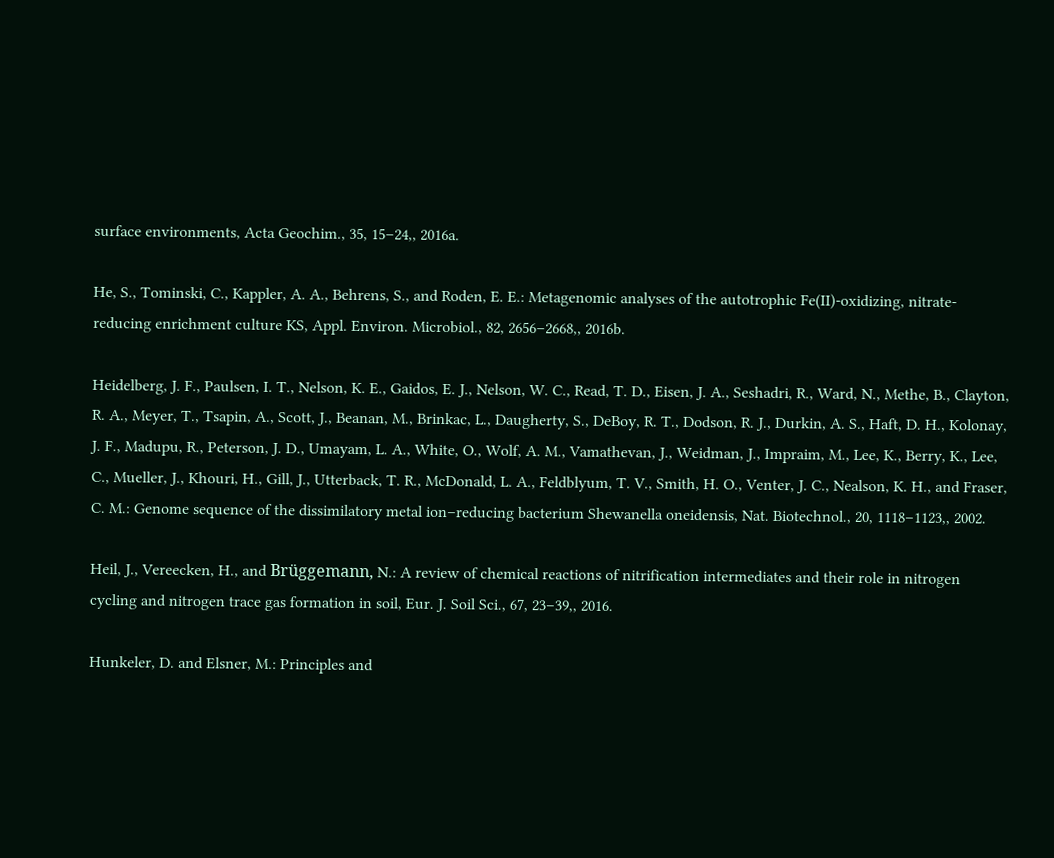surface environments, Acta Geochim., 35, 15–24,, 2016a.

He, S., Tominski, C., Kappler, A. A., Behrens, S., and Roden, E. E.: Metagenomic analyses of the autotrophic Fe(II)-oxidizing, nitrate-reducing enrichment culture KS, Appl. Environ. Microbiol., 82, 2656–2668,, 2016b.

Heidelberg, J. F., Paulsen, I. T., Nelson, K. E., Gaidos, E. J., Nelson, W. C., Read, T. D., Eisen, J. A., Seshadri, R., Ward, N., Methe, B., Clayton, R. A., Meyer, T., Tsapin, A., Scott, J., Beanan, M., Brinkac, L., Daugherty, S., DeBoy, R. T., Dodson, R. J., Durkin, A. S., Haft, D. H., Kolonay, J. F., Madupu, R., Peterson, J. D., Umayam, L. A., White, O., Wolf, A. M., Vamathevan, J., Weidman, J., Impraim, M., Lee, K., Berry, K., Lee, C., Mueller, J., Khouri, H., Gill, J., Utterback, T. R., McDonald, L. A., Feldblyum, T. V., Smith, H. O., Venter, J. C., Nealson, K. H., and Fraser, C. M.: Genome sequence of the dissimilatory metal ion–reducing bacterium Shewanella oneidensis, Nat. Biotechnol., 20, 1118–1123,, 2002.

Heil, J., Vereecken, H., and Brüggemann, N.: A review of chemical reactions of nitrification intermediates and their role in nitrogen cycling and nitrogen trace gas formation in soil, Eur. J. Soil Sci., 67, 23–39,, 2016.

Hunkeler, D. and Elsner, M.: Principles and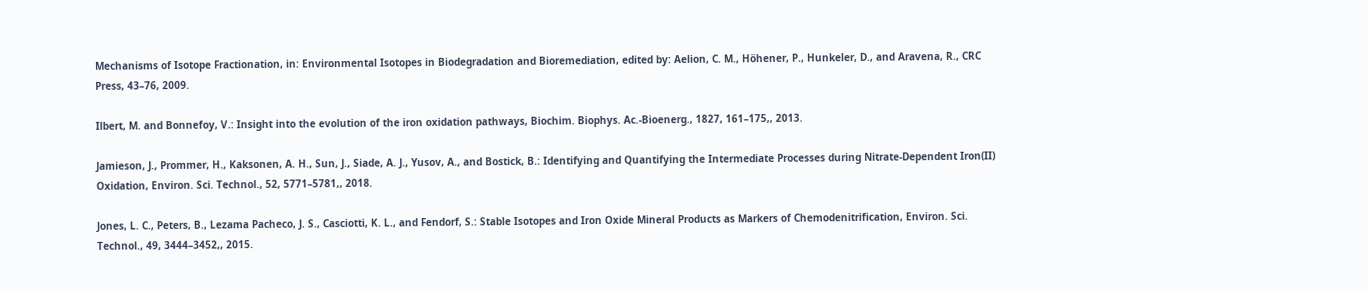Mechanisms of Isotope Fractionation, in: Environmental Isotopes in Biodegradation and Bioremediation, edited by: Aelion, C. M., Höhener, P., Hunkeler, D., and Aravena, R., CRC Press, 43–76, 2009.

Ilbert, M. and Bonnefoy, V.: Insight into the evolution of the iron oxidation pathways, Biochim. Biophys. Ac.-Bioenerg., 1827, 161–175,, 2013.

Jamieson, J., Prommer, H., Kaksonen, A. H., Sun, J., Siade, A. J., Yusov, A., and Bostick, B.: Identifying and Quantifying the Intermediate Processes during Nitrate-Dependent Iron(II) Oxidation, Environ. Sci. Technol., 52, 5771–5781,, 2018.

Jones, L. C., Peters, B., Lezama Pacheco, J. S., Casciotti, K. L., and Fendorf, S.: Stable Isotopes and Iron Oxide Mineral Products as Markers of Chemodenitrification, Environ. Sci. Technol., 49, 3444–3452,, 2015.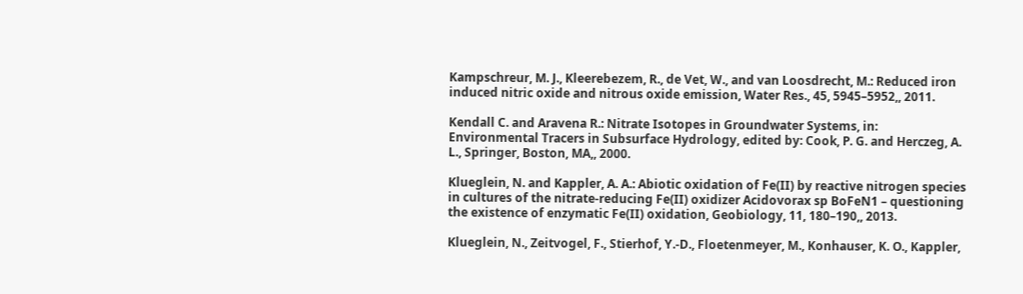Kampschreur, M. J., Kleerebezem, R., de Vet, W., and van Loosdrecht, M.: Reduced iron induced nitric oxide and nitrous oxide emission, Water Res., 45, 5945–5952,, 2011.

Kendall C. and Aravena R.: Nitrate Isotopes in Groundwater Systems, in: Environmental Tracers in Subsurface Hydrology, edited by: Cook, P. G. and Herczeg, A. L., Springer, Boston, MA,, 2000.

Klueglein, N. and Kappler, A. A.: Abiotic oxidation of Fe(II) by reactive nitrogen species in cultures of the nitrate-reducing Fe(II) oxidizer Acidovorax sp BoFeN1 – questioning the existence of enzymatic Fe(II) oxidation, Geobiology, 11, 180–190,, 2013.

Klueglein, N., Zeitvogel, F., Stierhof, Y.-D., Floetenmeyer, M., Konhauser, K. O., Kappler,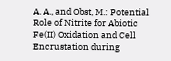A. A., and Obst, M.: Potential Role of Nitrite for Abiotic Fe(II) Oxidation and Cell Encrustation during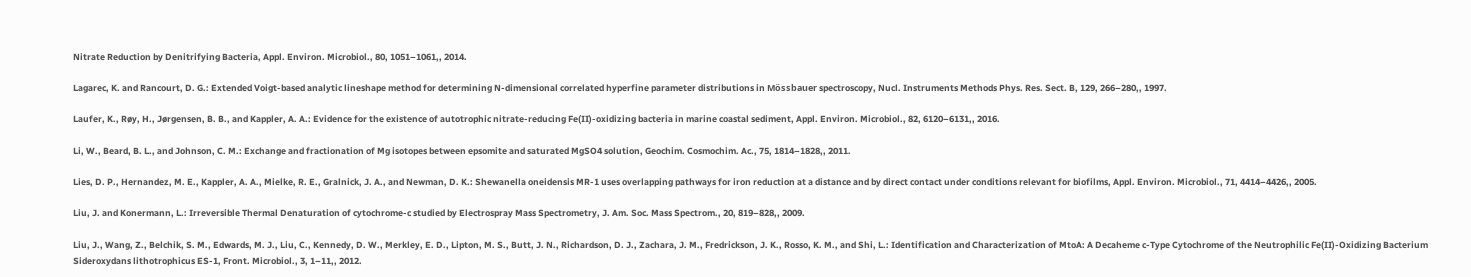Nitrate Reduction by Denitrifying Bacteria, Appl. Environ. Microbiol., 80, 1051–1061,, 2014.

Lagarec, K. and Rancourt, D. G.: Extended Voigt-based analytic lineshape method for determining N-dimensional correlated hyperfine parameter distributions in Mössbauer spectroscopy, Nucl. Instruments Methods Phys. Res. Sect. B, 129, 266–280,, 1997.

Laufer, K., Røy, H., Jørgensen, B. B., and Kappler, A. A.: Evidence for the existence of autotrophic nitrate-reducing Fe(II)-oxidizing bacteria in marine coastal sediment, Appl. Environ. Microbiol., 82, 6120–6131,, 2016.

Li, W., Beard, B. L., and Johnson, C. M.: Exchange and fractionation of Mg isotopes between epsomite and saturated MgSO4 solution, Geochim. Cosmochim. Ac., 75, 1814–1828,, 2011.

Lies, D. P., Hernandez, M. E., Kappler, A. A., Mielke, R. E., Gralnick, J. A., and Newman, D. K.: Shewanella oneidensis MR-1 uses overlapping pathways for iron reduction at a distance and by direct contact under conditions relevant for biofilms, Appl. Environ. Microbiol., 71, 4414–4426,, 2005.

Liu, J. and Konermann, L.: Irreversible Thermal Denaturation of cytochrome-c studied by Electrospray Mass Spectrometry, J. Am. Soc. Mass Spectrom., 20, 819–828,, 2009.

Liu, J., Wang, Z., Belchik, S. M., Edwards, M. J., Liu, C., Kennedy, D. W., Merkley, E. D., Lipton, M. S., Butt, J. N., Richardson, D. J., Zachara, J. M., Fredrickson, J. K., Rosso, K. M., and Shi, L.: Identification and Characterization of MtoA: A Decaheme c-Type Cytochrome of the Neutrophilic Fe(II)-Oxidizing Bacterium Sideroxydans lithotrophicus ES-1, Front. Microbiol., 3, 1–11,, 2012.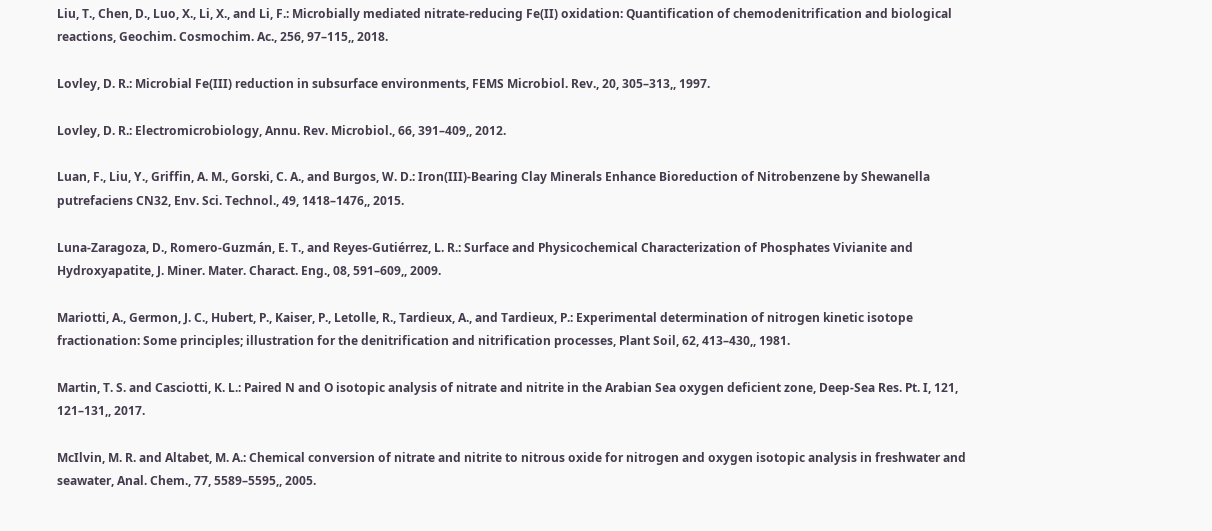Liu, T., Chen, D., Luo, X., Li, X., and Li, F.: Microbially mediated nitrate-reducing Fe(II) oxidation: Quantification of chemodenitrification and biological reactions, Geochim. Cosmochim. Ac., 256, 97–115,, 2018.

Lovley, D. R.: Microbial Fe(III) reduction in subsurface environments, FEMS Microbiol. Rev., 20, 305–313,, 1997.

Lovley, D. R.: Electromicrobiology, Annu. Rev. Microbiol., 66, 391–409,, 2012.

Luan, F., Liu, Y., Griffin, A. M., Gorski, C. A., and Burgos, W. D.: Iron(III)-Bearing Clay Minerals Enhance Bioreduction of Nitrobenzene by Shewanella putrefaciens CN32, Env. Sci. Technol., 49, 1418–1476,, 2015.

Luna-Zaragoza, D., Romero-Guzmán, E. T., and Reyes-Gutiérrez, L. R.: Surface and Physicochemical Characterization of Phosphates Vivianite and Hydroxyapatite, J. Miner. Mater. Charact. Eng., 08, 591–609,, 2009.

Mariotti, A., Germon, J. C., Hubert, P., Kaiser, P., Letolle, R., Tardieux, A., and Tardieux, P.: Experimental determination of nitrogen kinetic isotope fractionation: Some principles; illustration for the denitrification and nitrification processes, Plant Soil, 62, 413–430,, 1981.

Martin, T. S. and Casciotti, K. L.: Paired N and O isotopic analysis of nitrate and nitrite in the Arabian Sea oxygen deficient zone, Deep-Sea Res. Pt. I, 121, 121–131,, 2017.

McIlvin, M. R. and Altabet, M. A.: Chemical conversion of nitrate and nitrite to nitrous oxide for nitrogen and oxygen isotopic analysis in freshwater and seawater, Anal. Chem., 77, 5589–5595,, 2005.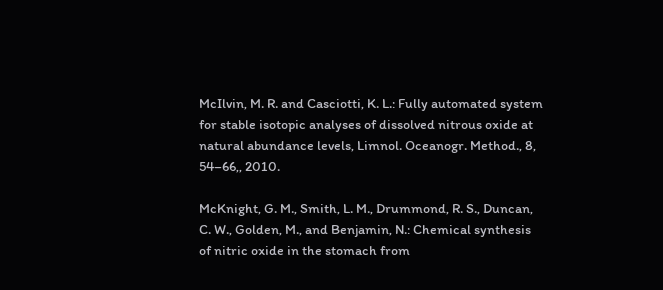McIlvin, M. R. and Casciotti, K. L.: Fully automated system for stable isotopic analyses of dissolved nitrous oxide at natural abundance levels, Limnol. Oceanogr. Method., 8, 54–66,, 2010.

McKnight, G. M., Smith, L. M., Drummond, R. S., Duncan, C. W., Golden, M., and Benjamin, N.: Chemical synthesis of nitric oxide in the stomach from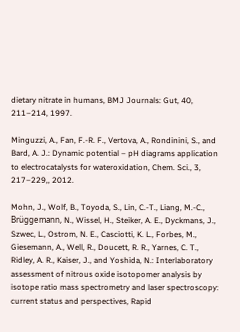dietary nitrate in humans, BMJ Journals: Gut, 40, 211–214, 1997.

Minguzzi, A., Fan, F.-R. F., Vertova, A., Rondinini, S., and Bard, A. J.: Dynamic potential – pH diagrams application to electrocatalysts for wateroxidation, Chem. Sci., 3, 217–229,, 2012.

Mohn, J., Wolf, B., Toyoda, S., Lin, C.-T., Liang, M.-C., Brüggemann, N., Wissel, H., Steiker, A. E., Dyckmans, J., Szwec, L., Ostrom, N. E., Casciotti, K. L., Forbes, M., Giesemann, A., Well, R., Doucett, R. R., Yarnes, C. T., Ridley, A. R., Kaiser, J., and Yoshida, N.: Interlaboratory assessment of nitrous oxide isotopomer analysis by isotope ratio mass spectrometry and laser spectroscopy: current status and perspectives, Rapid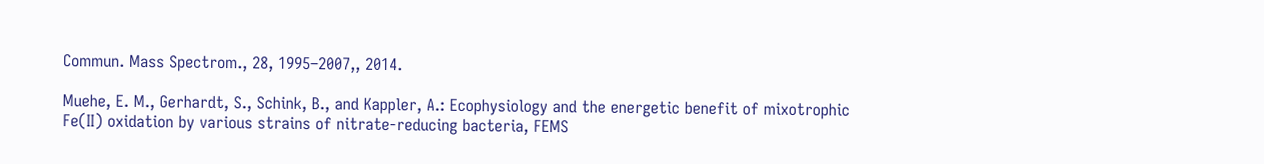Commun. Mass Spectrom., 28, 1995–2007,, 2014.

Muehe, E. M., Gerhardt, S., Schink, B., and Kappler, A.: Ecophysiology and the energetic benefit of mixotrophic Fe(II) oxidation by various strains of nitrate-reducing bacteria, FEMS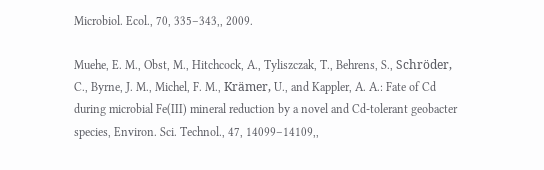Microbiol. Ecol., 70, 335–343,, 2009.

Muehe, E. M., Obst, M., Hitchcock, A., Tyliszczak, T., Behrens, S., Schröder, C., Byrne, J. M., Michel, F. M., Krämer, U., and Kappler, A. A.: Fate of Cd during microbial Fe(III) mineral reduction by a novel and Cd-tolerant geobacter species, Environ. Sci. Technol., 47, 14099–14109,,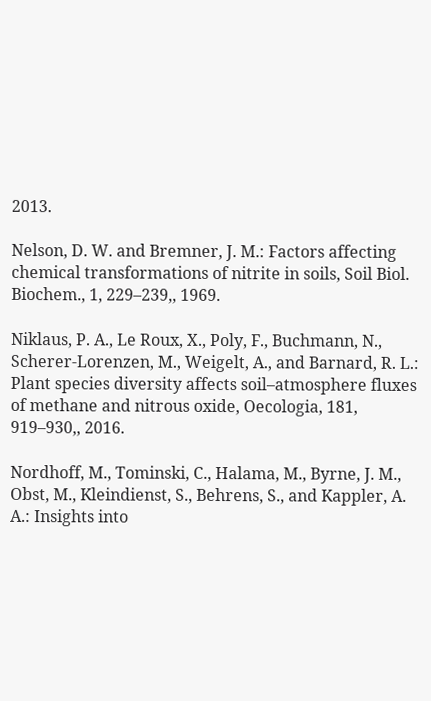2013.

Nelson, D. W. and Bremner, J. M.: Factors affecting chemical transformations of nitrite in soils, Soil Biol. Biochem., 1, 229–239,, 1969.

Niklaus, P. A., Le Roux, X., Poly, F., Buchmann, N., Scherer-Lorenzen, M., Weigelt, A., and Barnard, R. L.: Plant species diversity affects soil–atmosphere fluxes of methane and nitrous oxide, Oecologia, 181, 919–930,, 2016.

Nordhoff, M., Tominski, C., Halama, M., Byrne, J. M., Obst, M., Kleindienst, S., Behrens, S., and Kappler, A. A.: Insights into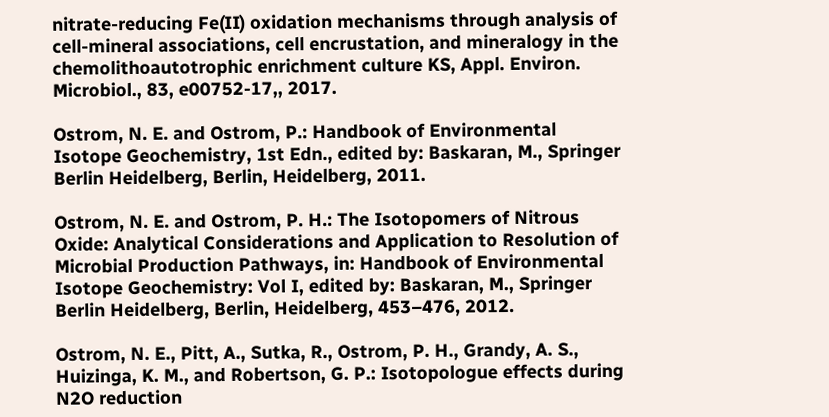nitrate-reducing Fe(II) oxidation mechanisms through analysis of cell-mineral associations, cell encrustation, and mineralogy in the chemolithoautotrophic enrichment culture KS, Appl. Environ. Microbiol., 83, e00752-17,, 2017.

Ostrom, N. E. and Ostrom, P.: Handbook of Environmental Isotope Geochemistry, 1st Edn., edited by: Baskaran, M., Springer Berlin Heidelberg, Berlin, Heidelberg, 2011.

Ostrom, N. E. and Ostrom, P. H.: The Isotopomers of Nitrous Oxide: Analytical Considerations and Application to Resolution of Microbial Production Pathways, in: Handbook of Environmental Isotope Geochemistry: Vol I, edited by: Baskaran, M., Springer Berlin Heidelberg, Berlin, Heidelberg, 453–476, 2012.

Ostrom, N. E., Pitt, A., Sutka, R., Ostrom, P. H., Grandy, A. S., Huizinga, K. M., and Robertson, G. P.: Isotopologue effects during N2O reduction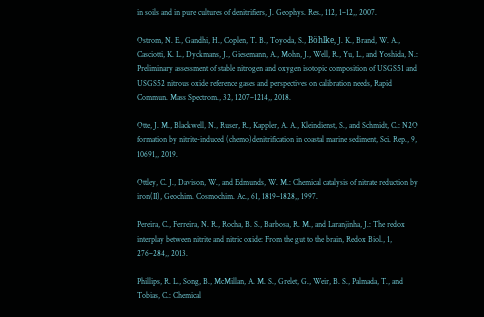in soils and in pure cultures of denitrifiers, J. Geophys. Res., 112, 1–12,, 2007.

Ostrom, N. E., Gandhi, H., Coplen, T. B., Toyoda, S., Böhlke, J. K., Brand, W. A., Casciotti, K. L., Dyckmans, J., Giesemann, A., Mohn, J., Well, R., Yu, L., and Yoshida, N.: Preliminary assessment of stable nitrogen and oxygen isotopic composition of USGS51 and USGS52 nitrous oxide reference gases and perspectives on calibration needs, Rapid Commun. Mass Spectrom., 32, 1207–1214,, 2018.

Otte, J. M., Blackwell, N., Ruser, R., Kappler, A. A., Kleindienst, S., and Schmidt, C.: N2O formation by nitrite-induced (chemo)denitrification in coastal marine sediment, Sci. Rep., 9, 10691,, 2019.

Ottley, C. J., Davison, W., and Edmunds, W. M.: Chemical catalysis of nitrate reduction by iron(II), Geochim. Cosmochim. Ac., 61, 1819–1828,, 1997.

Pereira, C., Ferreira, N. R., Rocha, B. S., Barbosa, R. M., and Laranjinha, J.: The redox interplay between nitrite and nitric oxide: From the gut to the brain, Redox Biol., 1, 276–284,, 2013.

Phillips, R. L., Song, B., McMillan, A. M. S., Grelet, G., Weir, B. S., Palmada, T., and Tobias, C.: Chemical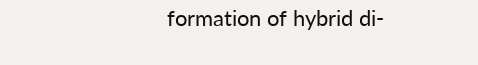formation of hybrid di-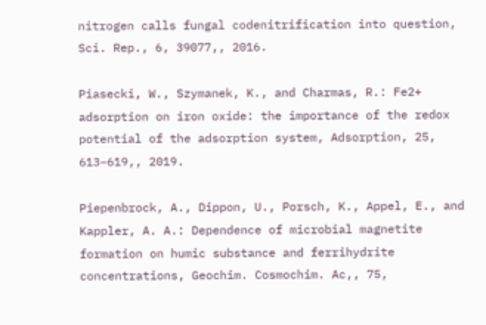nitrogen calls fungal codenitrification into question, Sci. Rep., 6, 39077,, 2016.

Piasecki, W., Szymanek, K., and Charmas, R.: Fe2+ adsorption on iron oxide: the importance of the redox potential of the adsorption system, Adsorption, 25, 613–619,, 2019.

Piepenbrock, A., Dippon, U., Porsch, K., Appel, E., and Kappler, A. A.: Dependence of microbial magnetite formation on humic substance and ferrihydrite concentrations, Geochim. Cosmochim. Ac,, 75,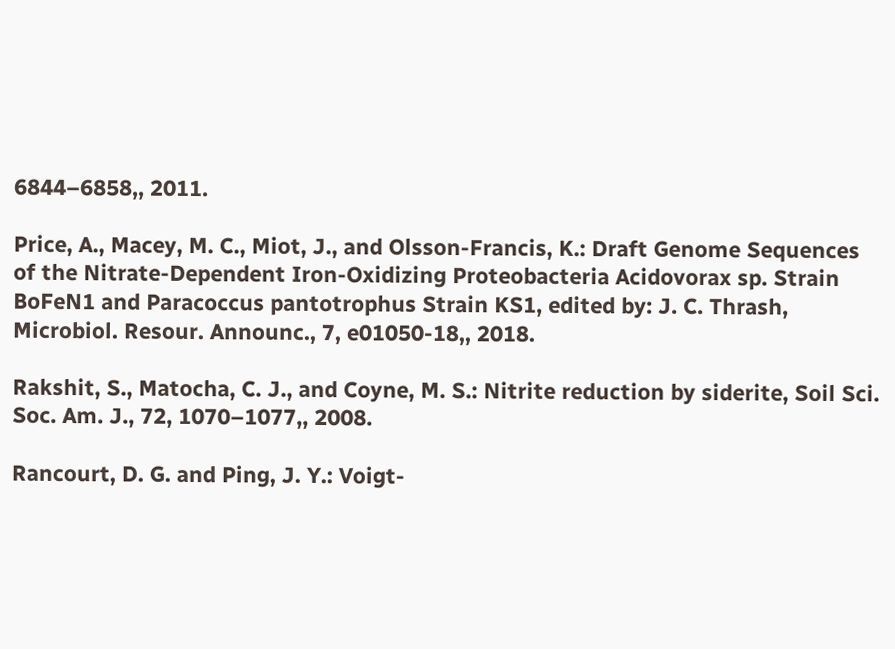6844–6858,, 2011.

Price, A., Macey, M. C., Miot, J., and Olsson-Francis, K.: Draft Genome Sequences of the Nitrate-Dependent Iron-Oxidizing Proteobacteria Acidovorax sp. Strain BoFeN1 and Paracoccus pantotrophus Strain KS1, edited by: J. C. Thrash, Microbiol. Resour. Announc., 7, e01050-18,, 2018.

Rakshit, S., Matocha, C. J., and Coyne, M. S.: Nitrite reduction by siderite, Soil Sci. Soc. Am. J., 72, 1070–1077,, 2008.

Rancourt, D. G. and Ping, J. Y.: Voigt-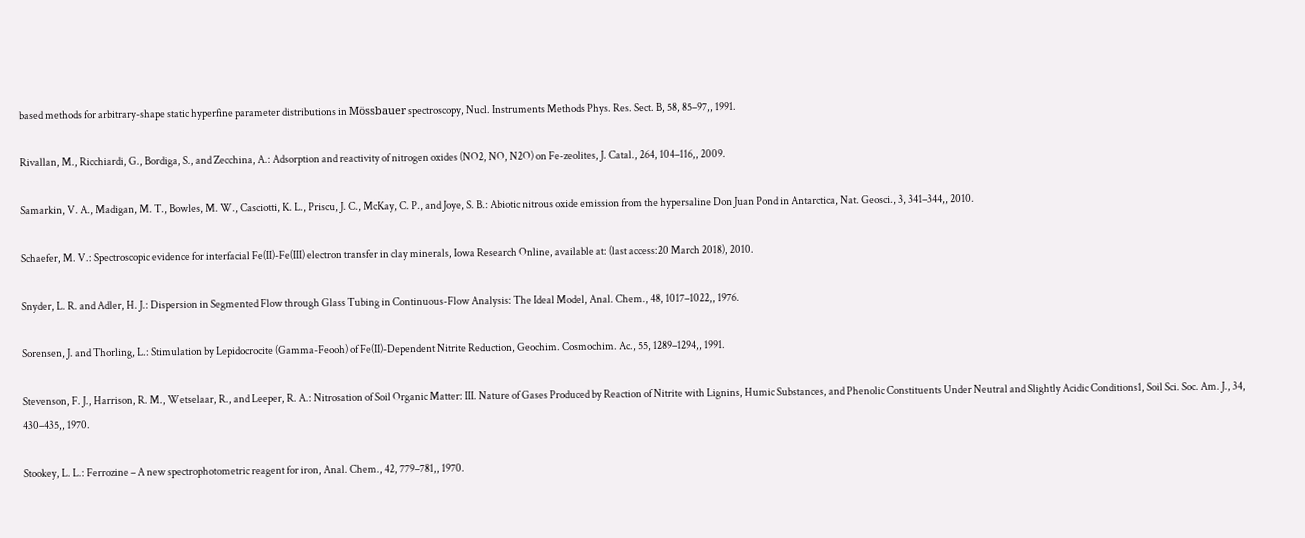based methods for arbitrary-shape static hyperfine parameter distributions in Mössbauer spectroscopy, Nucl. Instruments Methods Phys. Res. Sect. B, 58, 85–97,, 1991.

Rivallan, M., Ricchiardi, G., Bordiga, S., and Zecchina, A.: Adsorption and reactivity of nitrogen oxides (NO2, NO, N2O) on Fe-zeolites, J. Catal., 264, 104–116,, 2009.

Samarkin, V. A., Madigan, M. T., Bowles, M. W., Casciotti, K. L., Priscu, J. C., McKay, C. P., and Joye, S. B.: Abiotic nitrous oxide emission from the hypersaline Don Juan Pond in Antarctica, Nat. Geosci., 3, 341–344,, 2010.

Schaefer, M. V.: Spectroscopic evidence for interfacial Fe(II)-Fe(III) electron transfer in clay minerals, Iowa Research Online, available at: (last access:20 March 2018), 2010.

Snyder, L. R. and Adler, H. J.: Dispersion in Segmented Flow through Glass Tubing in Continuous-Flow Analysis: The Ideal Model, Anal. Chem., 48, 1017–1022,, 1976.

Sorensen, J. and Thorling, L.: Stimulation by Lepidocrocite (Gamma-Feooh) of Fe(II)-Dependent Nitrite Reduction, Geochim. Cosmochim. Ac., 55, 1289–1294,, 1991.

Stevenson, F. J., Harrison, R. M., Wetselaar, R., and Leeper, R. A.: Nitrosation of Soil Organic Matter: III. Nature of Gases Produced by Reaction of Nitrite with Lignins, Humic Substances, and Phenolic Constituents Under Neutral and Slightly Acidic Conditions1, Soil Sci. Soc. Am. J., 34, 430–435,, 1970.

Stookey, L. L.: Ferrozine – A new spectrophotometric reagent for iron, Anal. Chem., 42, 779–781,, 1970.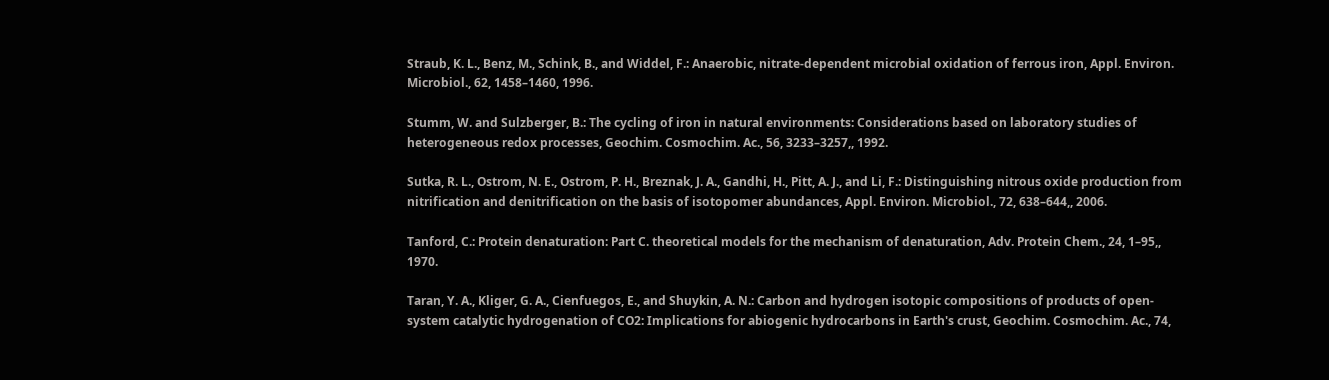Straub, K. L., Benz, M., Schink, B., and Widdel, F.: Anaerobic, nitrate-dependent microbial oxidation of ferrous iron, Appl. Environ. Microbiol., 62, 1458–1460, 1996.

Stumm, W. and Sulzberger, B.: The cycling of iron in natural environments: Considerations based on laboratory studies of heterogeneous redox processes, Geochim. Cosmochim. Ac., 56, 3233–3257,, 1992.

Sutka, R. L., Ostrom, N. E., Ostrom, P. H., Breznak, J. A., Gandhi, H., Pitt, A. J., and Li, F.: Distinguishing nitrous oxide production from nitrification and denitrification on the basis of isotopomer abundances, Appl. Environ. Microbiol., 72, 638–644,, 2006.

Tanford, C.: Protein denaturation: Part C. theoretical models for the mechanism of denaturation, Adv. Protein Chem., 24, 1–95,, 1970.

Taran, Y. A., Kliger, G. A., Cienfuegos, E., and Shuykin, A. N.: Carbon and hydrogen isotopic compositions of products of open-system catalytic hydrogenation of CO2: Implications for abiogenic hydrocarbons in Earth's crust, Geochim. Cosmochim. Ac., 74,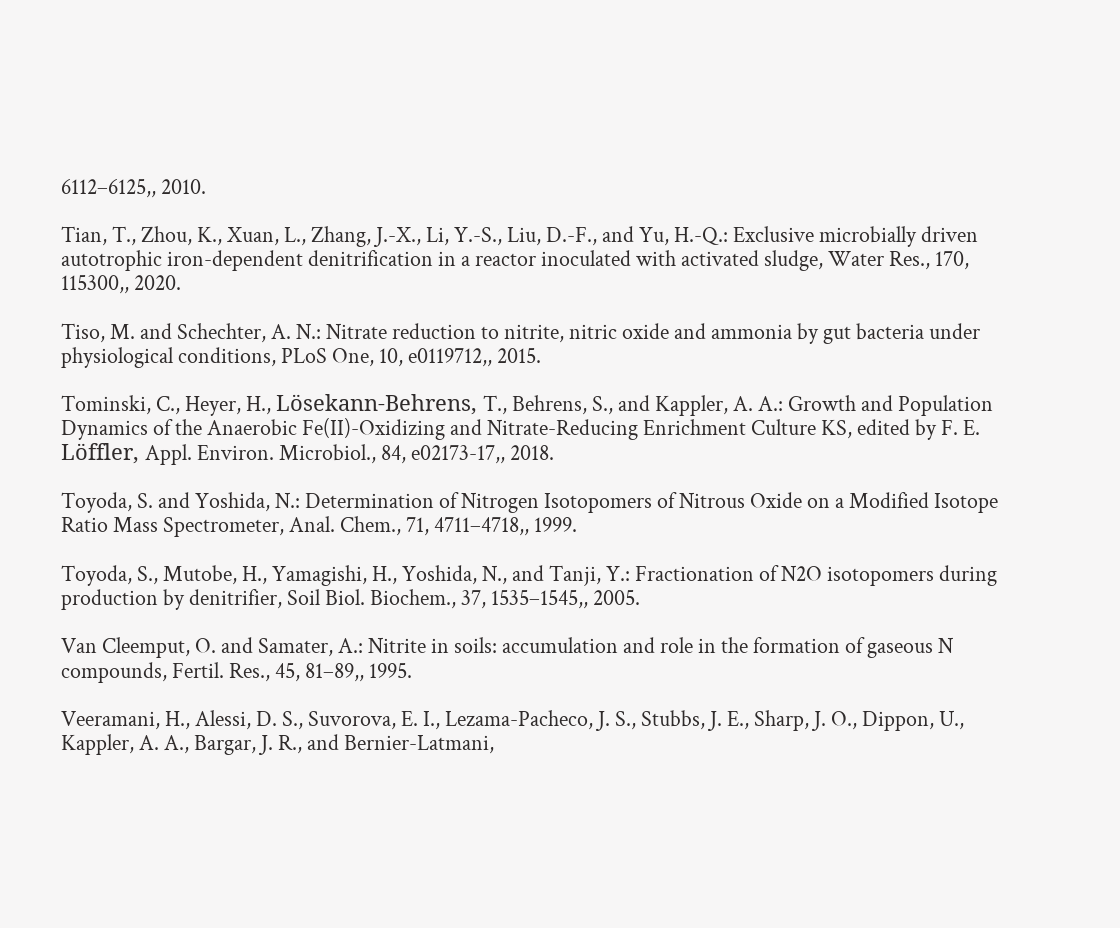6112–6125,, 2010.

Tian, T., Zhou, K., Xuan, L., Zhang, J.-X., Li, Y.-S., Liu, D.-F., and Yu, H.-Q.: Exclusive microbially driven autotrophic iron-dependent denitrification in a reactor inoculated with activated sludge, Water Res., 170, 115300,, 2020.

Tiso, M. and Schechter, A. N.: Nitrate reduction to nitrite, nitric oxide and ammonia by gut bacteria under physiological conditions, PLoS One, 10, e0119712,, 2015.

Tominski, C., Heyer, H., Lösekann-Behrens, T., Behrens, S., and Kappler, A. A.: Growth and Population Dynamics of the Anaerobic Fe(II)-Oxidizing and Nitrate-Reducing Enrichment Culture KS, edited by F. E. Löffler, Appl. Environ. Microbiol., 84, e02173-17,, 2018.

Toyoda, S. and Yoshida, N.: Determination of Nitrogen Isotopomers of Nitrous Oxide on a Modified Isotope Ratio Mass Spectrometer, Anal. Chem., 71, 4711–4718,, 1999.

Toyoda, S., Mutobe, H., Yamagishi, H., Yoshida, N., and Tanji, Y.: Fractionation of N2O isotopomers during production by denitrifier, Soil Biol. Biochem., 37, 1535–1545,, 2005.

Van Cleemput, O. and Samater, A.: Nitrite in soils: accumulation and role in the formation of gaseous N compounds, Fertil. Res., 45, 81–89,, 1995.

Veeramani, H., Alessi, D. S., Suvorova, E. I., Lezama-Pacheco, J. S., Stubbs, J. E., Sharp, J. O., Dippon, U., Kappler, A. A., Bargar, J. R., and Bernier-Latmani,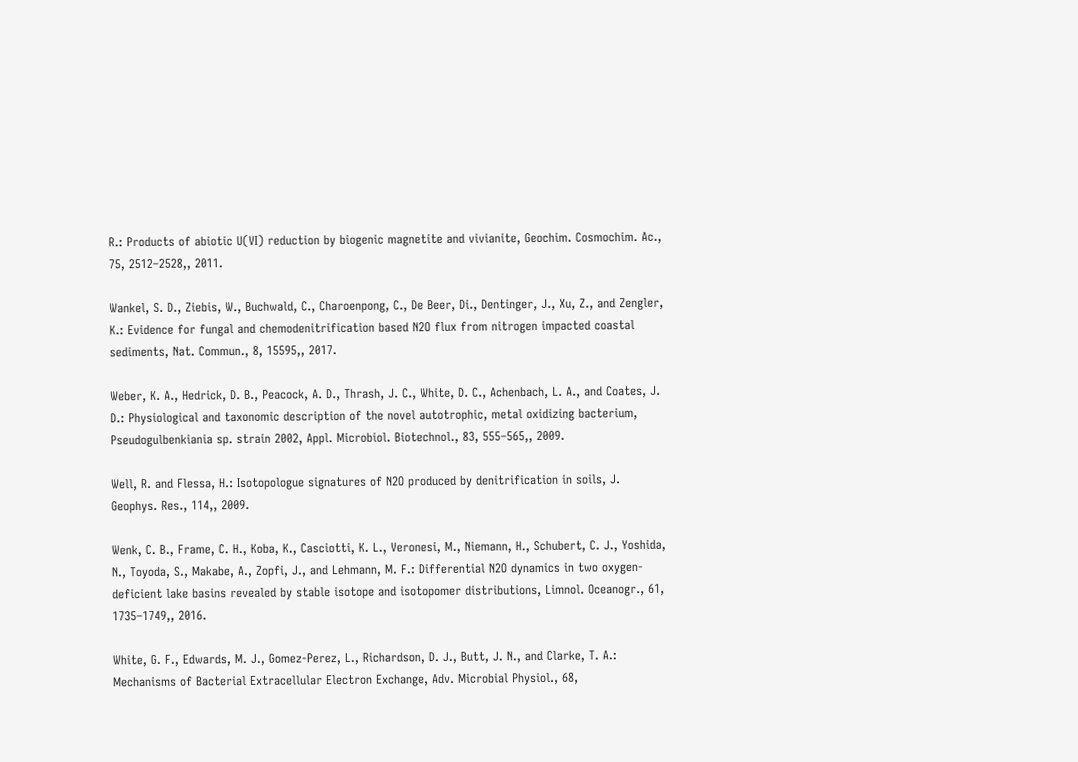R.: Products of abiotic U(VI) reduction by biogenic magnetite and vivianite, Geochim. Cosmochim. Ac., 75, 2512–2528,, 2011.

Wankel, S. D., Ziebis, W., Buchwald, C., Charoenpong, C., De Beer, Di., Dentinger, J., Xu, Z., and Zengler, K.: Evidence for fungal and chemodenitrification based N2O flux from nitrogen impacted coastal sediments, Nat. Commun., 8, 15595,, 2017.

Weber, K. A., Hedrick, D. B., Peacock, A. D., Thrash, J. C., White, D. C., Achenbach, L. A., and Coates, J. D.: Physiological and taxonomic description of the novel autotrophic, metal oxidizing bacterium, Pseudogulbenkiania sp. strain 2002, Appl. Microbiol. Biotechnol., 83, 555–565,, 2009.

Well, R. and Flessa, H.: Isotopologue signatures of N2O produced by denitrification in soils, J. Geophys. Res., 114,, 2009.

Wenk, C. B., Frame, C. H., Koba, K., Casciotti, K. L., Veronesi, M., Niemann, H., Schubert, C. J., Yoshida, N., Toyoda, S., Makabe, A., Zopfi, J., and Lehmann, M. F.: Differential N2O dynamics in two oxygen-deficient lake basins revealed by stable isotope and isotopomer distributions, Limnol. Oceanogr., 61, 1735–1749,, 2016.

White, G. F., Edwards, M. J., Gomez-Perez, L., Richardson, D. J., Butt, J. N., and Clarke, T. A.: Mechanisms of Bacterial Extracellular Electron Exchange, Adv. Microbial Physiol., 68,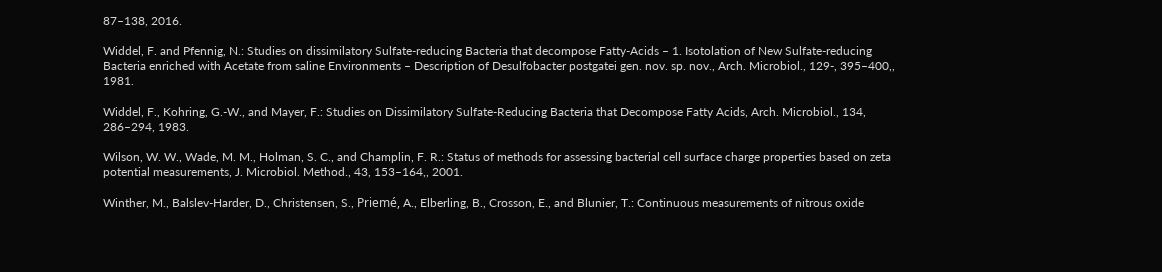87–138, 2016.

Widdel, F. and Pfennig, N.: Studies on dissimilatory Sulfate-reducing Bacteria that decompose Fatty-Acids – 1. Isotolation of New Sulfate-reducing Bacteria enriched with Acetate from saline Environments – Description of Desulfobacter postgatei gen. nov. sp. nov., Arch. Microbiol., 129-, 395–400,, 1981.

Widdel, F., Kohring, G.-W., and Mayer, F.: Studies on Dissimilatory Sulfate-Reducing Bacteria that Decompose Fatty Acids, Arch. Microbiol., 134, 286–294, 1983.

Wilson, W. W., Wade, M. M., Holman, S. C., and Champlin, F. R.: Status of methods for assessing bacterial cell surface charge properties based on zeta potential measurements, J. Microbiol. Method., 43, 153–164,, 2001.

Winther, M., Balslev-Harder, D., Christensen, S., Priemé, A., Elberling, B., Crosson, E., and Blunier, T.: Continuous measurements of nitrous oxide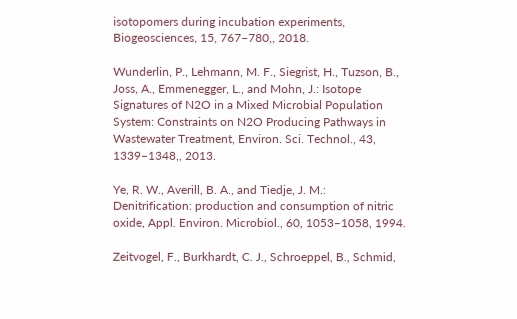isotopomers during incubation experiments, Biogeosciences, 15, 767–780,, 2018.

Wunderlin, P., Lehmann, M. F., Siegrist, H., Tuzson, B., Joss, A., Emmenegger, L., and Mohn, J.: Isotope Signatures of N2O in a Mixed Microbial Population System: Constraints on N2O Producing Pathways in Wastewater Treatment, Environ. Sci. Technol., 43, 1339–1348,, 2013.

Ye, R. W., Averill, B. A., and Tiedje, J. M.: Denitrification: production and consumption of nitric oxide, Appl. Environ. Microbiol., 60, 1053–1058, 1994.

Zeitvogel, F., Burkhardt, C. J., Schroeppel, B., Schmid,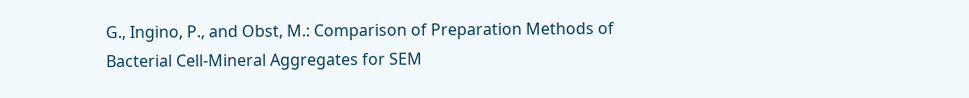G., Ingino, P., and Obst, M.: Comparison of Preparation Methods of Bacterial Cell-Mineral Aggregates for SEM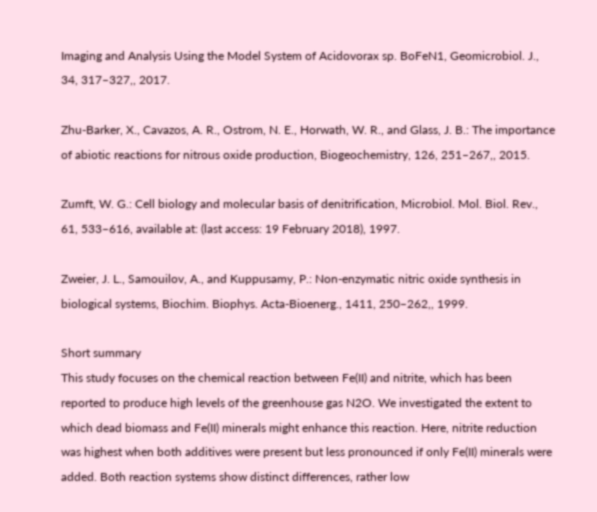Imaging and Analysis Using the Model System of Acidovorax sp. BoFeN1, Geomicrobiol. J., 34, 317–327,, 2017.

Zhu-Barker, X., Cavazos, A. R., Ostrom, N. E., Horwath, W. R., and Glass, J. B.: The importance of abiotic reactions for nitrous oxide production, Biogeochemistry, 126, 251–267,, 2015.

Zumft, W. G.: Cell biology and molecular basis of denitrification, Microbiol. Mol. Biol. Rev., 61, 533–616, available at: (last access: 19 February 2018), 1997.

Zweier, J. L., Samouilov, A., and Kuppusamy, P.: Non-enzymatic nitric oxide synthesis in biological systems, Biochim. Biophys. Acta-Bioenerg., 1411, 250–262,, 1999.

Short summary
This study focuses on the chemical reaction between Fe(II) and nitrite, which has been reported to produce high levels of the greenhouse gas N2O. We investigated the extent to which dead biomass and Fe(II) minerals might enhance this reaction. Here, nitrite reduction was highest when both additives were present but less pronounced if only Fe(II) minerals were added. Both reaction systems show distinct differences, rather low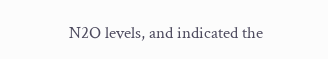N2O levels, and indicated the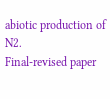abiotic production of N2.
Final-revised paper